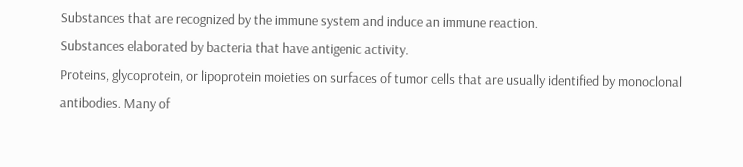Substances that are recognized by the immune system and induce an immune reaction.
Substances elaborated by bacteria that have antigenic activity.
Proteins, glycoprotein, or lipoprotein moieties on surfaces of tumor cells that are usually identified by monoclonal antibodies. Many of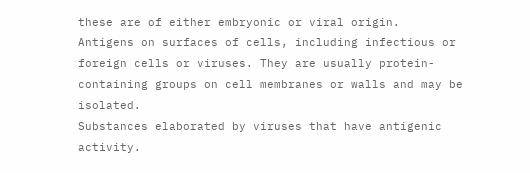these are of either embryonic or viral origin.
Antigens on surfaces of cells, including infectious or foreign cells or viruses. They are usually protein-containing groups on cell membranes or walls and may be isolated.
Substances elaborated by viruses that have antigenic activity.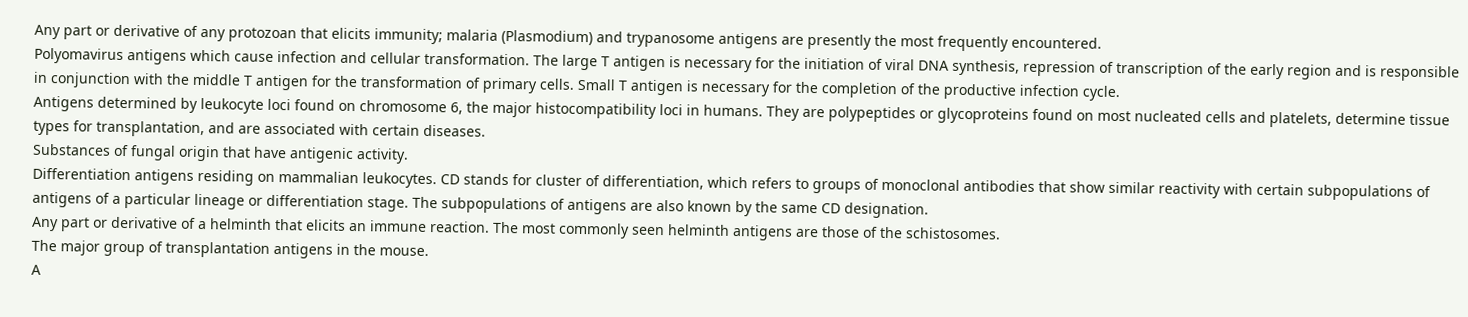Any part or derivative of any protozoan that elicits immunity; malaria (Plasmodium) and trypanosome antigens are presently the most frequently encountered.
Polyomavirus antigens which cause infection and cellular transformation. The large T antigen is necessary for the initiation of viral DNA synthesis, repression of transcription of the early region and is responsible in conjunction with the middle T antigen for the transformation of primary cells. Small T antigen is necessary for the completion of the productive infection cycle.
Antigens determined by leukocyte loci found on chromosome 6, the major histocompatibility loci in humans. They are polypeptides or glycoproteins found on most nucleated cells and platelets, determine tissue types for transplantation, and are associated with certain diseases.
Substances of fungal origin that have antigenic activity.
Differentiation antigens residing on mammalian leukocytes. CD stands for cluster of differentiation, which refers to groups of monoclonal antibodies that show similar reactivity with certain subpopulations of antigens of a particular lineage or differentiation stage. The subpopulations of antigens are also known by the same CD designation.
Any part or derivative of a helminth that elicits an immune reaction. The most commonly seen helminth antigens are those of the schistosomes.
The major group of transplantation antigens in the mouse.
A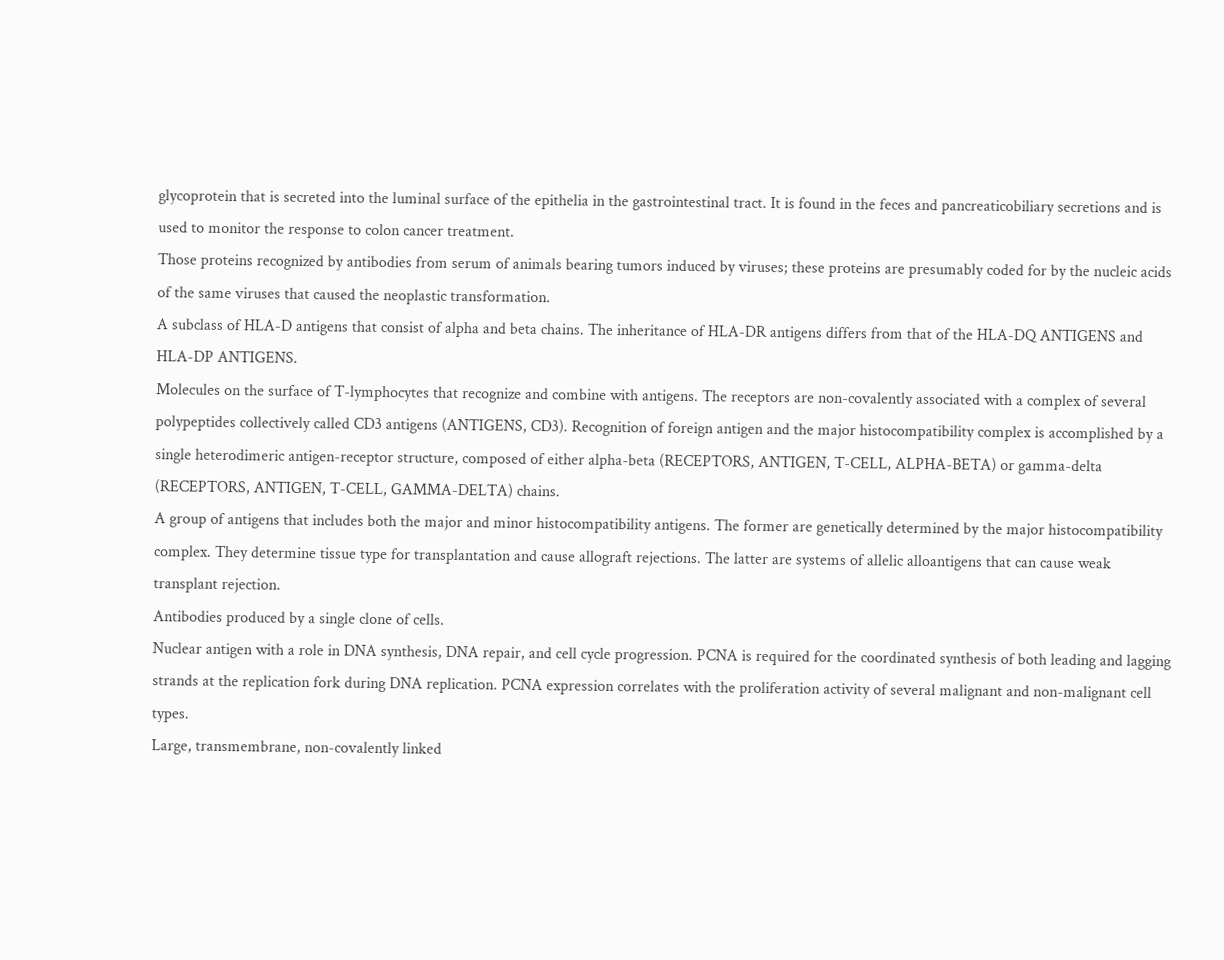glycoprotein that is secreted into the luminal surface of the epithelia in the gastrointestinal tract. It is found in the feces and pancreaticobiliary secretions and is used to monitor the response to colon cancer treatment.
Those proteins recognized by antibodies from serum of animals bearing tumors induced by viruses; these proteins are presumably coded for by the nucleic acids of the same viruses that caused the neoplastic transformation.
A subclass of HLA-D antigens that consist of alpha and beta chains. The inheritance of HLA-DR antigens differs from that of the HLA-DQ ANTIGENS and HLA-DP ANTIGENS.
Molecules on the surface of T-lymphocytes that recognize and combine with antigens. The receptors are non-covalently associated with a complex of several polypeptides collectively called CD3 antigens (ANTIGENS, CD3). Recognition of foreign antigen and the major histocompatibility complex is accomplished by a single heterodimeric antigen-receptor structure, composed of either alpha-beta (RECEPTORS, ANTIGEN, T-CELL, ALPHA-BETA) or gamma-delta (RECEPTORS, ANTIGEN, T-CELL, GAMMA-DELTA) chains.
A group of antigens that includes both the major and minor histocompatibility antigens. The former are genetically determined by the major histocompatibility complex. They determine tissue type for transplantation and cause allograft rejections. The latter are systems of allelic alloantigens that can cause weak transplant rejection.
Antibodies produced by a single clone of cells.
Nuclear antigen with a role in DNA synthesis, DNA repair, and cell cycle progression. PCNA is required for the coordinated synthesis of both leading and lagging strands at the replication fork during DNA replication. PCNA expression correlates with the proliferation activity of several malignant and non-malignant cell types.
Large, transmembrane, non-covalently linked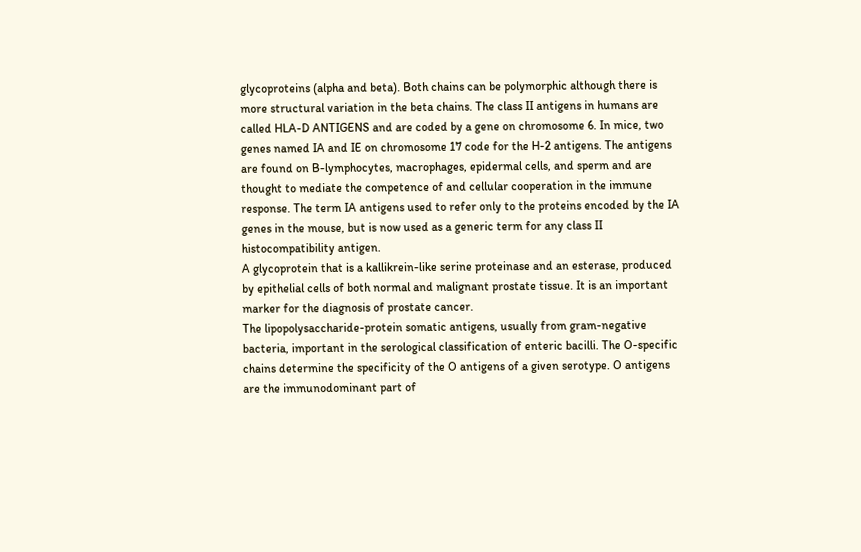glycoproteins (alpha and beta). Both chains can be polymorphic although there is more structural variation in the beta chains. The class II antigens in humans are called HLA-D ANTIGENS and are coded by a gene on chromosome 6. In mice, two genes named IA and IE on chromosome 17 code for the H-2 antigens. The antigens are found on B-lymphocytes, macrophages, epidermal cells, and sperm and are thought to mediate the competence of and cellular cooperation in the immune response. The term IA antigens used to refer only to the proteins encoded by the IA genes in the mouse, but is now used as a generic term for any class II histocompatibility antigen.
A glycoprotein that is a kallikrein-like serine proteinase and an esterase, produced by epithelial cells of both normal and malignant prostate tissue. It is an important marker for the diagnosis of prostate cancer.
The lipopolysaccharide-protein somatic antigens, usually from gram-negative bacteria, important in the serological classification of enteric bacilli. The O-specific chains determine the specificity of the O antigens of a given serotype. O antigens are the immunodominant part of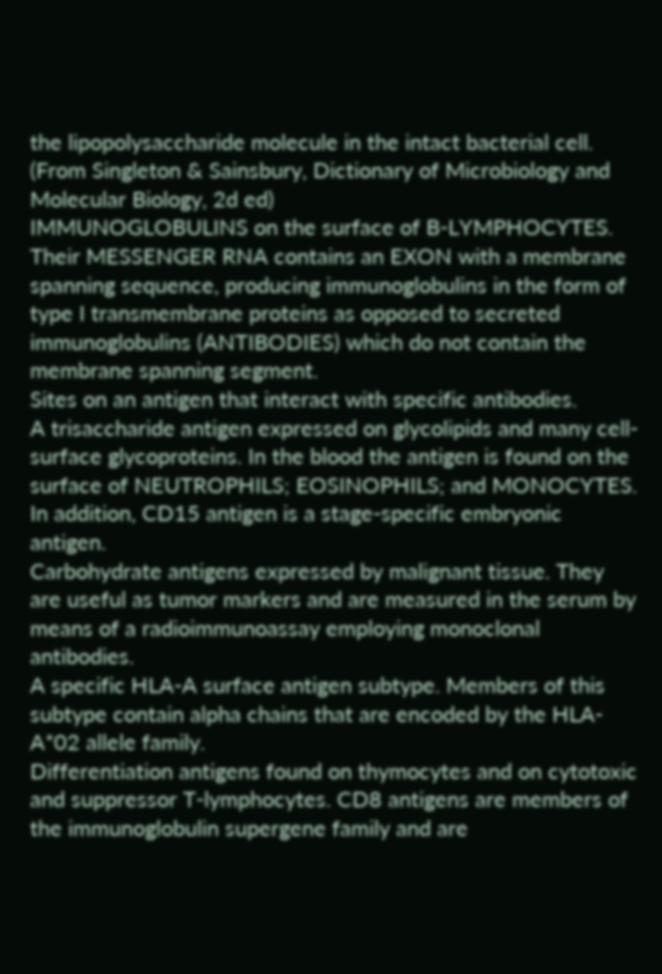the lipopolysaccharide molecule in the intact bacterial cell. (From Singleton & Sainsbury, Dictionary of Microbiology and Molecular Biology, 2d ed)
IMMUNOGLOBULINS on the surface of B-LYMPHOCYTES. Their MESSENGER RNA contains an EXON with a membrane spanning sequence, producing immunoglobulins in the form of type I transmembrane proteins as opposed to secreted immunoglobulins (ANTIBODIES) which do not contain the membrane spanning segment.
Sites on an antigen that interact with specific antibodies.
A trisaccharide antigen expressed on glycolipids and many cell-surface glycoproteins. In the blood the antigen is found on the surface of NEUTROPHILS; EOSINOPHILS; and MONOCYTES. In addition, CD15 antigen is a stage-specific embryonic antigen.
Carbohydrate antigens expressed by malignant tissue. They are useful as tumor markers and are measured in the serum by means of a radioimmunoassay employing monoclonal antibodies.
A specific HLA-A surface antigen subtype. Members of this subtype contain alpha chains that are encoded by the HLA-A*02 allele family.
Differentiation antigens found on thymocytes and on cytotoxic and suppressor T-lymphocytes. CD8 antigens are members of the immunoglobulin supergene family and are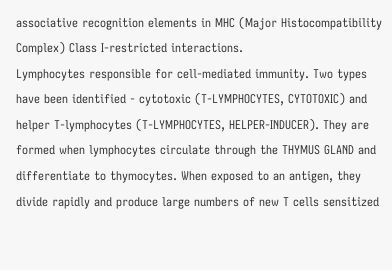associative recognition elements in MHC (Major Histocompatibility Complex) Class I-restricted interactions.
Lymphocytes responsible for cell-mediated immunity. Two types have been identified - cytotoxic (T-LYMPHOCYTES, CYTOTOXIC) and helper T-lymphocytes (T-LYMPHOCYTES, HELPER-INDUCER). They are formed when lymphocytes circulate through the THYMUS GLAND and differentiate to thymocytes. When exposed to an antigen, they divide rapidly and produce large numbers of new T cells sensitized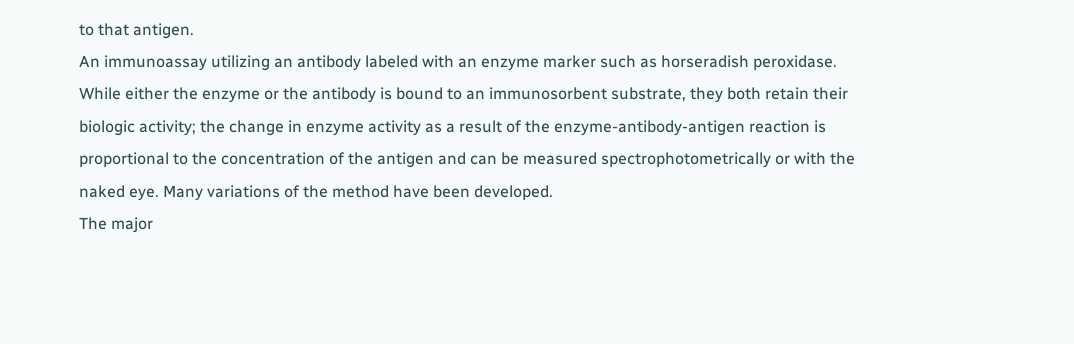to that antigen.
An immunoassay utilizing an antibody labeled with an enzyme marker such as horseradish peroxidase. While either the enzyme or the antibody is bound to an immunosorbent substrate, they both retain their biologic activity; the change in enzyme activity as a result of the enzyme-antibody-antigen reaction is proportional to the concentration of the antigen and can be measured spectrophotometrically or with the naked eye. Many variations of the method have been developed.
The major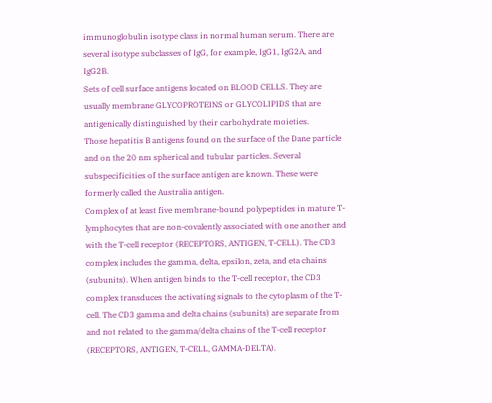immunoglobulin isotype class in normal human serum. There are several isotype subclasses of IgG, for example, IgG1, IgG2A, and IgG2B.
Sets of cell surface antigens located on BLOOD CELLS. They are usually membrane GLYCOPROTEINS or GLYCOLIPIDS that are antigenically distinguished by their carbohydrate moieties.
Those hepatitis B antigens found on the surface of the Dane particle and on the 20 nm spherical and tubular particles. Several subspecificities of the surface antigen are known. These were formerly called the Australia antigen.
Complex of at least five membrane-bound polypeptides in mature T-lymphocytes that are non-covalently associated with one another and with the T-cell receptor (RECEPTORS, ANTIGEN, T-CELL). The CD3 complex includes the gamma, delta, epsilon, zeta, and eta chains (subunits). When antigen binds to the T-cell receptor, the CD3 complex transduces the activating signals to the cytoplasm of the T-cell. The CD3 gamma and delta chains (subunits) are separate from and not related to the gamma/delta chains of the T-cell receptor (RECEPTORS, ANTIGEN, T-CELL, GAMMA-DELTA).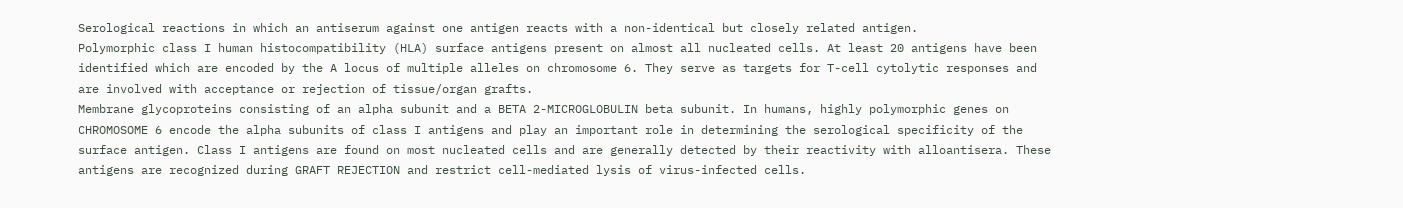Serological reactions in which an antiserum against one antigen reacts with a non-identical but closely related antigen.
Polymorphic class I human histocompatibility (HLA) surface antigens present on almost all nucleated cells. At least 20 antigens have been identified which are encoded by the A locus of multiple alleles on chromosome 6. They serve as targets for T-cell cytolytic responses and are involved with acceptance or rejection of tissue/organ grafts.
Membrane glycoproteins consisting of an alpha subunit and a BETA 2-MICROGLOBULIN beta subunit. In humans, highly polymorphic genes on CHROMOSOME 6 encode the alpha subunits of class I antigens and play an important role in determining the serological specificity of the surface antigen. Class I antigens are found on most nucleated cells and are generally detected by their reactivity with alloantisera. These antigens are recognized during GRAFT REJECTION and restrict cell-mediated lysis of virus-infected cells.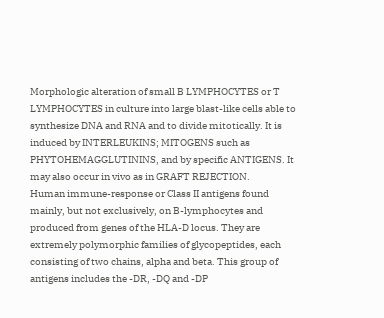Morphologic alteration of small B LYMPHOCYTES or T LYMPHOCYTES in culture into large blast-like cells able to synthesize DNA and RNA and to divide mitotically. It is induced by INTERLEUKINS; MITOGENS such as PHYTOHEMAGGLUTININS, and by specific ANTIGENS. It may also occur in vivo as in GRAFT REJECTION.
Human immune-response or Class II antigens found mainly, but not exclusively, on B-lymphocytes and produced from genes of the HLA-D locus. They are extremely polymorphic families of glycopeptides, each consisting of two chains, alpha and beta. This group of antigens includes the -DR, -DQ and -DP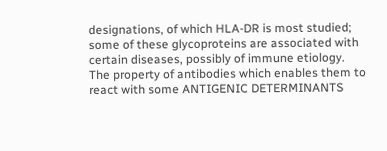designations, of which HLA-DR is most studied; some of these glycoproteins are associated with certain diseases, possibly of immune etiology.
The property of antibodies which enables them to react with some ANTIGENIC DETERMINANTS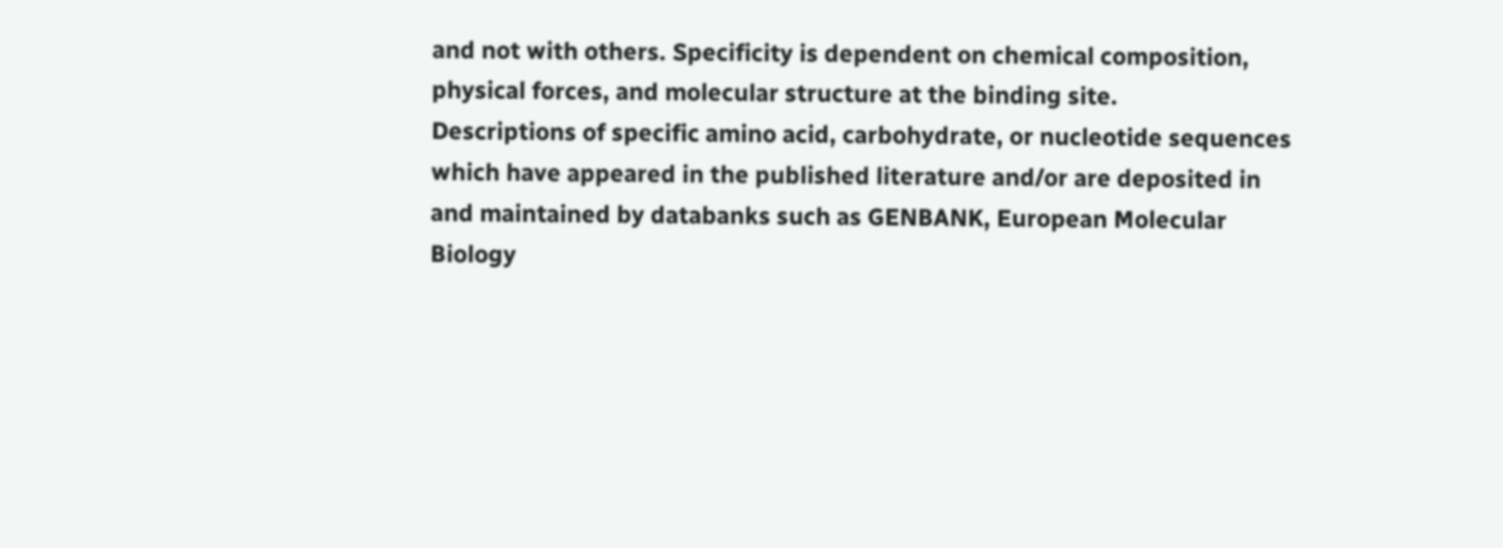and not with others. Specificity is dependent on chemical composition, physical forces, and molecular structure at the binding site.
Descriptions of specific amino acid, carbohydrate, or nucleotide sequences which have appeared in the published literature and/or are deposited in and maintained by databanks such as GENBANK, European Molecular Biology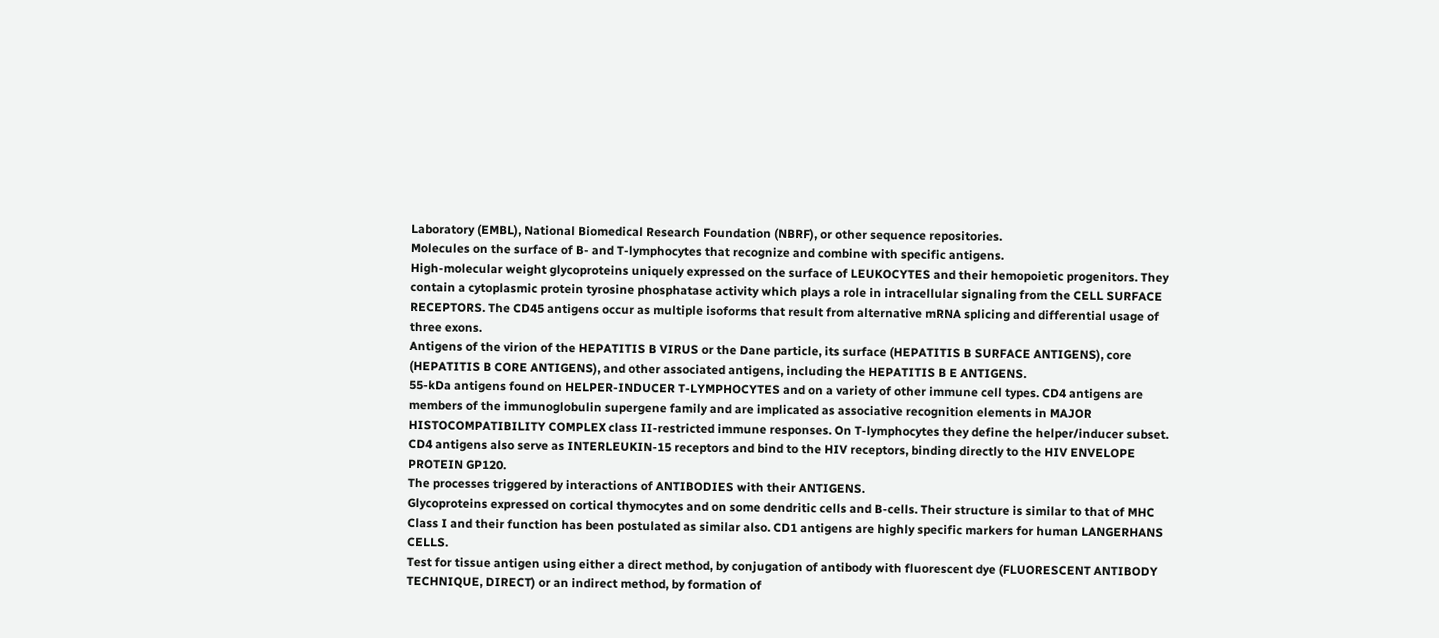Laboratory (EMBL), National Biomedical Research Foundation (NBRF), or other sequence repositories.
Molecules on the surface of B- and T-lymphocytes that recognize and combine with specific antigens.
High-molecular weight glycoproteins uniquely expressed on the surface of LEUKOCYTES and their hemopoietic progenitors. They contain a cytoplasmic protein tyrosine phosphatase activity which plays a role in intracellular signaling from the CELL SURFACE RECEPTORS. The CD45 antigens occur as multiple isoforms that result from alternative mRNA splicing and differential usage of three exons.
Antigens of the virion of the HEPATITIS B VIRUS or the Dane particle, its surface (HEPATITIS B SURFACE ANTIGENS), core (HEPATITIS B CORE ANTIGENS), and other associated antigens, including the HEPATITIS B E ANTIGENS.
55-kDa antigens found on HELPER-INDUCER T-LYMPHOCYTES and on a variety of other immune cell types. CD4 antigens are members of the immunoglobulin supergene family and are implicated as associative recognition elements in MAJOR HISTOCOMPATIBILITY COMPLEX class II-restricted immune responses. On T-lymphocytes they define the helper/inducer subset. CD4 antigens also serve as INTERLEUKIN-15 receptors and bind to the HIV receptors, binding directly to the HIV ENVELOPE PROTEIN GP120.
The processes triggered by interactions of ANTIBODIES with their ANTIGENS.
Glycoproteins expressed on cortical thymocytes and on some dendritic cells and B-cells. Their structure is similar to that of MHC Class I and their function has been postulated as similar also. CD1 antigens are highly specific markers for human LANGERHANS CELLS.
Test for tissue antigen using either a direct method, by conjugation of antibody with fluorescent dye (FLUORESCENT ANTIBODY TECHNIQUE, DIRECT) or an indirect method, by formation of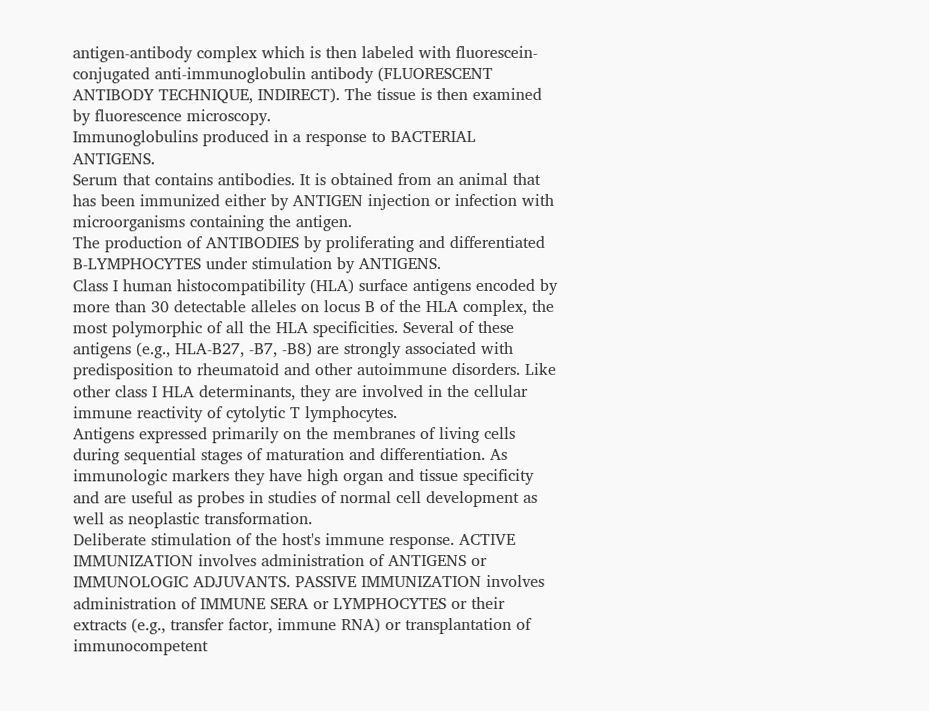antigen-antibody complex which is then labeled with fluorescein-conjugated anti-immunoglobulin antibody (FLUORESCENT ANTIBODY TECHNIQUE, INDIRECT). The tissue is then examined by fluorescence microscopy.
Immunoglobulins produced in a response to BACTERIAL ANTIGENS.
Serum that contains antibodies. It is obtained from an animal that has been immunized either by ANTIGEN injection or infection with microorganisms containing the antigen.
The production of ANTIBODIES by proliferating and differentiated B-LYMPHOCYTES under stimulation by ANTIGENS.
Class I human histocompatibility (HLA) surface antigens encoded by more than 30 detectable alleles on locus B of the HLA complex, the most polymorphic of all the HLA specificities. Several of these antigens (e.g., HLA-B27, -B7, -B8) are strongly associated with predisposition to rheumatoid and other autoimmune disorders. Like other class I HLA determinants, they are involved in the cellular immune reactivity of cytolytic T lymphocytes.
Antigens expressed primarily on the membranes of living cells during sequential stages of maturation and differentiation. As immunologic markers they have high organ and tissue specificity and are useful as probes in studies of normal cell development as well as neoplastic transformation.
Deliberate stimulation of the host's immune response. ACTIVE IMMUNIZATION involves administration of ANTIGENS or IMMUNOLOGIC ADJUVANTS. PASSIVE IMMUNIZATION involves administration of IMMUNE SERA or LYMPHOCYTES or their extracts (e.g., transfer factor, immune RNA) or transplantation of immunocompetent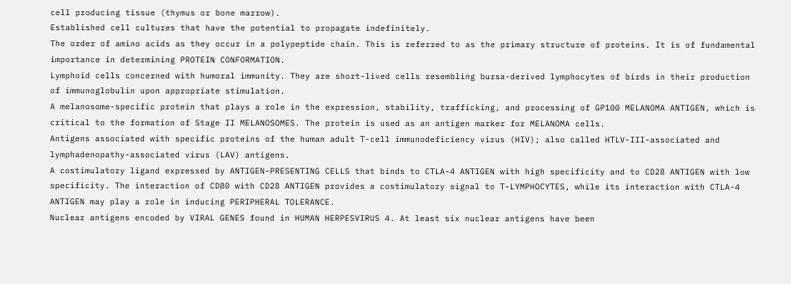cell producing tissue (thymus or bone marrow).
Established cell cultures that have the potential to propagate indefinitely.
The order of amino acids as they occur in a polypeptide chain. This is referred to as the primary structure of proteins. It is of fundamental importance in determining PROTEIN CONFORMATION.
Lymphoid cells concerned with humoral immunity. They are short-lived cells resembling bursa-derived lymphocytes of birds in their production of immunoglobulin upon appropriate stimulation.
A melanosome-specific protein that plays a role in the expression, stability, trafficking, and processing of GP100 MELANOMA ANTIGEN, which is critical to the formation of Stage II MELANOSOMES. The protein is used as an antigen marker for MELANOMA cells.
Antigens associated with specific proteins of the human adult T-cell immunodeficiency virus (HIV); also called HTLV-III-associated and lymphadenopathy-associated virus (LAV) antigens.
A costimulatory ligand expressed by ANTIGEN-PRESENTING CELLS that binds to CTLA-4 ANTIGEN with high specificity and to CD28 ANTIGEN with low specificity. The interaction of CD80 with CD28 ANTIGEN provides a costimulatory signal to T-LYMPHOCYTES, while its interaction with CTLA-4 ANTIGEN may play a role in inducing PERIPHERAL TOLERANCE.
Nuclear antigens encoded by VIRAL GENES found in HUMAN HERPESVIRUS 4. At least six nuclear antigens have been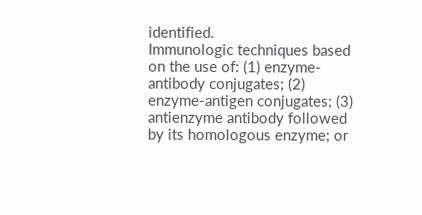identified.
Immunologic techniques based on the use of: (1) enzyme-antibody conjugates; (2) enzyme-antigen conjugates; (3) antienzyme antibody followed by its homologous enzyme; or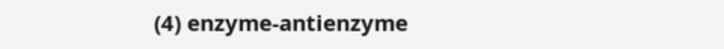(4) enzyme-antienzyme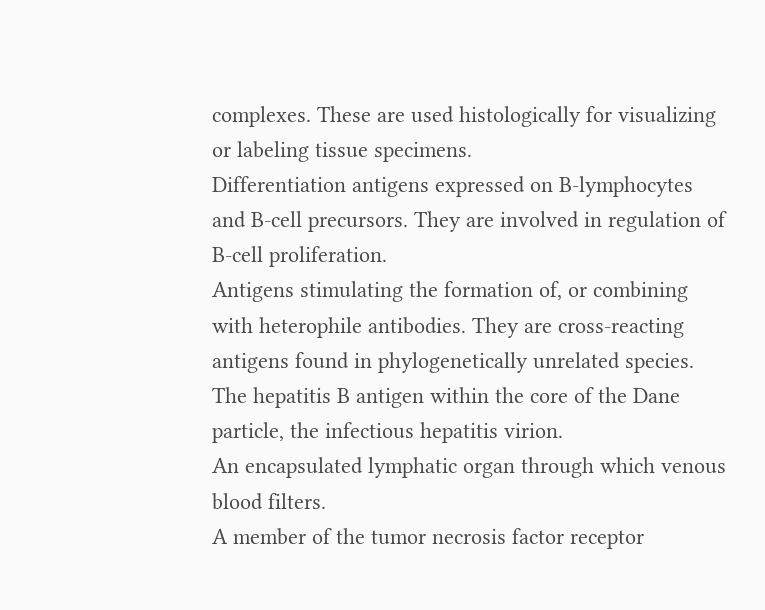complexes. These are used histologically for visualizing or labeling tissue specimens.
Differentiation antigens expressed on B-lymphocytes and B-cell precursors. They are involved in regulation of B-cell proliferation.
Antigens stimulating the formation of, or combining with heterophile antibodies. They are cross-reacting antigens found in phylogenetically unrelated species.
The hepatitis B antigen within the core of the Dane particle, the infectious hepatitis virion.
An encapsulated lymphatic organ through which venous blood filters.
A member of the tumor necrosis factor receptor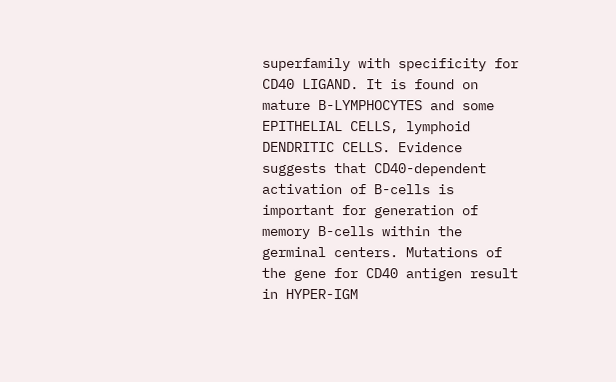superfamily with specificity for CD40 LIGAND. It is found on mature B-LYMPHOCYTES and some EPITHELIAL CELLS, lymphoid DENDRITIC CELLS. Evidence suggests that CD40-dependent activation of B-cells is important for generation of memory B-cells within the germinal centers. Mutations of the gene for CD40 antigen result in HYPER-IGM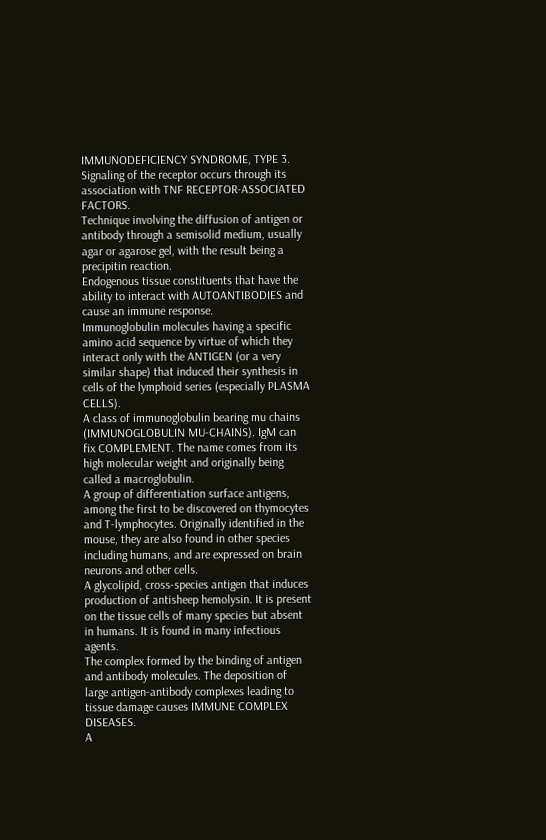IMMUNODEFICIENCY SYNDROME, TYPE 3. Signaling of the receptor occurs through its association with TNF RECEPTOR-ASSOCIATED FACTORS.
Technique involving the diffusion of antigen or antibody through a semisolid medium, usually agar or agarose gel, with the result being a precipitin reaction.
Endogenous tissue constituents that have the ability to interact with AUTOANTIBODIES and cause an immune response.
Immunoglobulin molecules having a specific amino acid sequence by virtue of which they interact only with the ANTIGEN (or a very similar shape) that induced their synthesis in cells of the lymphoid series (especially PLASMA CELLS).
A class of immunoglobulin bearing mu chains (IMMUNOGLOBULIN MU-CHAINS). IgM can fix COMPLEMENT. The name comes from its high molecular weight and originally being called a macroglobulin.
A group of differentiation surface antigens, among the first to be discovered on thymocytes and T-lymphocytes. Originally identified in the mouse, they are also found in other species including humans, and are expressed on brain neurons and other cells.
A glycolipid, cross-species antigen that induces production of antisheep hemolysin. It is present on the tissue cells of many species but absent in humans. It is found in many infectious agents.
The complex formed by the binding of antigen and antibody molecules. The deposition of large antigen-antibody complexes leading to tissue damage causes IMMUNE COMPLEX DISEASES.
A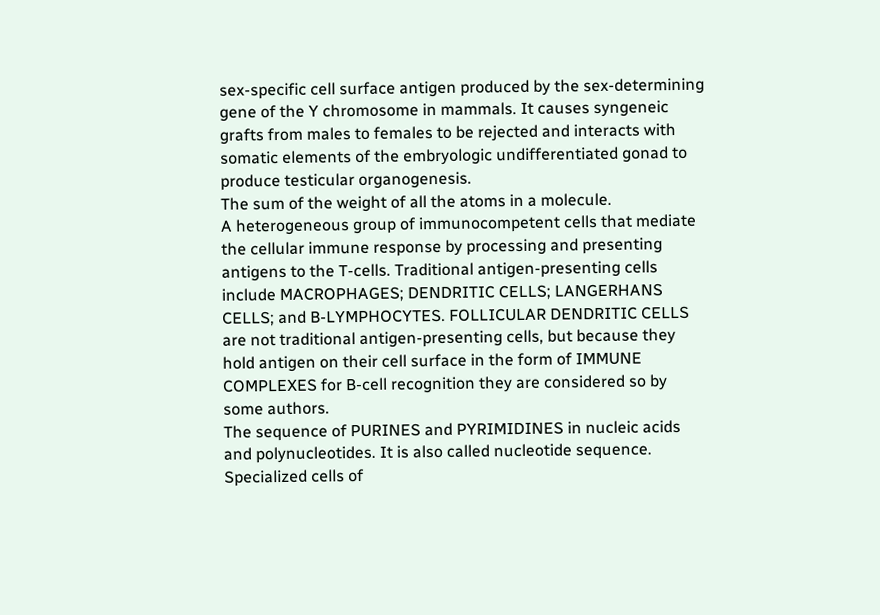sex-specific cell surface antigen produced by the sex-determining gene of the Y chromosome in mammals. It causes syngeneic grafts from males to females to be rejected and interacts with somatic elements of the embryologic undifferentiated gonad to produce testicular organogenesis.
The sum of the weight of all the atoms in a molecule.
A heterogeneous group of immunocompetent cells that mediate the cellular immune response by processing and presenting antigens to the T-cells. Traditional antigen-presenting cells include MACROPHAGES; DENDRITIC CELLS; LANGERHANS CELLS; and B-LYMPHOCYTES. FOLLICULAR DENDRITIC CELLS are not traditional antigen-presenting cells, but because they hold antigen on their cell surface in the form of IMMUNE COMPLEXES for B-cell recognition they are considered so by some authors.
The sequence of PURINES and PYRIMIDINES in nucleic acids and polynucleotides. It is also called nucleotide sequence.
Specialized cells of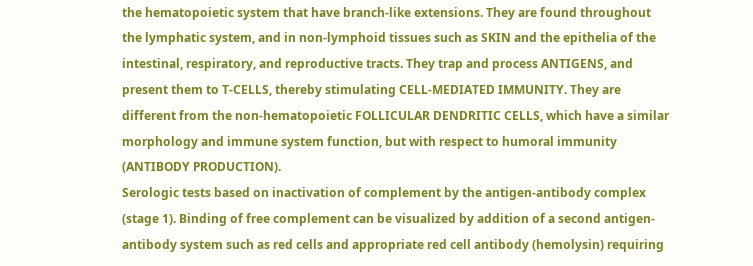the hematopoietic system that have branch-like extensions. They are found throughout the lymphatic system, and in non-lymphoid tissues such as SKIN and the epithelia of the intestinal, respiratory, and reproductive tracts. They trap and process ANTIGENS, and present them to T-CELLS, thereby stimulating CELL-MEDIATED IMMUNITY. They are different from the non-hematopoietic FOLLICULAR DENDRITIC CELLS, which have a similar morphology and immune system function, but with respect to humoral immunity (ANTIBODY PRODUCTION).
Serologic tests based on inactivation of complement by the antigen-antibody complex (stage 1). Binding of free complement can be visualized by addition of a second antigen-antibody system such as red cells and appropriate red cell antibody (hemolysin) requiring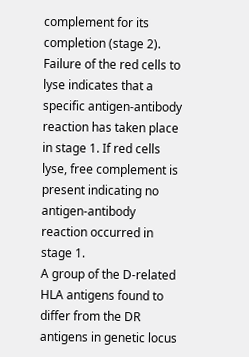complement for its completion (stage 2). Failure of the red cells to lyse indicates that a specific antigen-antibody reaction has taken place in stage 1. If red cells lyse, free complement is present indicating no antigen-antibody reaction occurred in stage 1.
A group of the D-related HLA antigens found to differ from the DR antigens in genetic locus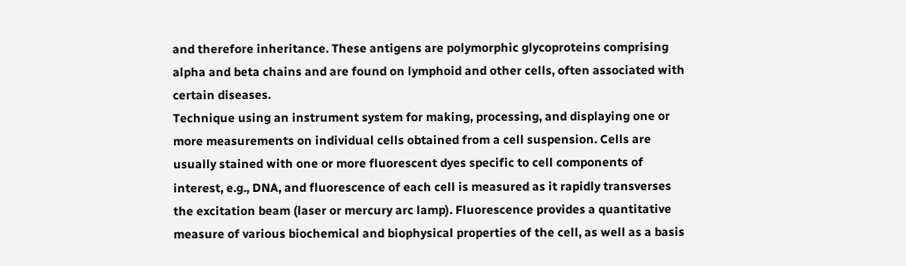and therefore inheritance. These antigens are polymorphic glycoproteins comprising alpha and beta chains and are found on lymphoid and other cells, often associated with certain diseases.
Technique using an instrument system for making, processing, and displaying one or more measurements on individual cells obtained from a cell suspension. Cells are usually stained with one or more fluorescent dyes specific to cell components of interest, e.g., DNA, and fluorescence of each cell is measured as it rapidly transverses the excitation beam (laser or mercury arc lamp). Fluorescence provides a quantitative measure of various biochemical and biophysical properties of the cell, as well as a basis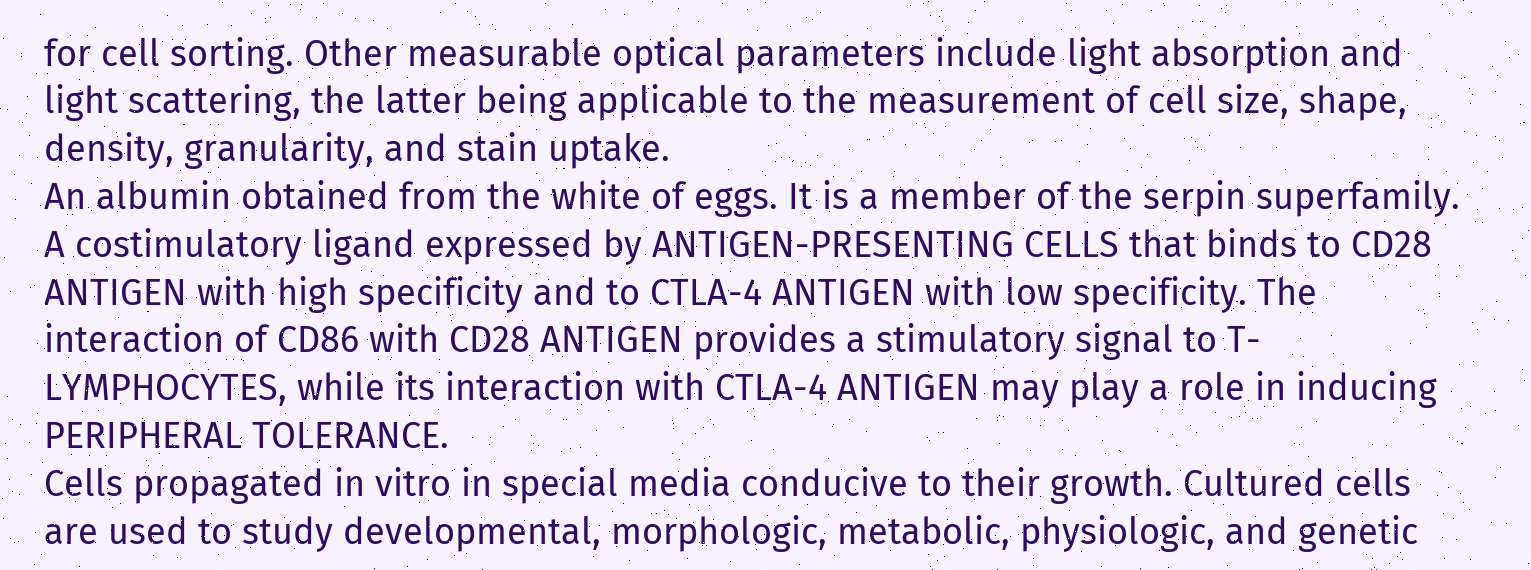for cell sorting. Other measurable optical parameters include light absorption and light scattering, the latter being applicable to the measurement of cell size, shape, density, granularity, and stain uptake.
An albumin obtained from the white of eggs. It is a member of the serpin superfamily.
A costimulatory ligand expressed by ANTIGEN-PRESENTING CELLS that binds to CD28 ANTIGEN with high specificity and to CTLA-4 ANTIGEN with low specificity. The interaction of CD86 with CD28 ANTIGEN provides a stimulatory signal to T-LYMPHOCYTES, while its interaction with CTLA-4 ANTIGEN may play a role in inducing PERIPHERAL TOLERANCE.
Cells propagated in vitro in special media conducive to their growth. Cultured cells are used to study developmental, morphologic, metabolic, physiologic, and genetic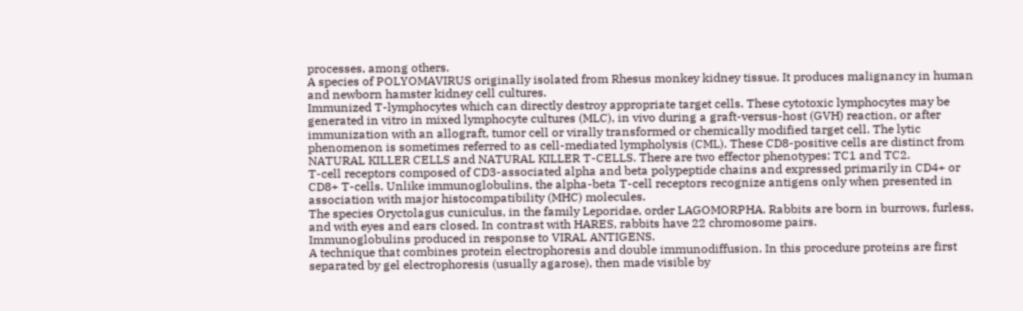processes, among others.
A species of POLYOMAVIRUS originally isolated from Rhesus monkey kidney tissue. It produces malignancy in human and newborn hamster kidney cell cultures.
Immunized T-lymphocytes which can directly destroy appropriate target cells. These cytotoxic lymphocytes may be generated in vitro in mixed lymphocyte cultures (MLC), in vivo during a graft-versus-host (GVH) reaction, or after immunization with an allograft, tumor cell or virally transformed or chemically modified target cell. The lytic phenomenon is sometimes referred to as cell-mediated lympholysis (CML). These CD8-positive cells are distinct from NATURAL KILLER CELLS and NATURAL KILLER T-CELLS. There are two effector phenotypes: TC1 and TC2.
T-cell receptors composed of CD3-associated alpha and beta polypeptide chains and expressed primarily in CD4+ or CD8+ T-cells. Unlike immunoglobulins, the alpha-beta T-cell receptors recognize antigens only when presented in association with major histocompatibility (MHC) molecules.
The species Oryctolagus cuniculus, in the family Leporidae, order LAGOMORPHA. Rabbits are born in burrows, furless, and with eyes and ears closed. In contrast with HARES, rabbits have 22 chromosome pairs.
Immunoglobulins produced in response to VIRAL ANTIGENS.
A technique that combines protein electrophoresis and double immunodiffusion. In this procedure proteins are first separated by gel electrophoresis (usually agarose), then made visible by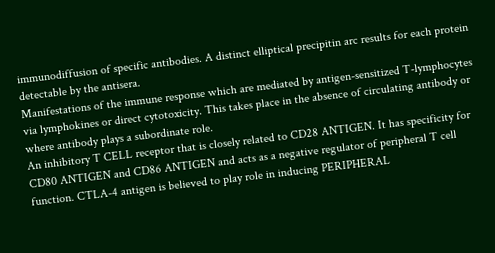immunodiffusion of specific antibodies. A distinct elliptical precipitin arc results for each protein detectable by the antisera.
Manifestations of the immune response which are mediated by antigen-sensitized T-lymphocytes via lymphokines or direct cytotoxicity. This takes place in the absence of circulating antibody or where antibody plays a subordinate role.
An inhibitory T CELL receptor that is closely related to CD28 ANTIGEN. It has specificity for CD80 ANTIGEN and CD86 ANTIGEN and acts as a negative regulator of peripheral T cell function. CTLA-4 antigen is believed to play role in inducing PERIPHERAL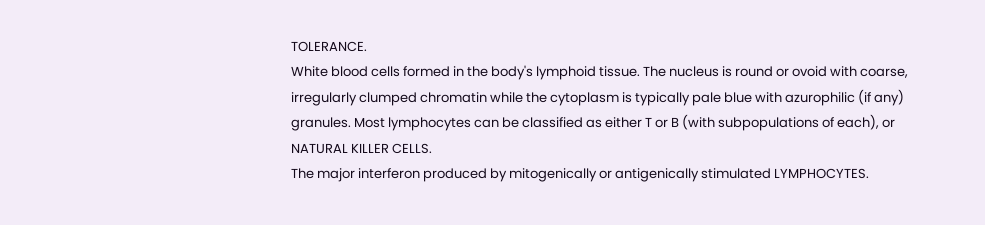TOLERANCE.
White blood cells formed in the body's lymphoid tissue. The nucleus is round or ovoid with coarse, irregularly clumped chromatin while the cytoplasm is typically pale blue with azurophilic (if any) granules. Most lymphocytes can be classified as either T or B (with subpopulations of each), or NATURAL KILLER CELLS.
The major interferon produced by mitogenically or antigenically stimulated LYMPHOCYTES.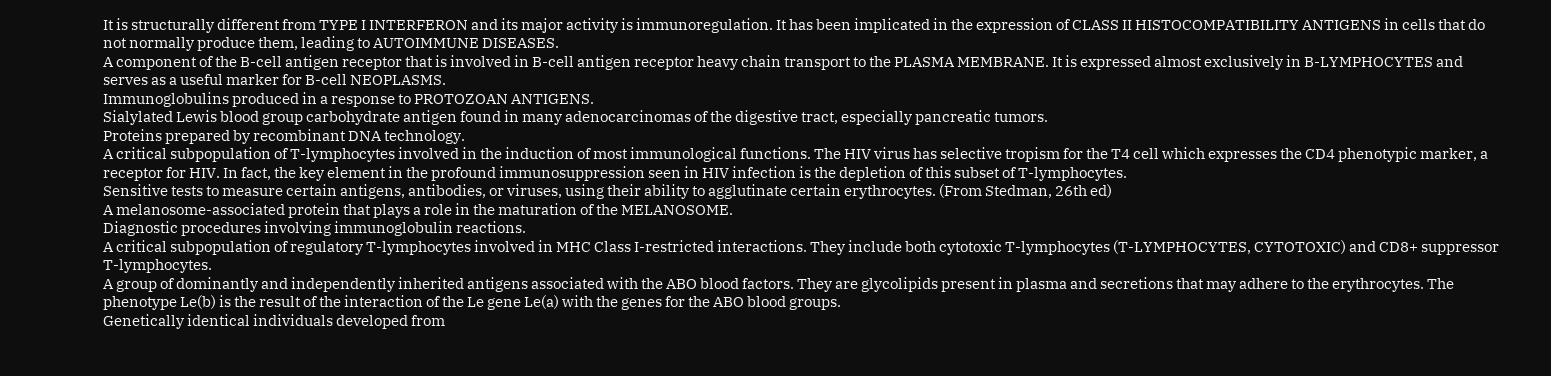It is structurally different from TYPE I INTERFERON and its major activity is immunoregulation. It has been implicated in the expression of CLASS II HISTOCOMPATIBILITY ANTIGENS in cells that do not normally produce them, leading to AUTOIMMUNE DISEASES.
A component of the B-cell antigen receptor that is involved in B-cell antigen receptor heavy chain transport to the PLASMA MEMBRANE. It is expressed almost exclusively in B-LYMPHOCYTES and serves as a useful marker for B-cell NEOPLASMS.
Immunoglobulins produced in a response to PROTOZOAN ANTIGENS.
Sialylated Lewis blood group carbohydrate antigen found in many adenocarcinomas of the digestive tract, especially pancreatic tumors.
Proteins prepared by recombinant DNA technology.
A critical subpopulation of T-lymphocytes involved in the induction of most immunological functions. The HIV virus has selective tropism for the T4 cell which expresses the CD4 phenotypic marker, a receptor for HIV. In fact, the key element in the profound immunosuppression seen in HIV infection is the depletion of this subset of T-lymphocytes.
Sensitive tests to measure certain antigens, antibodies, or viruses, using their ability to agglutinate certain erythrocytes. (From Stedman, 26th ed)
A melanosome-associated protein that plays a role in the maturation of the MELANOSOME.
Diagnostic procedures involving immunoglobulin reactions.
A critical subpopulation of regulatory T-lymphocytes involved in MHC Class I-restricted interactions. They include both cytotoxic T-lymphocytes (T-LYMPHOCYTES, CYTOTOXIC) and CD8+ suppressor T-lymphocytes.
A group of dominantly and independently inherited antigens associated with the ABO blood factors. They are glycolipids present in plasma and secretions that may adhere to the erythrocytes. The phenotype Le(b) is the result of the interaction of the Le gene Le(a) with the genes for the ABO blood groups.
Genetically identical individuals developed from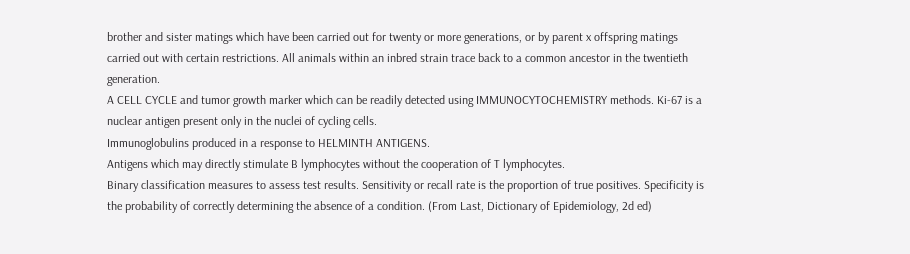brother and sister matings which have been carried out for twenty or more generations, or by parent x offspring matings carried out with certain restrictions. All animals within an inbred strain trace back to a common ancestor in the twentieth generation.
A CELL CYCLE and tumor growth marker which can be readily detected using IMMUNOCYTOCHEMISTRY methods. Ki-67 is a nuclear antigen present only in the nuclei of cycling cells.
Immunoglobulins produced in a response to HELMINTH ANTIGENS.
Antigens which may directly stimulate B lymphocytes without the cooperation of T lymphocytes.
Binary classification measures to assess test results. Sensitivity or recall rate is the proportion of true positives. Specificity is the probability of correctly determining the absence of a condition. (From Last, Dictionary of Epidemiology, 2d ed)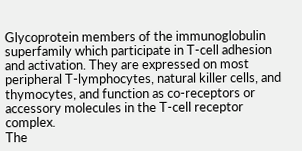Glycoprotein members of the immunoglobulin superfamily which participate in T-cell adhesion and activation. They are expressed on most peripheral T-lymphocytes, natural killer cells, and thymocytes, and function as co-receptors or accessory molecules in the T-cell receptor complex.
The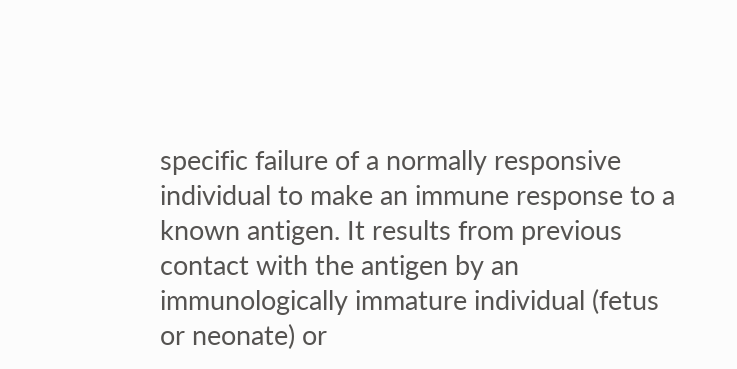specific failure of a normally responsive individual to make an immune response to a known antigen. It results from previous contact with the antigen by an immunologically immature individual (fetus or neonate) or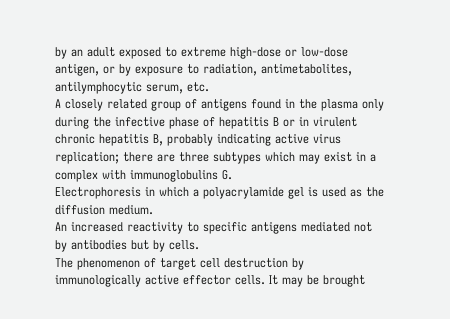by an adult exposed to extreme high-dose or low-dose antigen, or by exposure to radiation, antimetabolites, antilymphocytic serum, etc.
A closely related group of antigens found in the plasma only during the infective phase of hepatitis B or in virulent chronic hepatitis B, probably indicating active virus replication; there are three subtypes which may exist in a complex with immunoglobulins G.
Electrophoresis in which a polyacrylamide gel is used as the diffusion medium.
An increased reactivity to specific antigens mediated not by antibodies but by cells.
The phenomenon of target cell destruction by immunologically active effector cells. It may be brought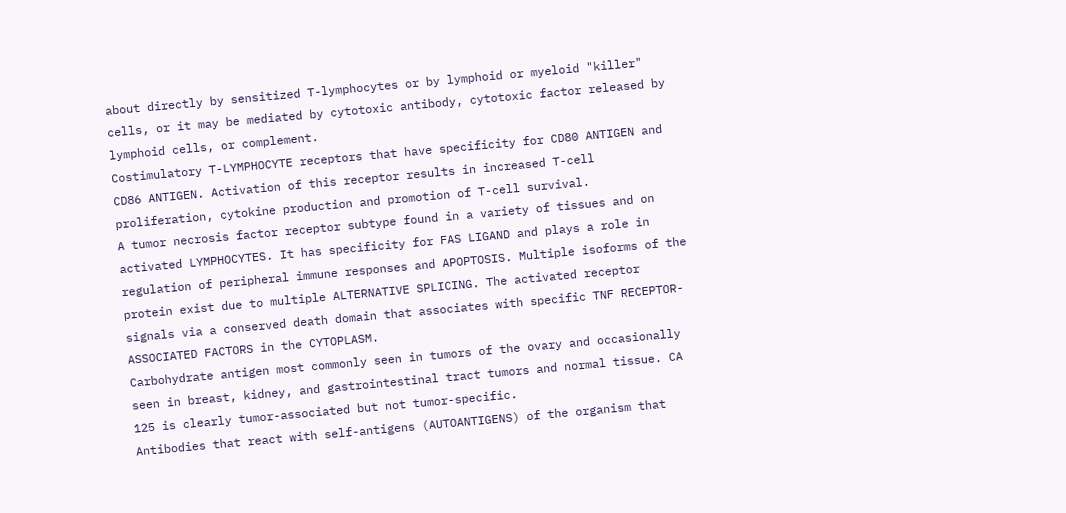about directly by sensitized T-lymphocytes or by lymphoid or myeloid "killer" cells, or it may be mediated by cytotoxic antibody, cytotoxic factor released by lymphoid cells, or complement.
Costimulatory T-LYMPHOCYTE receptors that have specificity for CD80 ANTIGEN and CD86 ANTIGEN. Activation of this receptor results in increased T-cell proliferation, cytokine production and promotion of T-cell survival.
A tumor necrosis factor receptor subtype found in a variety of tissues and on activated LYMPHOCYTES. It has specificity for FAS LIGAND and plays a role in regulation of peripheral immune responses and APOPTOSIS. Multiple isoforms of the protein exist due to multiple ALTERNATIVE SPLICING. The activated receptor signals via a conserved death domain that associates with specific TNF RECEPTOR-ASSOCIATED FACTORS in the CYTOPLASM.
Carbohydrate antigen most commonly seen in tumors of the ovary and occasionally seen in breast, kidney, and gastrointestinal tract tumors and normal tissue. CA 125 is clearly tumor-associated but not tumor-specific.
Antibodies that react with self-antigens (AUTOANTIGENS) of the organism that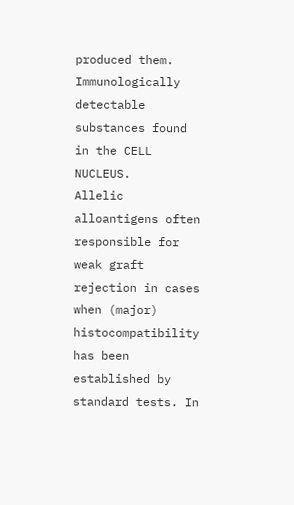produced them.
Immunologically detectable substances found in the CELL NUCLEUS.
Allelic alloantigens often responsible for weak graft rejection in cases when (major) histocompatibility has been established by standard tests. In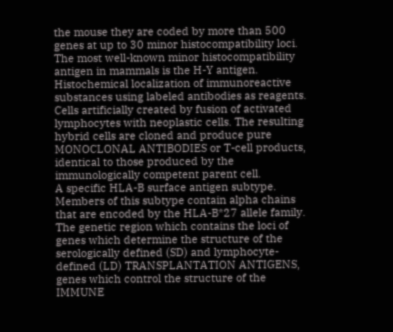the mouse they are coded by more than 500 genes at up to 30 minor histocompatibility loci. The most well-known minor histocompatibility antigen in mammals is the H-Y antigen.
Histochemical localization of immunoreactive substances using labeled antibodies as reagents.
Cells artificially created by fusion of activated lymphocytes with neoplastic cells. The resulting hybrid cells are cloned and produce pure MONOCLONAL ANTIBODIES or T-cell products, identical to those produced by the immunologically competent parent cell.
A specific HLA-B surface antigen subtype. Members of this subtype contain alpha chains that are encoded by the HLA-B*27 allele family.
The genetic region which contains the loci of genes which determine the structure of the serologically defined (SD) and lymphocyte-defined (LD) TRANSPLANTATION ANTIGENS, genes which control the structure of the IMMUNE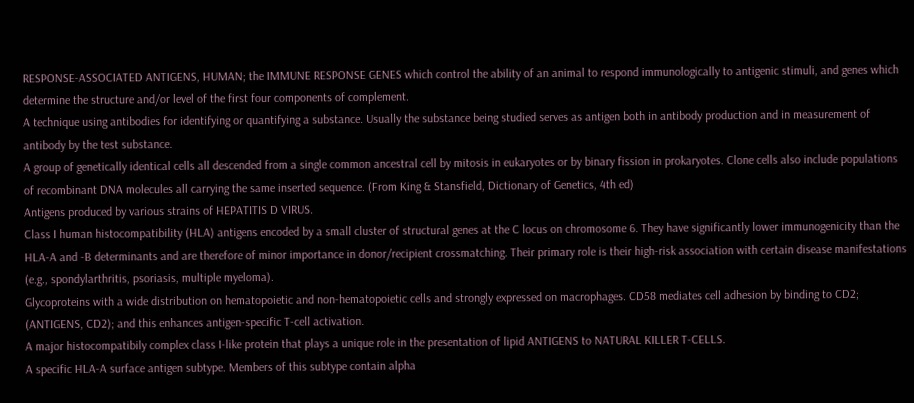RESPONSE-ASSOCIATED ANTIGENS, HUMAN; the IMMUNE RESPONSE GENES which control the ability of an animal to respond immunologically to antigenic stimuli, and genes which determine the structure and/or level of the first four components of complement.
A technique using antibodies for identifying or quantifying a substance. Usually the substance being studied serves as antigen both in antibody production and in measurement of antibody by the test substance.
A group of genetically identical cells all descended from a single common ancestral cell by mitosis in eukaryotes or by binary fission in prokaryotes. Clone cells also include populations of recombinant DNA molecules all carrying the same inserted sequence. (From King & Stansfield, Dictionary of Genetics, 4th ed)
Antigens produced by various strains of HEPATITIS D VIRUS.
Class I human histocompatibility (HLA) antigens encoded by a small cluster of structural genes at the C locus on chromosome 6. They have significantly lower immunogenicity than the HLA-A and -B determinants and are therefore of minor importance in donor/recipient crossmatching. Their primary role is their high-risk association with certain disease manifestations (e.g., spondylarthritis, psoriasis, multiple myeloma).
Glycoproteins with a wide distribution on hematopoietic and non-hematopoietic cells and strongly expressed on macrophages. CD58 mediates cell adhesion by binding to CD2; (ANTIGENS, CD2); and this enhances antigen-specific T-cell activation.
A major histocompatibily complex class I-like protein that plays a unique role in the presentation of lipid ANTIGENS to NATURAL KILLER T-CELLS.
A specific HLA-A surface antigen subtype. Members of this subtype contain alpha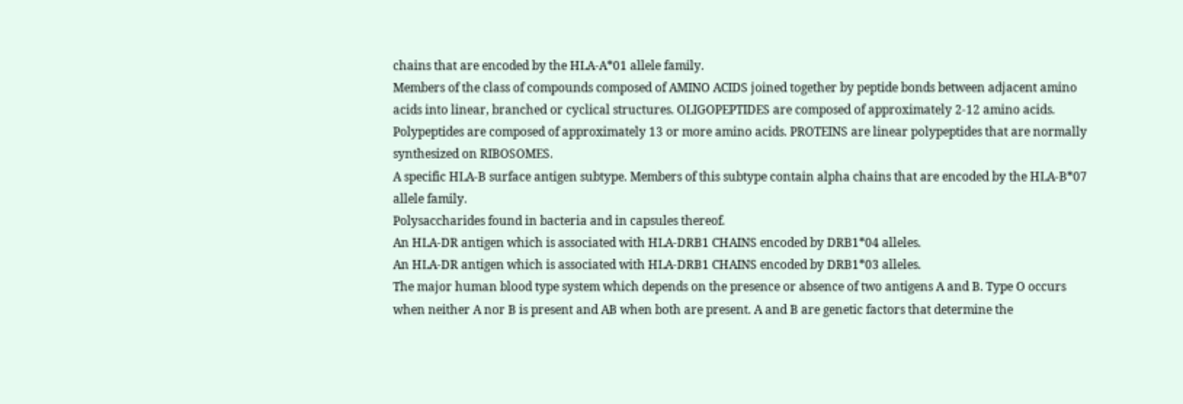chains that are encoded by the HLA-A*01 allele family.
Members of the class of compounds composed of AMINO ACIDS joined together by peptide bonds between adjacent amino acids into linear, branched or cyclical structures. OLIGOPEPTIDES are composed of approximately 2-12 amino acids. Polypeptides are composed of approximately 13 or more amino acids. PROTEINS are linear polypeptides that are normally synthesized on RIBOSOMES.
A specific HLA-B surface antigen subtype. Members of this subtype contain alpha chains that are encoded by the HLA-B*07 allele family.
Polysaccharides found in bacteria and in capsules thereof.
An HLA-DR antigen which is associated with HLA-DRB1 CHAINS encoded by DRB1*04 alleles.
An HLA-DR antigen which is associated with HLA-DRB1 CHAINS encoded by DRB1*03 alleles.
The major human blood type system which depends on the presence or absence of two antigens A and B. Type O occurs when neither A nor B is present and AB when both are present. A and B are genetic factors that determine the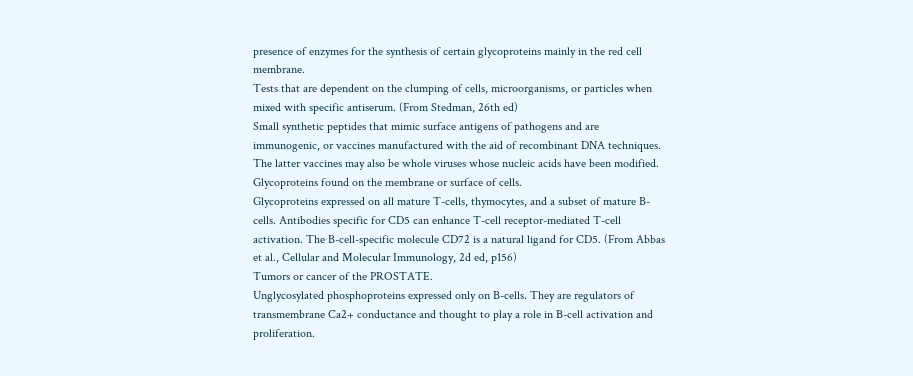presence of enzymes for the synthesis of certain glycoproteins mainly in the red cell membrane.
Tests that are dependent on the clumping of cells, microorganisms, or particles when mixed with specific antiserum. (From Stedman, 26th ed)
Small synthetic peptides that mimic surface antigens of pathogens and are immunogenic, or vaccines manufactured with the aid of recombinant DNA techniques. The latter vaccines may also be whole viruses whose nucleic acids have been modified.
Glycoproteins found on the membrane or surface of cells.
Glycoproteins expressed on all mature T-cells, thymocytes, and a subset of mature B-cells. Antibodies specific for CD5 can enhance T-cell receptor-mediated T-cell activation. The B-cell-specific molecule CD72 is a natural ligand for CD5. (From Abbas et al., Cellular and Molecular Immunology, 2d ed, p156)
Tumors or cancer of the PROSTATE.
Unglycosylated phosphoproteins expressed only on B-cells. They are regulators of transmembrane Ca2+ conductance and thought to play a role in B-cell activation and proliferation.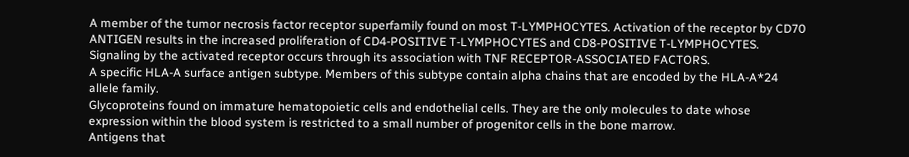A member of the tumor necrosis factor receptor superfamily found on most T-LYMPHOCYTES. Activation of the receptor by CD70 ANTIGEN results in the increased proliferation of CD4-POSITIVE T-LYMPHOCYTES and CD8-POSITIVE T-LYMPHOCYTES. Signaling by the activated receptor occurs through its association with TNF RECEPTOR-ASSOCIATED FACTORS.
A specific HLA-A surface antigen subtype. Members of this subtype contain alpha chains that are encoded by the HLA-A*24 allele family.
Glycoproteins found on immature hematopoietic cells and endothelial cells. They are the only molecules to date whose expression within the blood system is restricted to a small number of progenitor cells in the bone marrow.
Antigens that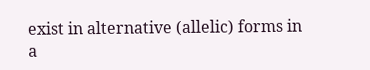exist in alternative (allelic) forms in a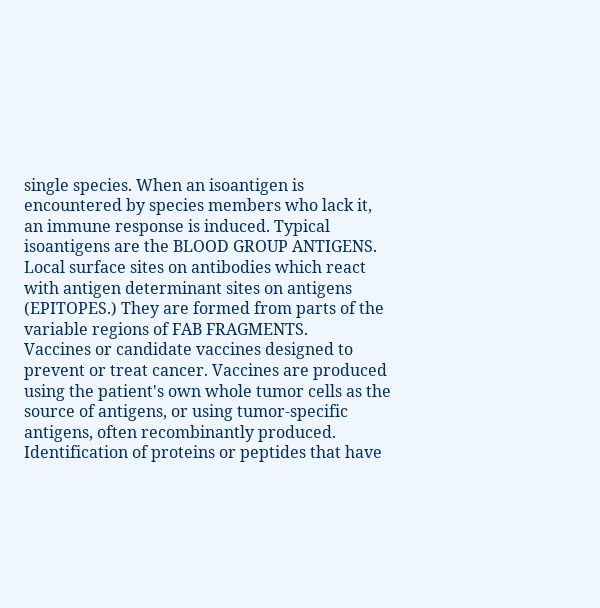single species. When an isoantigen is encountered by species members who lack it, an immune response is induced. Typical isoantigens are the BLOOD GROUP ANTIGENS.
Local surface sites on antibodies which react with antigen determinant sites on antigens (EPITOPES.) They are formed from parts of the variable regions of FAB FRAGMENTS.
Vaccines or candidate vaccines designed to prevent or treat cancer. Vaccines are produced using the patient's own whole tumor cells as the source of antigens, or using tumor-specific antigens, often recombinantly produced.
Identification of proteins or peptides that have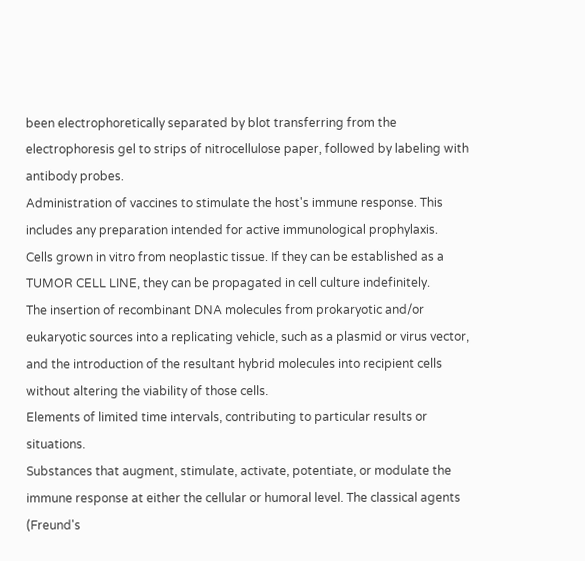been electrophoretically separated by blot transferring from the electrophoresis gel to strips of nitrocellulose paper, followed by labeling with antibody probes.
Administration of vaccines to stimulate the host's immune response. This includes any preparation intended for active immunological prophylaxis.
Cells grown in vitro from neoplastic tissue. If they can be established as a TUMOR CELL LINE, they can be propagated in cell culture indefinitely.
The insertion of recombinant DNA molecules from prokaryotic and/or eukaryotic sources into a replicating vehicle, such as a plasmid or virus vector, and the introduction of the resultant hybrid molecules into recipient cells without altering the viability of those cells.
Elements of limited time intervals, contributing to particular results or situations.
Substances that augment, stimulate, activate, potentiate, or modulate the immune response at either the cellular or humoral level. The classical agents (Freund's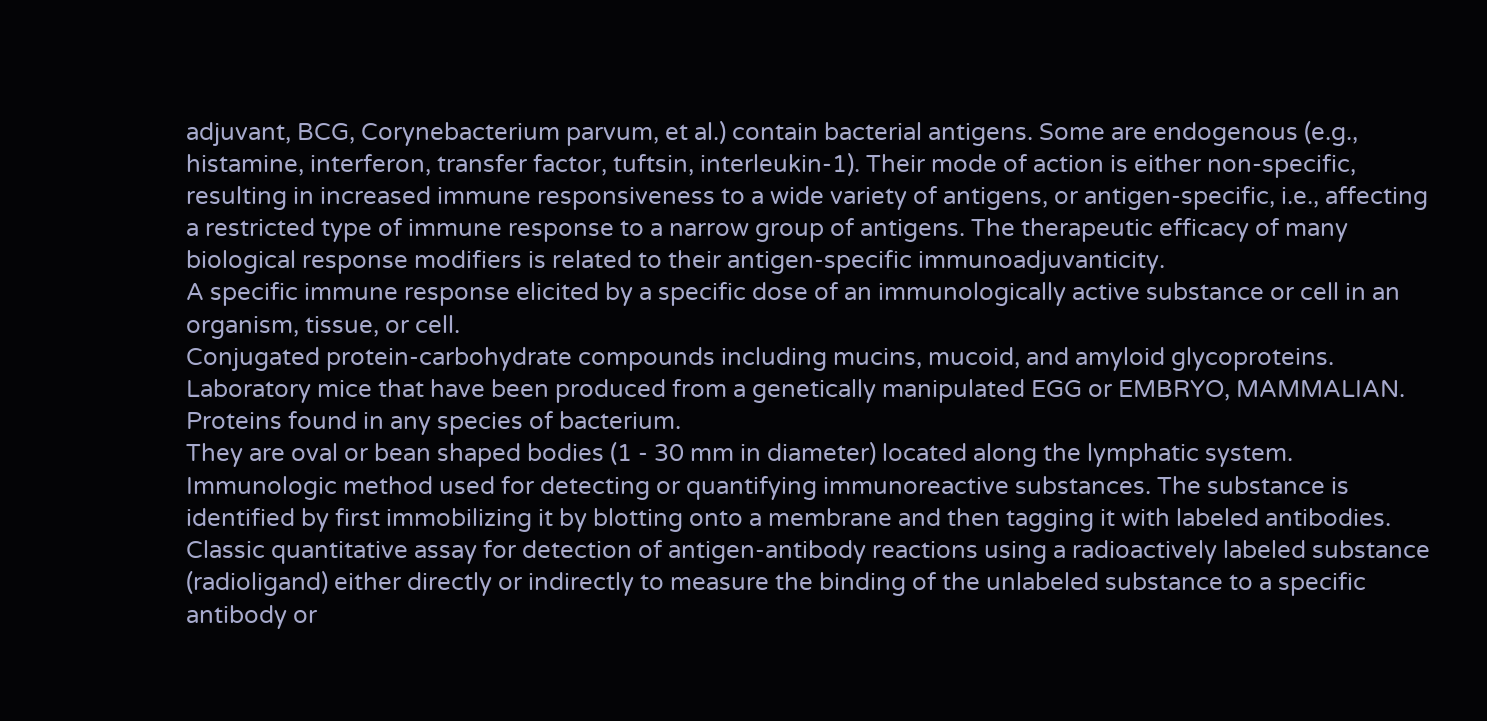adjuvant, BCG, Corynebacterium parvum, et al.) contain bacterial antigens. Some are endogenous (e.g., histamine, interferon, transfer factor, tuftsin, interleukin-1). Their mode of action is either non-specific, resulting in increased immune responsiveness to a wide variety of antigens, or antigen-specific, i.e., affecting a restricted type of immune response to a narrow group of antigens. The therapeutic efficacy of many biological response modifiers is related to their antigen-specific immunoadjuvanticity.
A specific immune response elicited by a specific dose of an immunologically active substance or cell in an organism, tissue, or cell.
Conjugated protein-carbohydrate compounds including mucins, mucoid, and amyloid glycoproteins.
Laboratory mice that have been produced from a genetically manipulated EGG or EMBRYO, MAMMALIAN.
Proteins found in any species of bacterium.
They are oval or bean shaped bodies (1 - 30 mm in diameter) located along the lymphatic system.
Immunologic method used for detecting or quantifying immunoreactive substances. The substance is identified by first immobilizing it by blotting onto a membrane and then tagging it with labeled antibodies.
Classic quantitative assay for detection of antigen-antibody reactions using a radioactively labeled substance (radioligand) either directly or indirectly to measure the binding of the unlabeled substance to a specific antibody or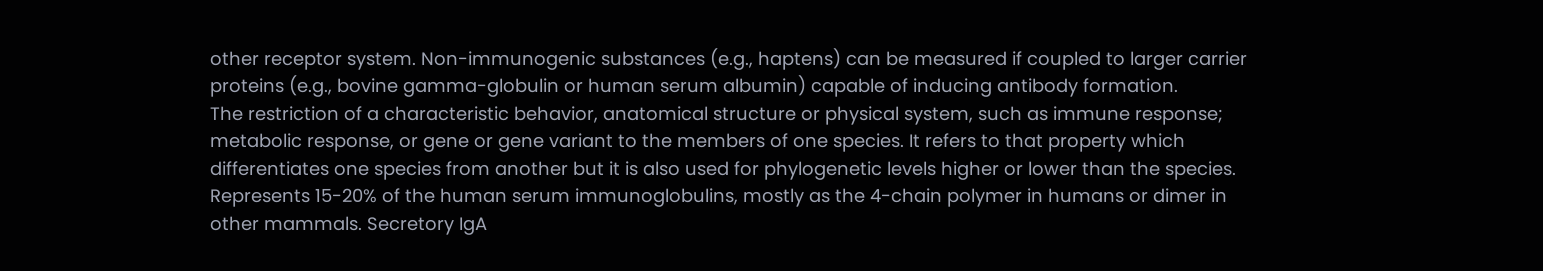other receptor system. Non-immunogenic substances (e.g., haptens) can be measured if coupled to larger carrier proteins (e.g., bovine gamma-globulin or human serum albumin) capable of inducing antibody formation.
The restriction of a characteristic behavior, anatomical structure or physical system, such as immune response; metabolic response, or gene or gene variant to the members of one species. It refers to that property which differentiates one species from another but it is also used for phylogenetic levels higher or lower than the species.
Represents 15-20% of the human serum immunoglobulins, mostly as the 4-chain polymer in humans or dimer in other mammals. Secretory IgA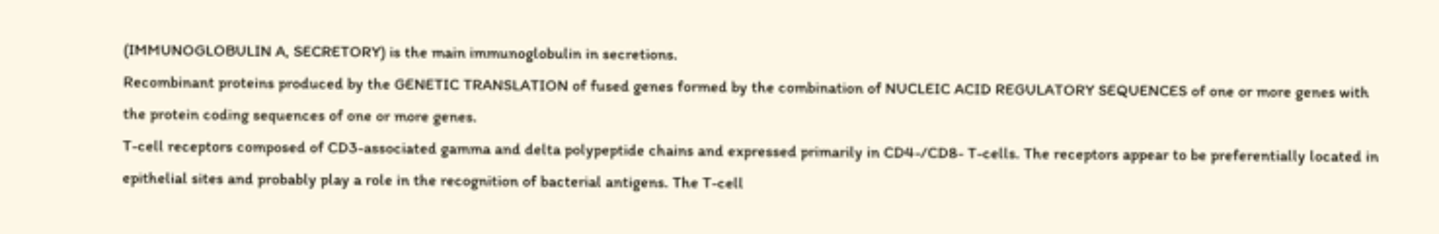(IMMUNOGLOBULIN A, SECRETORY) is the main immunoglobulin in secretions.
Recombinant proteins produced by the GENETIC TRANSLATION of fused genes formed by the combination of NUCLEIC ACID REGULATORY SEQUENCES of one or more genes with the protein coding sequences of one or more genes.
T-cell receptors composed of CD3-associated gamma and delta polypeptide chains and expressed primarily in CD4-/CD8- T-cells. The receptors appear to be preferentially located in epithelial sites and probably play a role in the recognition of bacterial antigens. The T-cell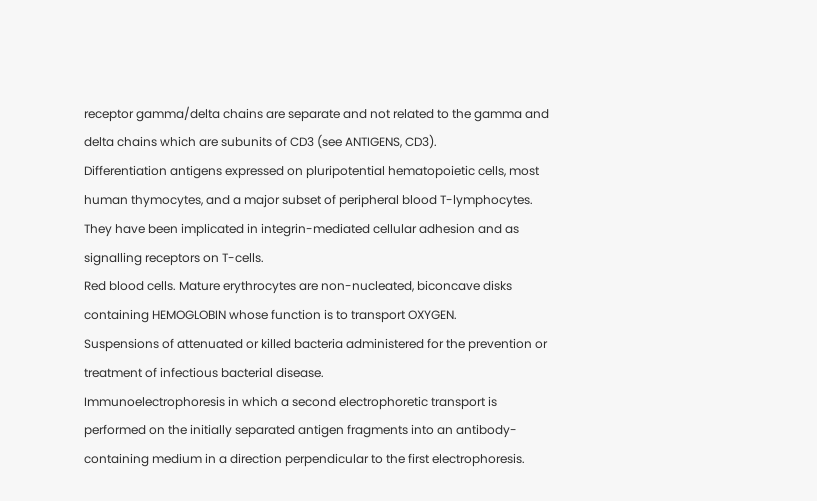receptor gamma/delta chains are separate and not related to the gamma and delta chains which are subunits of CD3 (see ANTIGENS, CD3).
Differentiation antigens expressed on pluripotential hematopoietic cells, most human thymocytes, and a major subset of peripheral blood T-lymphocytes. They have been implicated in integrin-mediated cellular adhesion and as signalling receptors on T-cells.
Red blood cells. Mature erythrocytes are non-nucleated, biconcave disks containing HEMOGLOBIN whose function is to transport OXYGEN.
Suspensions of attenuated or killed bacteria administered for the prevention or treatment of infectious bacterial disease.
Immunoelectrophoresis in which a second electrophoretic transport is performed on the initially separated antigen fragments into an antibody-containing medium in a direction perpendicular to the first electrophoresis.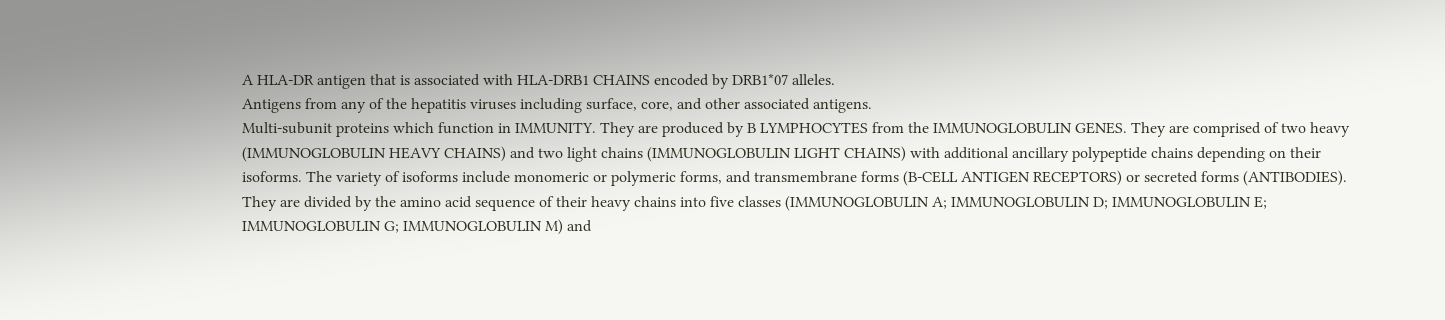A HLA-DR antigen that is associated with HLA-DRB1 CHAINS encoded by DRB1*07 alleles.
Antigens from any of the hepatitis viruses including surface, core, and other associated antigens.
Multi-subunit proteins which function in IMMUNITY. They are produced by B LYMPHOCYTES from the IMMUNOGLOBULIN GENES. They are comprised of two heavy (IMMUNOGLOBULIN HEAVY CHAINS) and two light chains (IMMUNOGLOBULIN LIGHT CHAINS) with additional ancillary polypeptide chains depending on their isoforms. The variety of isoforms include monomeric or polymeric forms, and transmembrane forms (B-CELL ANTIGEN RECEPTORS) or secreted forms (ANTIBODIES). They are divided by the amino acid sequence of their heavy chains into five classes (IMMUNOGLOBULIN A; IMMUNOGLOBULIN D; IMMUNOGLOBULIN E; IMMUNOGLOBULIN G; IMMUNOGLOBULIN M) and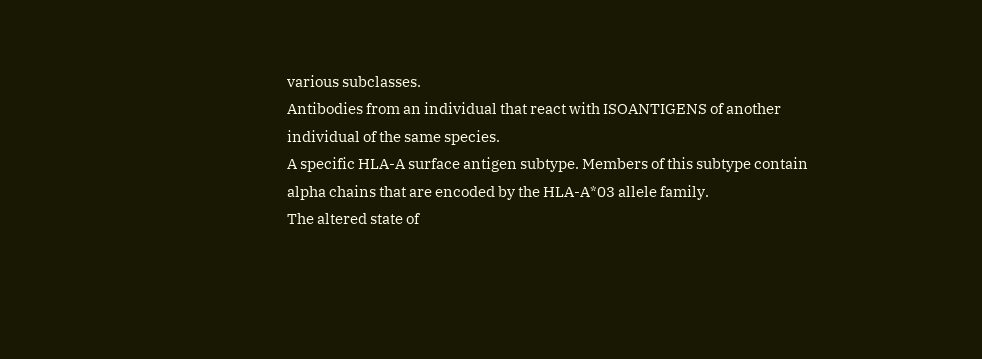various subclasses.
Antibodies from an individual that react with ISOANTIGENS of another individual of the same species.
A specific HLA-A surface antigen subtype. Members of this subtype contain alpha chains that are encoded by the HLA-A*03 allele family.
The altered state of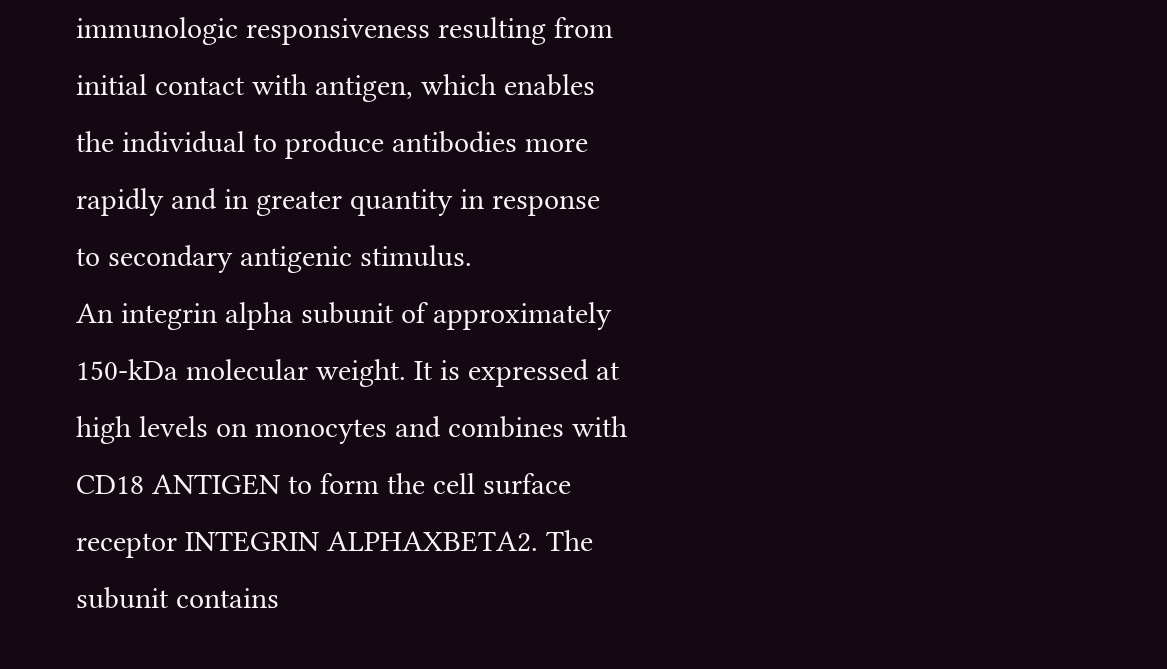immunologic responsiveness resulting from initial contact with antigen, which enables the individual to produce antibodies more rapidly and in greater quantity in response to secondary antigenic stimulus.
An integrin alpha subunit of approximately 150-kDa molecular weight. It is expressed at high levels on monocytes and combines with CD18 ANTIGEN to form the cell surface receptor INTEGRIN ALPHAXBETA2. The subunit contains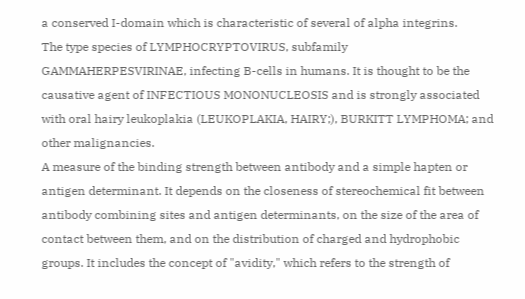a conserved I-domain which is characteristic of several of alpha integrins.
The type species of LYMPHOCRYPTOVIRUS, subfamily GAMMAHERPESVIRINAE, infecting B-cells in humans. It is thought to be the causative agent of INFECTIOUS MONONUCLEOSIS and is strongly associated with oral hairy leukoplakia (LEUKOPLAKIA, HAIRY;), BURKITT LYMPHOMA; and other malignancies.
A measure of the binding strength between antibody and a simple hapten or antigen determinant. It depends on the closeness of stereochemical fit between antibody combining sites and antigen determinants, on the size of the area of contact between them, and on the distribution of charged and hydrophobic groups. It includes the concept of "avidity," which refers to the strength of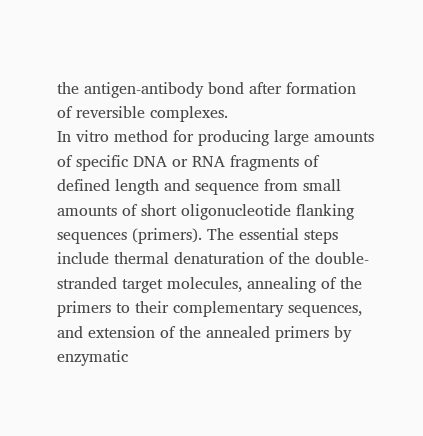the antigen-antibody bond after formation of reversible complexes.
In vitro method for producing large amounts of specific DNA or RNA fragments of defined length and sequence from small amounts of short oligonucleotide flanking sequences (primers). The essential steps include thermal denaturation of the double-stranded target molecules, annealing of the primers to their complementary sequences, and extension of the annealed primers by enzymatic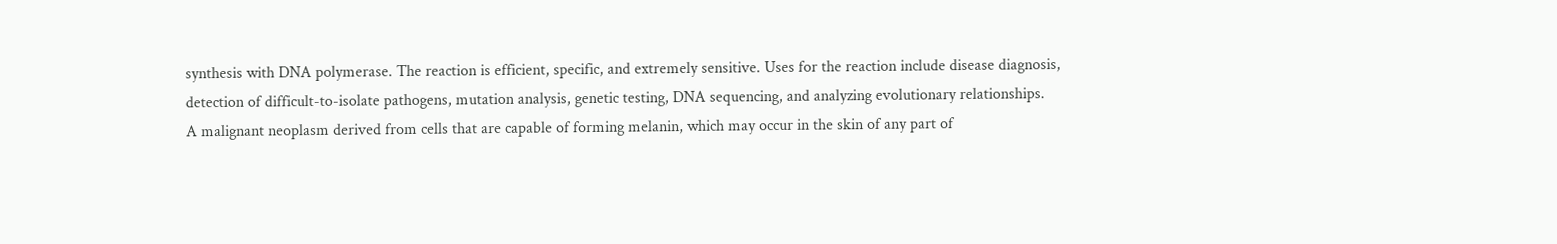synthesis with DNA polymerase. The reaction is efficient, specific, and extremely sensitive. Uses for the reaction include disease diagnosis, detection of difficult-to-isolate pathogens, mutation analysis, genetic testing, DNA sequencing, and analyzing evolutionary relationships.
A malignant neoplasm derived from cells that are capable of forming melanin, which may occur in the skin of any part of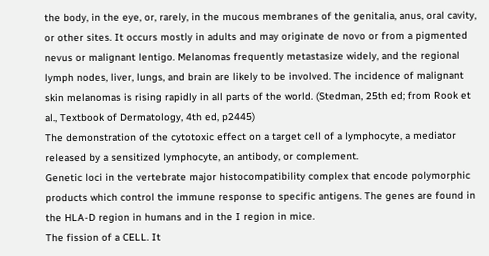the body, in the eye, or, rarely, in the mucous membranes of the genitalia, anus, oral cavity, or other sites. It occurs mostly in adults and may originate de novo or from a pigmented nevus or malignant lentigo. Melanomas frequently metastasize widely, and the regional lymph nodes, liver, lungs, and brain are likely to be involved. The incidence of malignant skin melanomas is rising rapidly in all parts of the world. (Stedman, 25th ed; from Rook et al., Textbook of Dermatology, 4th ed, p2445)
The demonstration of the cytotoxic effect on a target cell of a lymphocyte, a mediator released by a sensitized lymphocyte, an antibody, or complement.
Genetic loci in the vertebrate major histocompatibility complex that encode polymorphic products which control the immune response to specific antigens. The genes are found in the HLA-D region in humans and in the I region in mice.
The fission of a CELL. It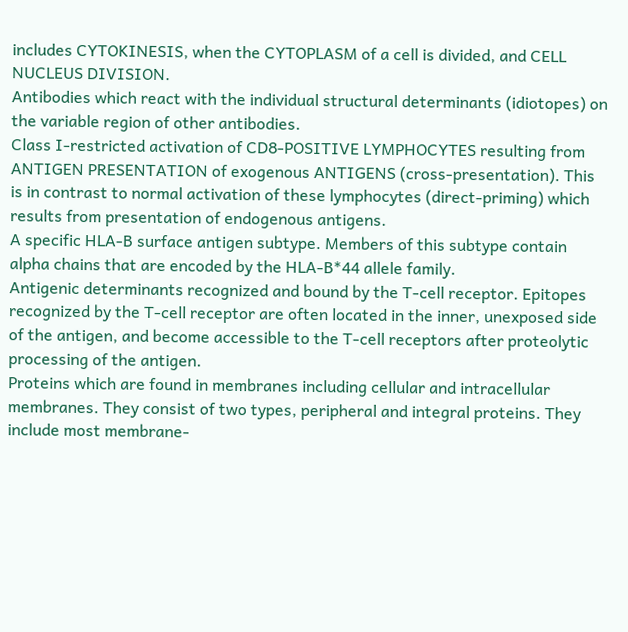includes CYTOKINESIS, when the CYTOPLASM of a cell is divided, and CELL NUCLEUS DIVISION.
Antibodies which react with the individual structural determinants (idiotopes) on the variable region of other antibodies.
Class I-restricted activation of CD8-POSITIVE LYMPHOCYTES resulting from ANTIGEN PRESENTATION of exogenous ANTIGENS (cross-presentation). This is in contrast to normal activation of these lymphocytes (direct-priming) which results from presentation of endogenous antigens.
A specific HLA-B surface antigen subtype. Members of this subtype contain alpha chains that are encoded by the HLA-B*44 allele family.
Antigenic determinants recognized and bound by the T-cell receptor. Epitopes recognized by the T-cell receptor are often located in the inner, unexposed side of the antigen, and become accessible to the T-cell receptors after proteolytic processing of the antigen.
Proteins which are found in membranes including cellular and intracellular membranes. They consist of two types, peripheral and integral proteins. They include most membrane-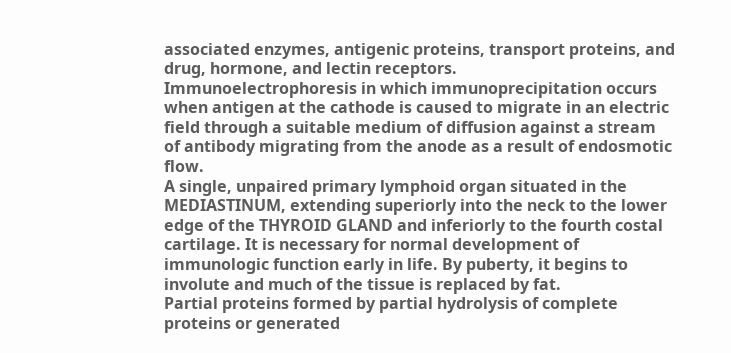associated enzymes, antigenic proteins, transport proteins, and drug, hormone, and lectin receptors.
Immunoelectrophoresis in which immunoprecipitation occurs when antigen at the cathode is caused to migrate in an electric field through a suitable medium of diffusion against a stream of antibody migrating from the anode as a result of endosmotic flow.
A single, unpaired primary lymphoid organ situated in the MEDIASTINUM, extending superiorly into the neck to the lower edge of the THYROID GLAND and inferiorly to the fourth costal cartilage. It is necessary for normal development of immunologic function early in life. By puberty, it begins to involute and much of the tissue is replaced by fat.
Partial proteins formed by partial hydrolysis of complete proteins or generated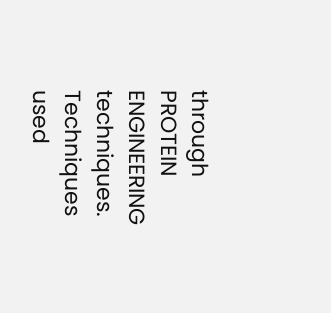through PROTEIN ENGINEERING techniques.
Techniques used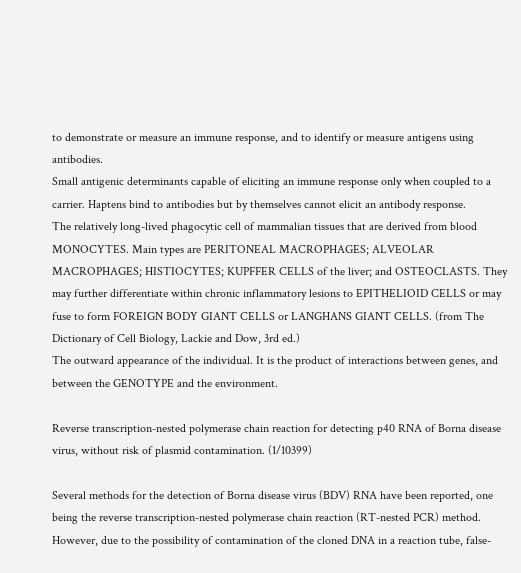to demonstrate or measure an immune response, and to identify or measure antigens using antibodies.
Small antigenic determinants capable of eliciting an immune response only when coupled to a carrier. Haptens bind to antibodies but by themselves cannot elicit an antibody response.
The relatively long-lived phagocytic cell of mammalian tissues that are derived from blood MONOCYTES. Main types are PERITONEAL MACROPHAGES; ALVEOLAR MACROPHAGES; HISTIOCYTES; KUPFFER CELLS of the liver; and OSTEOCLASTS. They may further differentiate within chronic inflammatory lesions to EPITHELIOID CELLS or may fuse to form FOREIGN BODY GIANT CELLS or LANGHANS GIANT CELLS. (from The Dictionary of Cell Biology, Lackie and Dow, 3rd ed.)
The outward appearance of the individual. It is the product of interactions between genes, and between the GENOTYPE and the environment.

Reverse transcription-nested polymerase chain reaction for detecting p40 RNA of Borna disease virus, without risk of plasmid contamination. (1/10399)

Several methods for the detection of Borna disease virus (BDV) RNA have been reported, one being the reverse transcription-nested polymerase chain reaction (RT-nested PCR) method. However, due to the possibility of contamination of the cloned DNA in a reaction tube, false-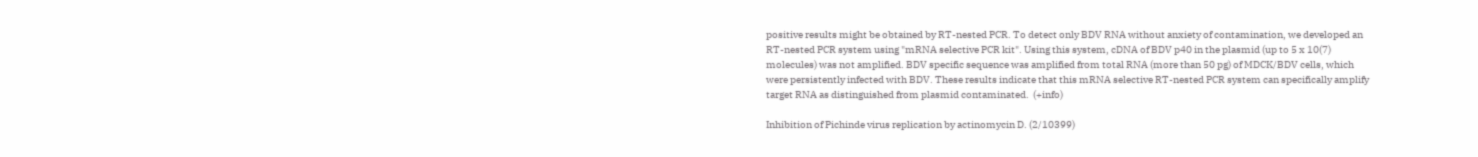positive results might be obtained by RT-nested PCR. To detect only BDV RNA without anxiety of contamination, we developed an RT-nested PCR system using "mRNA selective PCR kit". Using this system, cDNA of BDV p40 in the plasmid (up to 5 x 10(7) molecules) was not amplified. BDV specific sequence was amplified from total RNA (more than 50 pg) of MDCK/BDV cells, which were persistently infected with BDV. These results indicate that this mRNA selective RT-nested PCR system can specifically amplify target RNA as distinguished from plasmid contaminated.  (+info)

Inhibition of Pichinde virus replication by actinomycin D. (2/10399)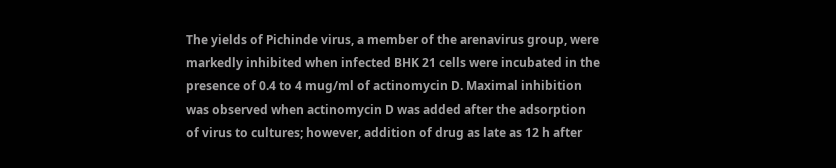The yields of Pichinde virus, a member of the arenavirus group, were markedly inhibited when infected BHK 21 cells were incubated in the presence of 0.4 to 4 mug/ml of actinomycin D. Maximal inhibition was observed when actinomycin D was added after the adsorption of virus to cultures; however, addition of drug as late as 12 h after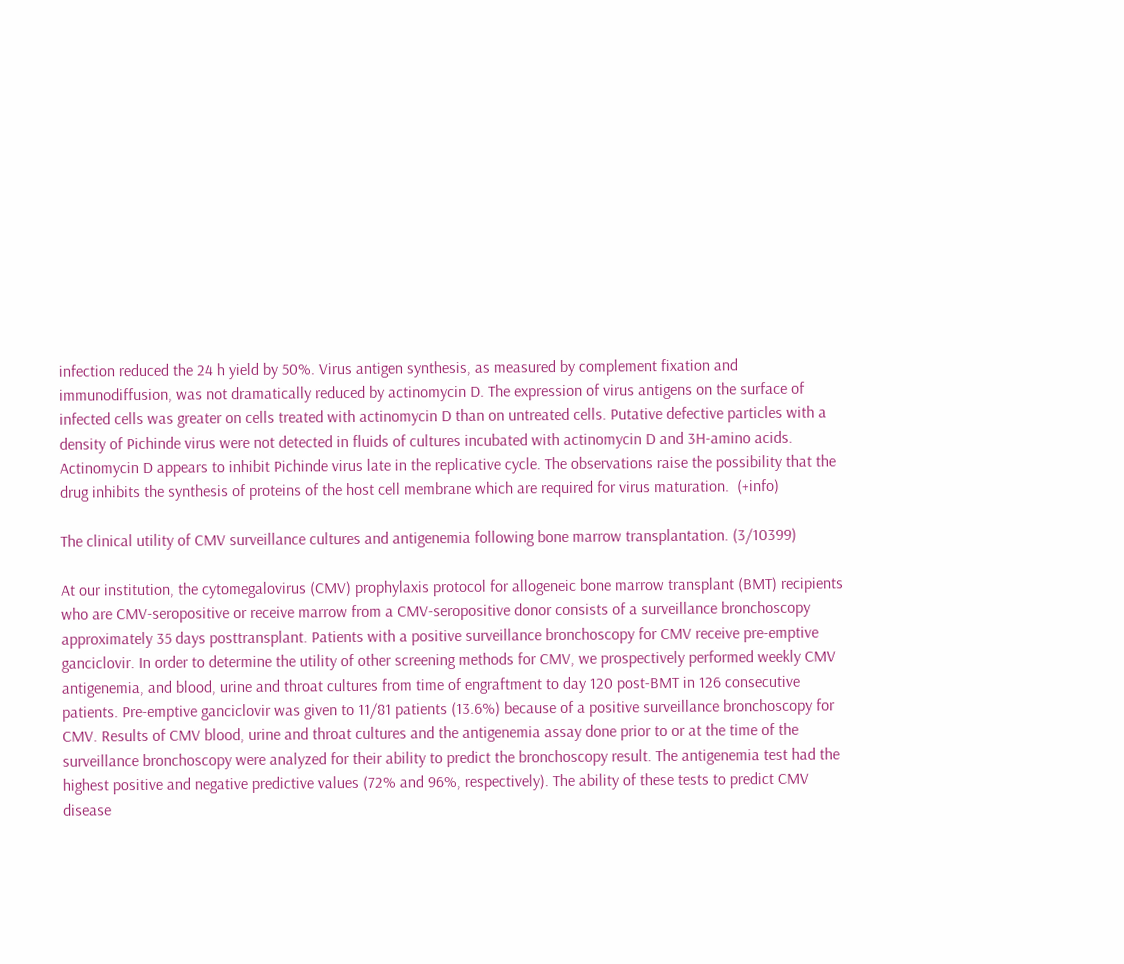infection reduced the 24 h yield by 50%. Virus antigen synthesis, as measured by complement fixation and immunodiffusion, was not dramatically reduced by actinomycin D. The expression of virus antigens on the surface of infected cells was greater on cells treated with actinomycin D than on untreated cells. Putative defective particles with a density of Pichinde virus were not detected in fluids of cultures incubated with actinomycin D and 3H-amino acids. Actinomycin D appears to inhibit Pichinde virus late in the replicative cycle. The observations raise the possibility that the drug inhibits the synthesis of proteins of the host cell membrane which are required for virus maturation.  (+info)

The clinical utility of CMV surveillance cultures and antigenemia following bone marrow transplantation. (3/10399)

At our institution, the cytomegalovirus (CMV) prophylaxis protocol for allogeneic bone marrow transplant (BMT) recipients who are CMV-seropositive or receive marrow from a CMV-seropositive donor consists of a surveillance bronchoscopy approximately 35 days posttransplant. Patients with a positive surveillance bronchoscopy for CMV receive pre-emptive ganciclovir. In order to determine the utility of other screening methods for CMV, we prospectively performed weekly CMV antigenemia, and blood, urine and throat cultures from time of engraftment to day 120 post-BMT in 126 consecutive patients. Pre-emptive ganciclovir was given to 11/81 patients (13.6%) because of a positive surveillance bronchoscopy for CMV. Results of CMV blood, urine and throat cultures and the antigenemia assay done prior to or at the time of the surveillance bronchoscopy were analyzed for their ability to predict the bronchoscopy result. The antigenemia test had the highest positive and negative predictive values (72% and 96%, respectively). The ability of these tests to predict CMV disease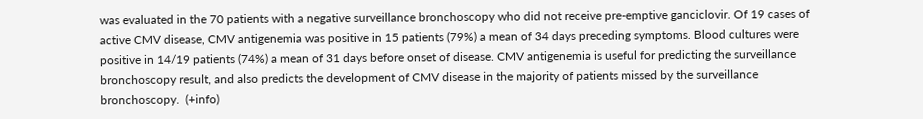was evaluated in the 70 patients with a negative surveillance bronchoscopy who did not receive pre-emptive ganciclovir. Of 19 cases of active CMV disease, CMV antigenemia was positive in 15 patients (79%) a mean of 34 days preceding symptoms. Blood cultures were positive in 14/19 patients (74%) a mean of 31 days before onset of disease. CMV antigenemia is useful for predicting the surveillance bronchoscopy result, and also predicts the development of CMV disease in the majority of patients missed by the surveillance bronchoscopy.  (+info)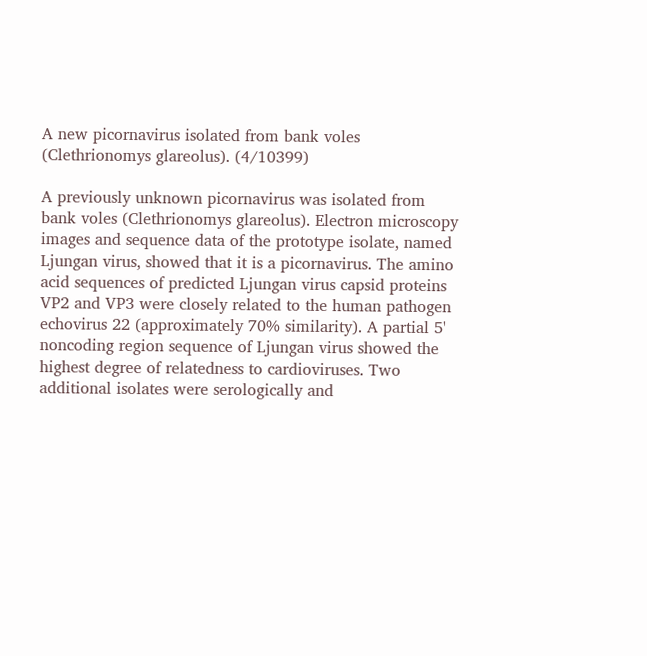A new picornavirus isolated from bank voles (Clethrionomys glareolus). (4/10399)

A previously unknown picornavirus was isolated from bank voles (Clethrionomys glareolus). Electron microscopy images and sequence data of the prototype isolate, named Ljungan virus, showed that it is a picornavirus. The amino acid sequences of predicted Ljungan virus capsid proteins VP2 and VP3 were closely related to the human pathogen echovirus 22 (approximately 70% similarity). A partial 5' noncoding region sequence of Ljungan virus showed the highest degree of relatedness to cardioviruses. Two additional isolates were serologically and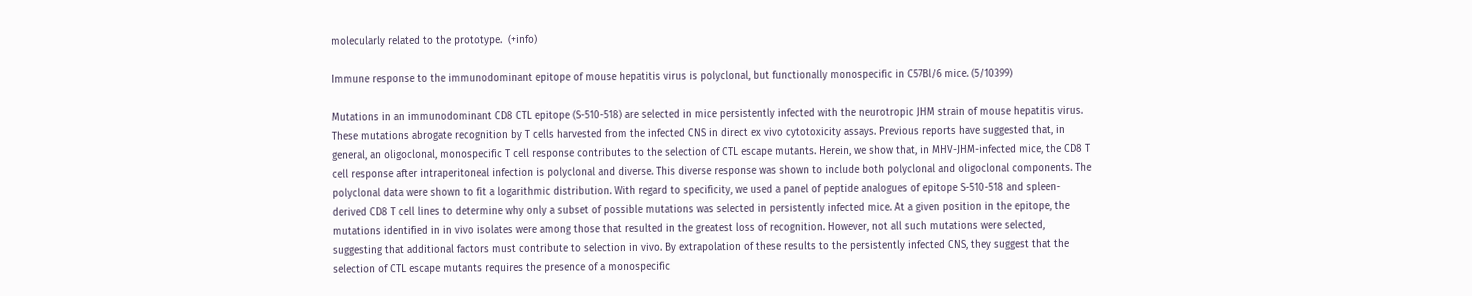molecularly related to the prototype.  (+info)

Immune response to the immunodominant epitope of mouse hepatitis virus is polyclonal, but functionally monospecific in C57Bl/6 mice. (5/10399)

Mutations in an immunodominant CD8 CTL epitope (S-510-518) are selected in mice persistently infected with the neurotropic JHM strain of mouse hepatitis virus. These mutations abrogate recognition by T cells harvested from the infected CNS in direct ex vivo cytotoxicity assays. Previous reports have suggested that, in general, an oligoclonal, monospecific T cell response contributes to the selection of CTL escape mutants. Herein, we show that, in MHV-JHM-infected mice, the CD8 T cell response after intraperitoneal infection is polyclonal and diverse. This diverse response was shown to include both polyclonal and oligoclonal components. The polyclonal data were shown to fit a logarithmic distribution. With regard to specificity, we used a panel of peptide analogues of epitope S-510-518 and spleen-derived CD8 T cell lines to determine why only a subset of possible mutations was selected in persistently infected mice. At a given position in the epitope, the mutations identified in in vivo isolates were among those that resulted in the greatest loss of recognition. However, not all such mutations were selected, suggesting that additional factors must contribute to selection in vivo. By extrapolation of these results to the persistently infected CNS, they suggest that the selection of CTL escape mutants requires the presence of a monospecific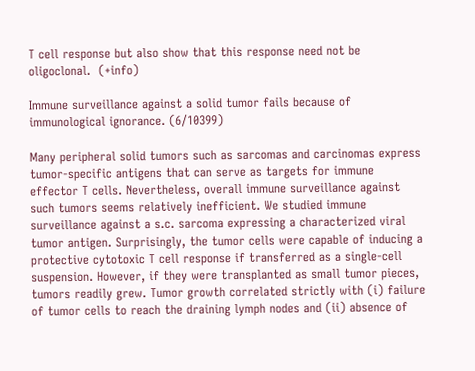T cell response but also show that this response need not be oligoclonal.  (+info)

Immune surveillance against a solid tumor fails because of immunological ignorance. (6/10399)

Many peripheral solid tumors such as sarcomas and carcinomas express tumor-specific antigens that can serve as targets for immune effector T cells. Nevertheless, overall immune surveillance against such tumors seems relatively inefficient. We studied immune surveillance against a s.c. sarcoma expressing a characterized viral tumor antigen. Surprisingly, the tumor cells were capable of inducing a protective cytotoxic T cell response if transferred as a single-cell suspension. However, if they were transplanted as small tumor pieces, tumors readily grew. Tumor growth correlated strictly with (i) failure of tumor cells to reach the draining lymph nodes and (ii) absence of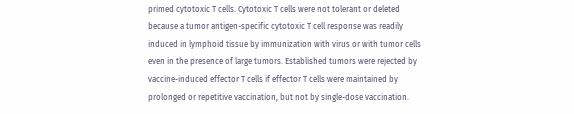primed cytotoxic T cells. Cytotoxic T cells were not tolerant or deleted because a tumor antigen-specific cytotoxic T cell response was readily induced in lymphoid tissue by immunization with virus or with tumor cells even in the presence of large tumors. Established tumors were rejected by vaccine-induced effector T cells if effector T cells were maintained by prolonged or repetitive vaccination, but not by single-dose vaccination.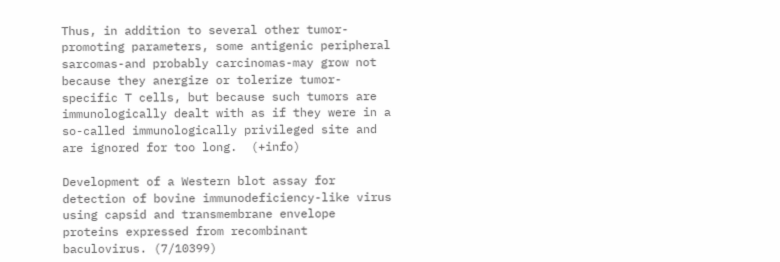Thus, in addition to several other tumor-promoting parameters, some antigenic peripheral sarcomas-and probably carcinomas-may grow not because they anergize or tolerize tumor-specific T cells, but because such tumors are immunologically dealt with as if they were in a so-called immunologically privileged site and are ignored for too long.  (+info)

Development of a Western blot assay for detection of bovine immunodeficiency-like virus using capsid and transmembrane envelope proteins expressed from recombinant baculovirus. (7/10399)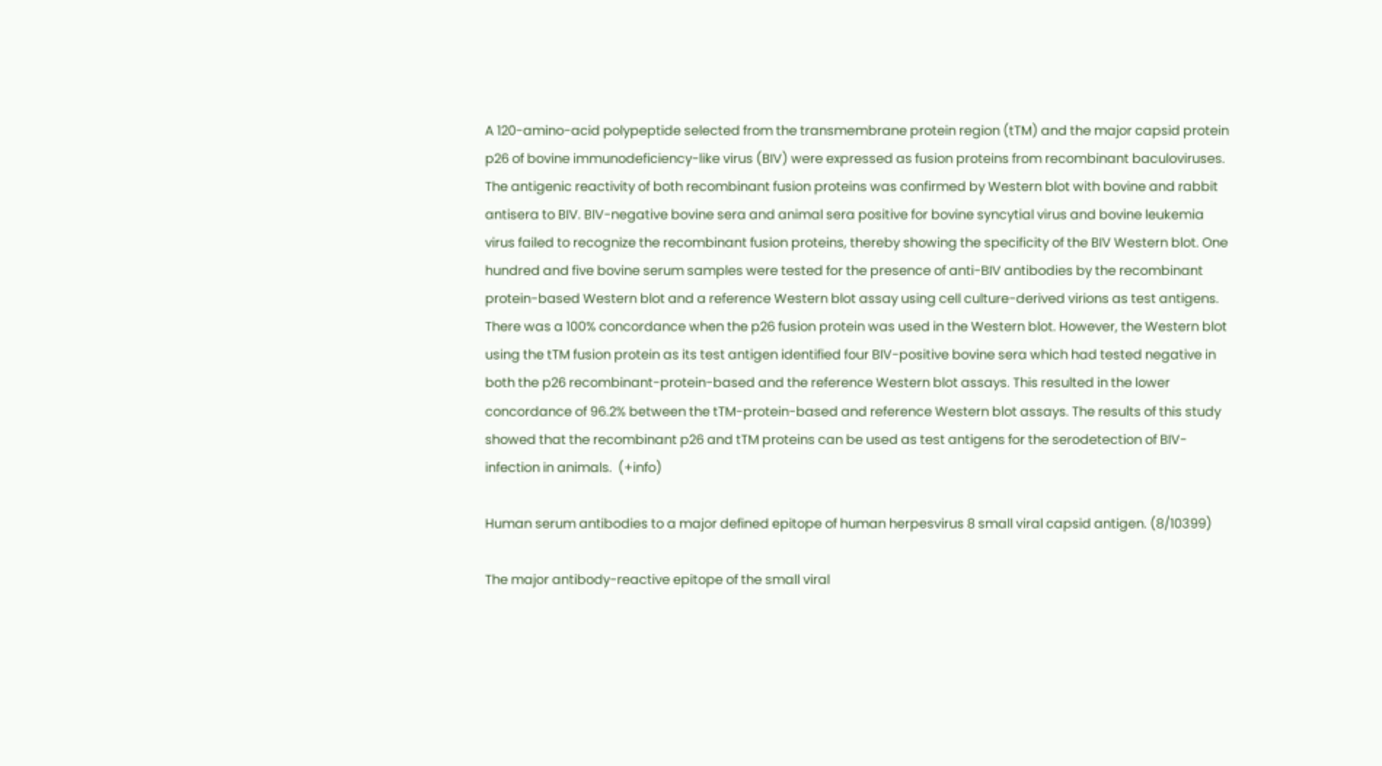A 120-amino-acid polypeptide selected from the transmembrane protein region (tTM) and the major capsid protein p26 of bovine immunodeficiency-like virus (BIV) were expressed as fusion proteins from recombinant baculoviruses. The antigenic reactivity of both recombinant fusion proteins was confirmed by Western blot with bovine and rabbit antisera to BIV. BIV-negative bovine sera and animal sera positive for bovine syncytial virus and bovine leukemia virus failed to recognize the recombinant fusion proteins, thereby showing the specificity of the BIV Western blot. One hundred and five bovine serum samples were tested for the presence of anti-BIV antibodies by the recombinant protein-based Western blot and a reference Western blot assay using cell culture-derived virions as test antigens. There was a 100% concordance when the p26 fusion protein was used in the Western blot. However, the Western blot using the tTM fusion protein as its test antigen identified four BIV-positive bovine sera which had tested negative in both the p26 recombinant-protein-based and the reference Western blot assays. This resulted in the lower concordance of 96.2% between the tTM-protein-based and reference Western blot assays. The results of this study showed that the recombinant p26 and tTM proteins can be used as test antigens for the serodetection of BIV-infection in animals.  (+info)

Human serum antibodies to a major defined epitope of human herpesvirus 8 small viral capsid antigen. (8/10399)

The major antibody-reactive epitope of the small viral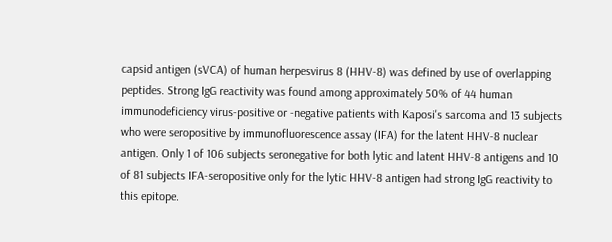capsid antigen (sVCA) of human herpesvirus 8 (HHV-8) was defined by use of overlapping peptides. Strong IgG reactivity was found among approximately 50% of 44 human immunodeficiency virus-positive or -negative patients with Kaposi's sarcoma and 13 subjects who were seropositive by immunofluorescence assay (IFA) for the latent HHV-8 nuclear antigen. Only 1 of 106 subjects seronegative for both lytic and latent HHV-8 antigens and 10 of 81 subjects IFA-seropositive only for the lytic HHV-8 antigen had strong IgG reactivity to this epitope.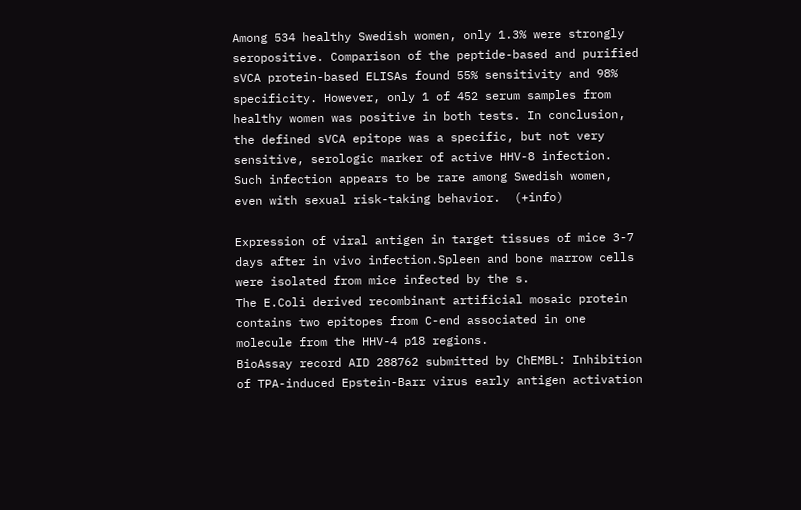Among 534 healthy Swedish women, only 1.3% were strongly seropositive. Comparison of the peptide-based and purified sVCA protein-based ELISAs found 55% sensitivity and 98% specificity. However, only 1 of 452 serum samples from healthy women was positive in both tests. In conclusion, the defined sVCA epitope was a specific, but not very sensitive, serologic marker of active HHV-8 infection. Such infection appears to be rare among Swedish women, even with sexual risk-taking behavior.  (+info)

Expression of viral antigen in target tissues of mice 3-7 days after in vivo infection.Spleen and bone marrow cells were isolated from mice infected by the s.
The E.Coli derived recombinant artificial mosaic protein contains two epitopes from C-end associated in one molecule from the HHV-4 p18 regions.
BioAssay record AID 288762 submitted by ChEMBL: Inhibition of TPA-induced Epstein-Barr virus early antigen activation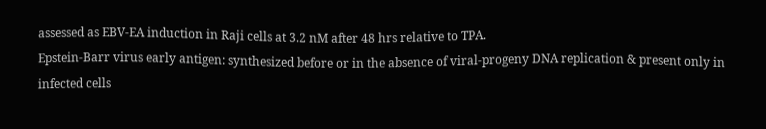assessed as EBV-EA induction in Raji cells at 3.2 nM after 48 hrs relative to TPA.
Epstein-Barr virus early antigen: synthesized before or in the absence of viral-progeny DNA replication & present only in infected cells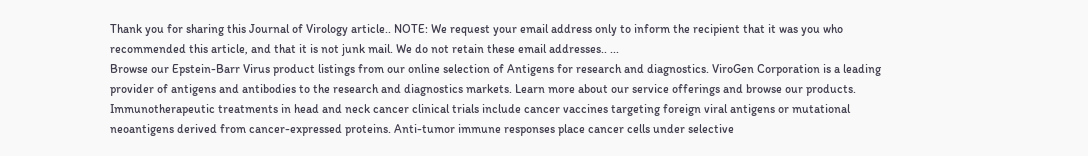Thank you for sharing this Journal of Virology article.. NOTE: We request your email address only to inform the recipient that it was you who recommended this article, and that it is not junk mail. We do not retain these email addresses.. ...
Browse our Epstein-Barr Virus product listings from our online selection of Antigens for research and diagnostics. ViroGen Corporation is a leading provider of antigens and antibodies to the research and diagnostics markets. Learn more about our service offerings and browse our products.
Immunotherapeutic treatments in head and neck cancer clinical trials include cancer vaccines targeting foreign viral antigens or mutational neoantigens derived from cancer-expressed proteins. Anti-tumor immune responses place cancer cells under selective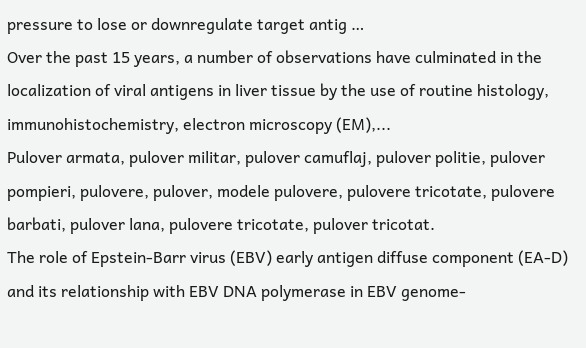pressure to lose or downregulate target antig …
Over the past 15 years, a number of observations have culminated in the localization of viral antigens in liver tissue by the use of routine histology, immunohistochemistry, electron microscopy (EM),...
Pulover armata, pulover militar, pulover camuflaj, pulover politie, pulover pompieri, pulovere, pulover, modele pulovere, pulovere tricotate, pulovere barbati, pulover lana, pulovere tricotate, pulover tricotat.
The role of Epstein-Barr virus (EBV) early antigen diffuse component (EA-D) and its relationship with EBV DNA polymerase in EBV genome-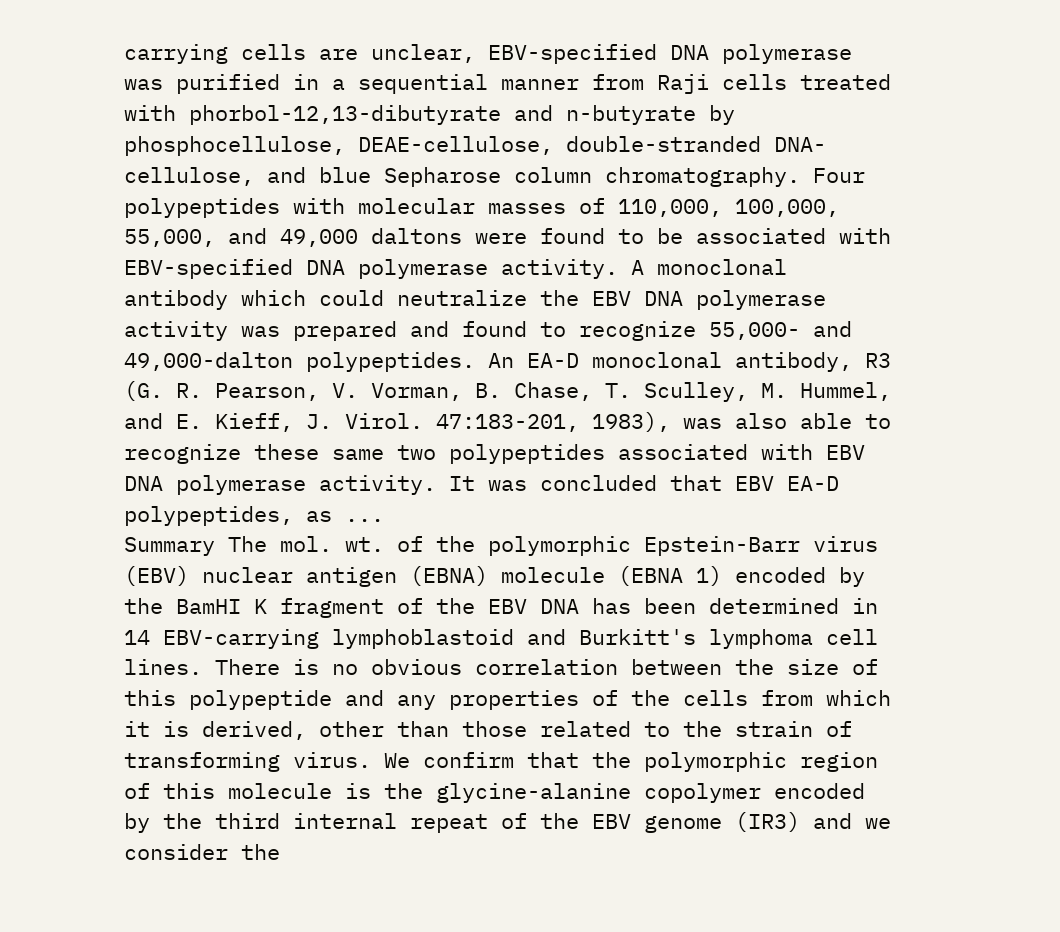carrying cells are unclear, EBV-specified DNA polymerase was purified in a sequential manner from Raji cells treated with phorbol-12,13-dibutyrate and n-butyrate by phosphocellulose, DEAE-cellulose, double-stranded DNA-cellulose, and blue Sepharose column chromatography. Four polypeptides with molecular masses of 110,000, 100,000, 55,000, and 49,000 daltons were found to be associated with EBV-specified DNA polymerase activity. A monoclonal antibody which could neutralize the EBV DNA polymerase activity was prepared and found to recognize 55,000- and 49,000-dalton polypeptides. An EA-D monoclonal antibody, R3 (G. R. Pearson, V. Vorman, B. Chase, T. Sculley, M. Hummel, and E. Kieff, J. Virol. 47:183-201, 1983), was also able to recognize these same two polypeptides associated with EBV DNA polymerase activity. It was concluded that EBV EA-D polypeptides, as ...
Summary The mol. wt. of the polymorphic Epstein-Barr virus (EBV) nuclear antigen (EBNA) molecule (EBNA 1) encoded by the BamHI K fragment of the EBV DNA has been determined in 14 EBV-carrying lymphoblastoid and Burkitt's lymphoma cell lines. There is no obvious correlation between the size of this polypeptide and any properties of the cells from which it is derived, other than those related to the strain of transforming virus. We confirm that the polymorphic region of this molecule is the glycine-alanine copolymer encoded by the third internal repeat of the EBV genome (IR3) and we consider the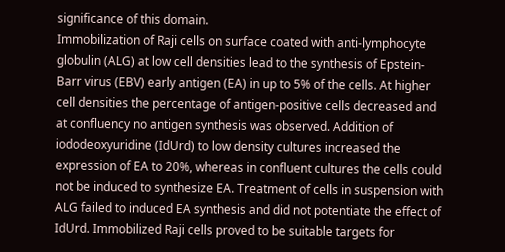significance of this domain.
Immobilization of Raji cells on surface coated with anti-lymphocyte globulin (ALG) at low cell densities lead to the synthesis of Epstein-Barr virus (EBV) early antigen (EA) in up to 5% of the cells. At higher cell densities the percentage of antigen-positive cells decreased and at confluency no antigen synthesis was observed. Addition of iododeoxyuridine (IdUrd) to low density cultures increased the expression of EA to 20%, whereas in confluent cultures the cells could not be induced to synthesize EA. Treatment of cells in suspension with ALG failed to induced EA synthesis and did not potentiate the effect of IdUrd. Immobilized Raji cells proved to be suitable targets for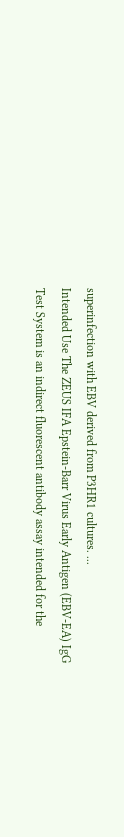superinfection with EBV derived from P3HR1 cultures. ...
Intended Use The ZEUS IFA Epstein-Barr Virus Early Antigen (EBV-EA) IgG Test System is an indirect fluorescent antibody assay intended for the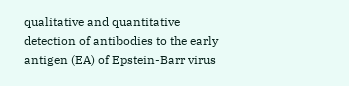qualitative and quantitative detection of antibodies to the early antigen (EA) of Epstein-Barr virus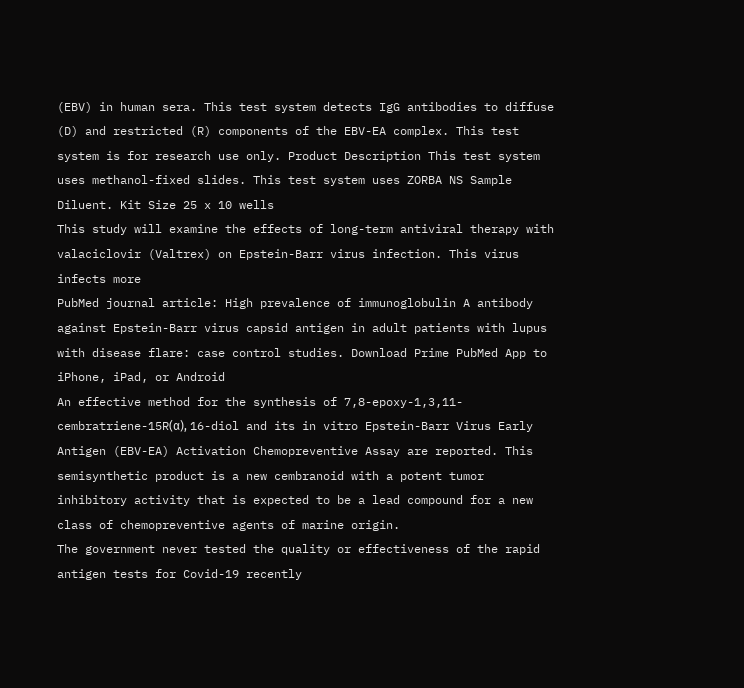(EBV) in human sera. This test system detects IgG antibodies to diffuse (D) and restricted (R) components of the EBV-EA complex. This test system is for research use only. Product Description This test system uses methanol-fixed slides. This test system uses ZORBA NS Sample Diluent. Kit Size 25 x 10 wells
This study will examine the effects of long-term antiviral therapy with valaciclovir (Valtrex) on Epstein-Barr virus infection. This virus infects more
PubMed journal article: High prevalence of immunoglobulin A antibody against Epstein-Barr virus capsid antigen in adult patients with lupus with disease flare: case control studies. Download Prime PubMed App to iPhone, iPad, or Android
An effective method for the synthesis of 7,8-epoxy-1,3,11-cembratriene-15R(α), 16-diol and its in vitro Epstein-Barr Virus Early Antigen (EBV-EA) Activation Chemopreventive Assay are reported. This semisynthetic product is a new cembranoid with a potent tumor inhibitory activity that is expected to be a lead compound for a new class of chemopreventive agents of marine origin.
The government never tested the quality or effectiveness of the rapid antigen tests for Covid-19 recently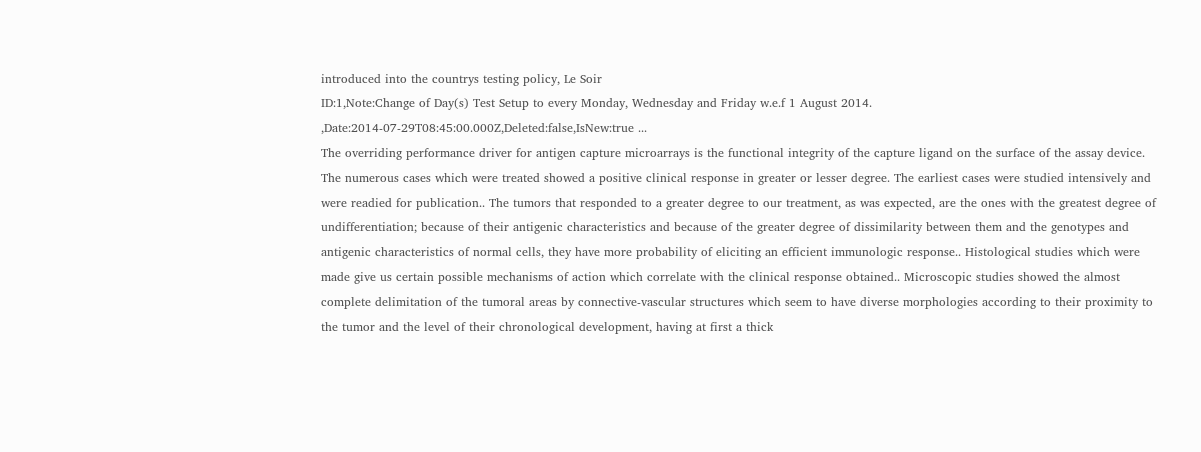introduced into the countrys testing policy, Le Soir
ID:1,Note:Change of Day(s) Test Setup to every Monday, Wednesday and Friday w.e.f 1 August 2014. ,Date:2014-07-29T08:45:00.000Z,Deleted:false,IsNew:true ...
The overriding performance driver for antigen capture microarrays is the functional integrity of the capture ligand on the surface of the assay device.
The numerous cases which were treated showed a positive clinical response in greater or lesser degree. The earliest cases were studied intensively and were readied for publication.. The tumors that responded to a greater degree to our treatment, as was expected, are the ones with the greatest degree of undifferentiation; because of their antigenic characteristics and because of the greater degree of dissimilarity between them and the genotypes and antigenic characteristics of normal cells, they have more probability of eliciting an efficient immunologic response.. Histological studies which were made give us certain possible mechanisms of action which correlate with the clinical response obtained.. Microscopic studies showed the almost complete delimitation of the tumoral areas by connective-vascular structures which seem to have diverse morphologies according to their proximity to the tumor and the level of their chronological development, having at first a thick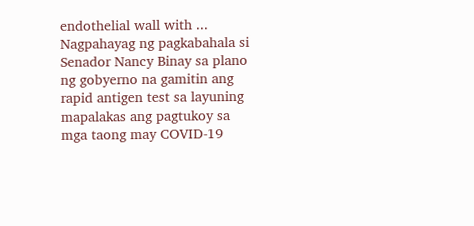endothelial wall with ...
Nagpahayag ng pagkabahala si Senador Nancy Binay sa plano ng gobyerno na gamitin ang rapid antigen test sa layuning mapalakas ang pagtukoy sa mga taong may COVID-19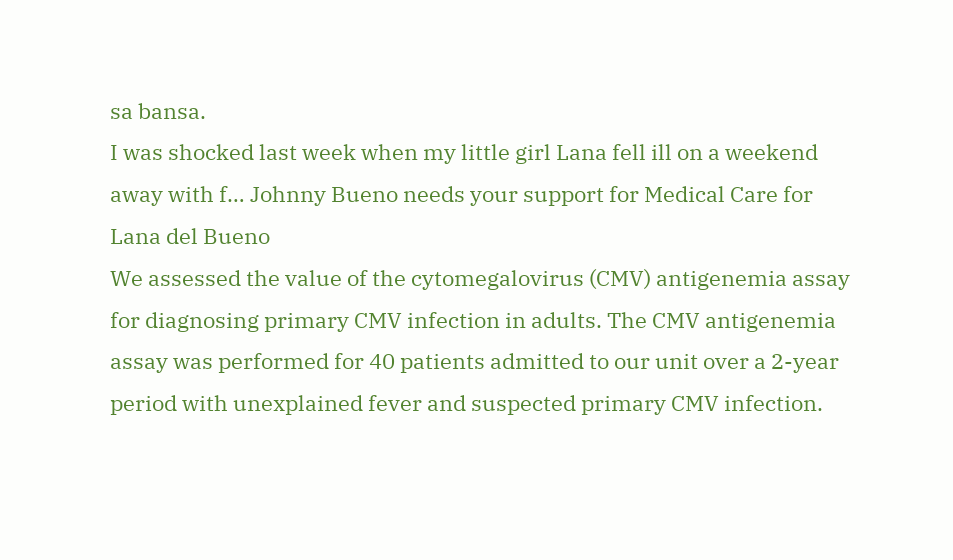sa bansa.
I was shocked last week when my little girl Lana fell ill on a weekend away with f… Johnny Bueno needs your support for Medical Care for Lana del Bueno
We assessed the value of the cytomegalovirus (CMV) antigenemia assay for diagnosing primary CMV infection in adults. The CMV antigenemia assay was performed for 40 patients admitted to our unit over a 2-year period with unexplained fever and suspected primary CMV infection.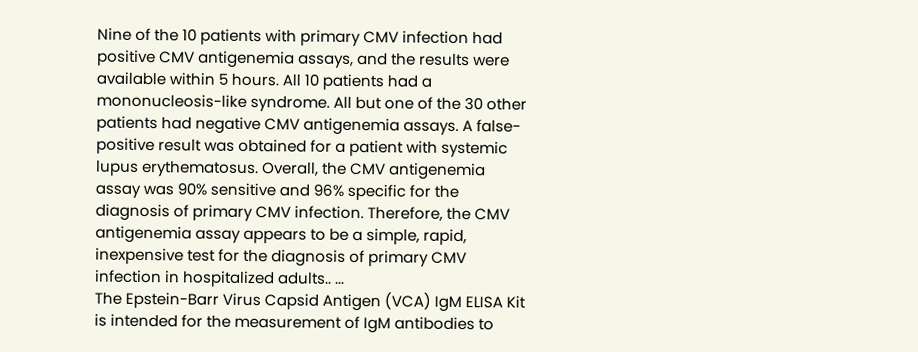Nine of the 10 patients with primary CMV infection had positive CMV antigenemia assays, and the results were available within 5 hours. All 10 patients had a mononucleosis-like syndrome. All but one of the 30 other patients had negative CMV antigenemia assays. A false-positive result was obtained for a patient with systemic lupus erythematosus. Overall, the CMV antigenemia assay was 90% sensitive and 96% specific for the diagnosis of primary CMV infection. Therefore, the CMV antigenemia assay appears to be a simple, rapid, inexpensive test for the diagnosis of primary CMV infection in hospitalized adults.. ...
The Epstein-Barr Virus Capsid Antigen (VCA) IgM ELISA Kit is intended for the measurement of IgM antibodies to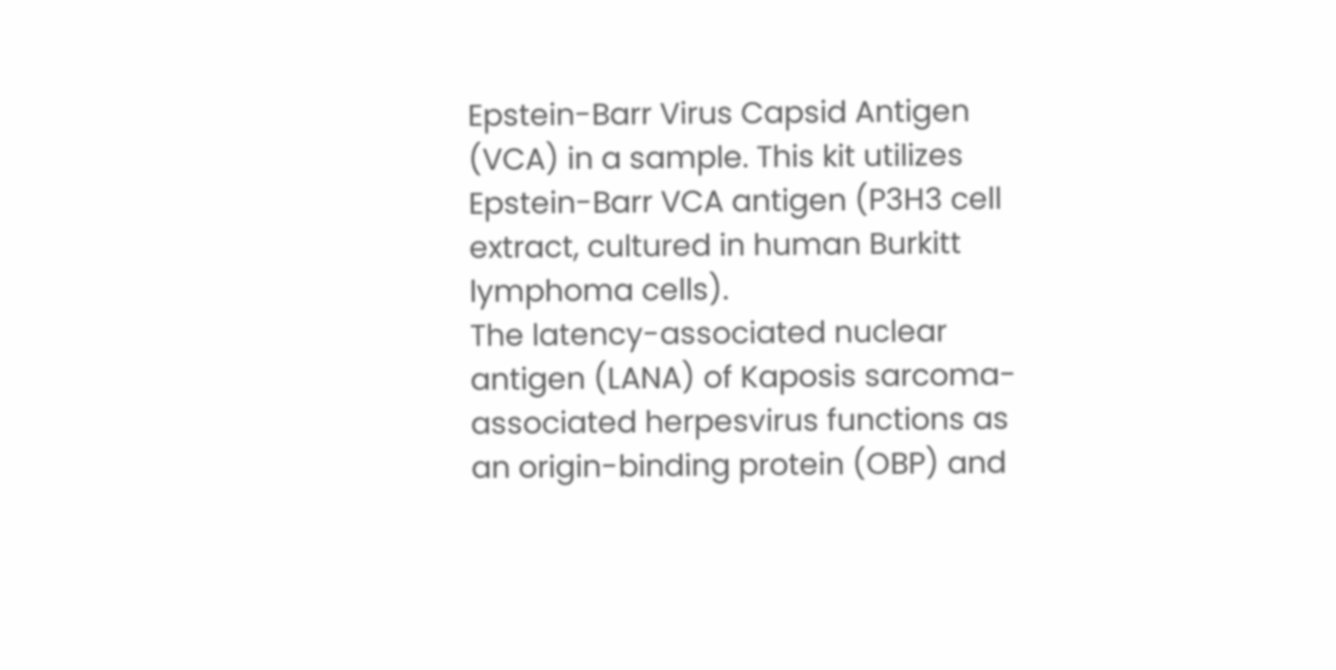Epstein-Barr Virus Capsid Antigen (VCA) in a sample. This kit utilizes Epstein-Barr VCA antigen (P3H3 cell extract, cultured in human Burkitt lymphoma cells).
The latency-associated nuclear antigen (LANA) of Kaposis sarcoma-associated herpesvirus functions as an origin-binding protein (OBP) and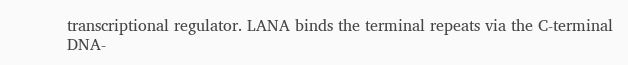transcriptional regulator. LANA binds the terminal repeats via the C-terminal DNA-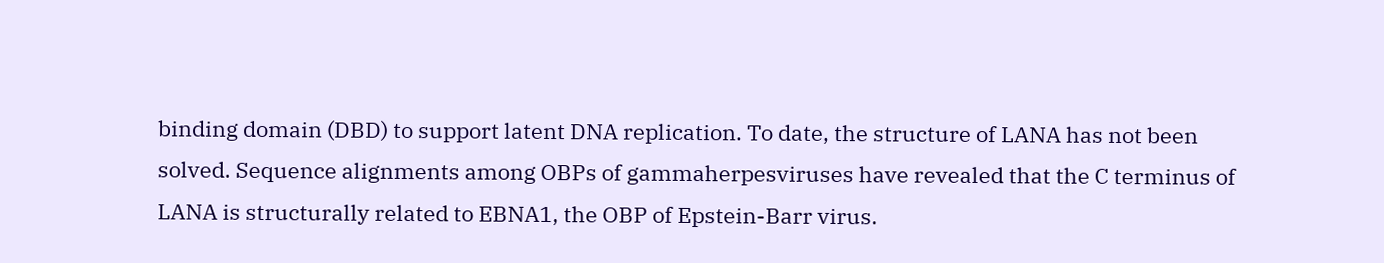binding domain (DBD) to support latent DNA replication. To date, the structure of LANA has not been solved. Sequence alignments among OBPs of gammaherpesviruses have revealed that the C terminus of LANA is structurally related to EBNA1, the OBP of Epstein-Barr virus.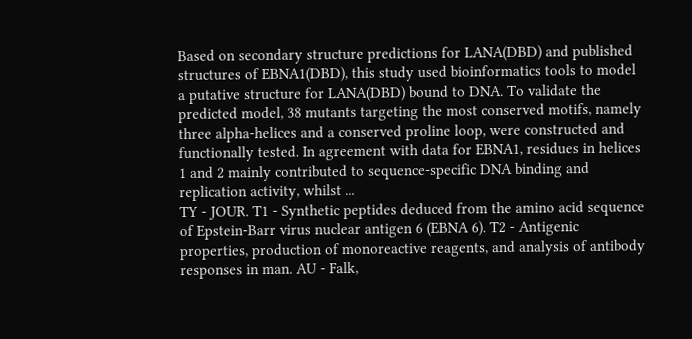Based on secondary structure predictions for LANA(DBD) and published structures of EBNA1(DBD), this study used bioinformatics tools to model a putative structure for LANA(DBD) bound to DNA. To validate the predicted model, 38 mutants targeting the most conserved motifs, namely three alpha-helices and a conserved proline loop, were constructed and functionally tested. In agreement with data for EBNA1, residues in helices 1 and 2 mainly contributed to sequence-specific DNA binding and replication activity, whilst ...
TY - JOUR. T1 - Synthetic peptides deduced from the amino acid sequence of Epstein‐Barr virus nuclear antigen 6 (EBNA 6). T2 - Antigenic properties, production of monoreactive reagents, and analysis of antibody responses in man. AU - Falk,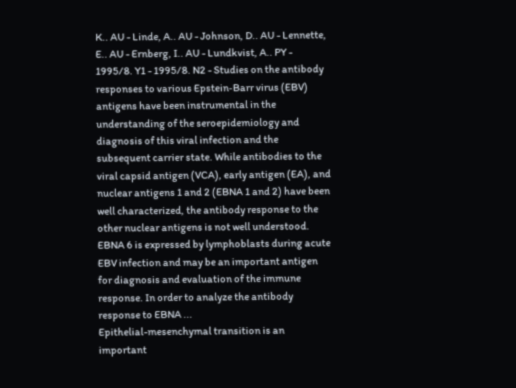K.. AU - Linde, A.. AU - Johnson, D.. AU - Lennette, E.. AU - Ernberg, I.. AU - Lundkvist, A.. PY - 1995/8. Y1 - 1995/8. N2 - Studies on the antibody responses to various Epstein‐Barr virus (EBV) antigens have been instrumental in the understanding of the seroepidemiology and diagnosis of this viral infection and the subsequent carrier state. While antibodies to the viral capsid antigen (VCA), early antigen (EA), and nuclear antigens 1 and 2 (EBNA 1 and 2) have been well characterized, the antibody response to the other nuclear antigens is not well understood. EBNA 6 is expressed by lymphoblasts during acute EBV infection and may be an important antigen for diagnosis and evaluation of the immune response. In order to analyze the antibody response to EBNA ...
Epithelial-mesenchymal transition is an important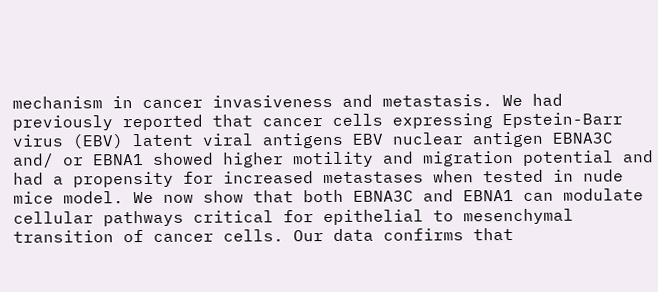mechanism in cancer invasiveness and metastasis. We had previously reported that cancer cells expressing Epstein-Barr virus (EBV) latent viral antigens EBV nuclear antigen EBNA3C and/ or EBNA1 showed higher motility and migration potential and had a propensity for increased metastases when tested in nude mice model. We now show that both EBNA3C and EBNA1 can modulate cellular pathways critical for epithelial to mesenchymal transition of cancer cells. Our data confirms that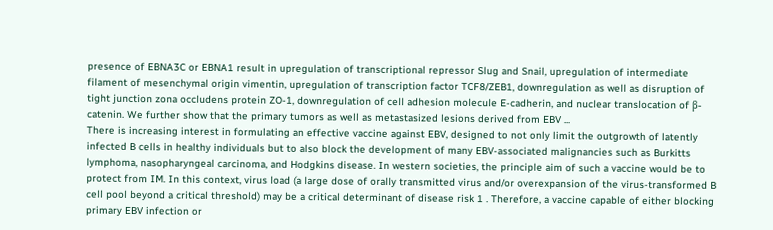presence of EBNA3C or EBNA1 result in upregulation of transcriptional repressor Slug and Snail, upregulation of intermediate filament of mesenchymal origin vimentin, upregulation of transcription factor TCF8/ZEB1, downregulation as well as disruption of tight junction zona occludens protein ZO-1, downregulation of cell adhesion molecule E-cadherin, and nuclear translocation of β-catenin. We further show that the primary tumors as well as metastasized lesions derived from EBV ...
There is increasing interest in formulating an effective vaccine against EBV, designed to not only limit the outgrowth of latently infected B cells in healthy individuals but to also block the development of many EBV-associated malignancies such as Burkitts lymphoma, nasopharyngeal carcinoma, and Hodgkins disease. In western societies, the principle aim of such a vaccine would be to protect from IM. In this context, virus load (a large dose of orally transmitted virus and/or overexpansion of the virus-transformed B cell pool beyond a critical threshold) may be a critical determinant of disease risk 1 . Therefore, a vaccine capable of either blocking primary EBV infection or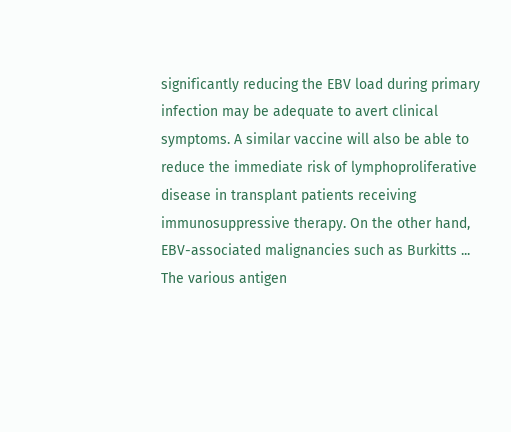significantly reducing the EBV load during primary infection may be adequate to avert clinical symptoms. A similar vaccine will also be able to reduce the immediate risk of lymphoproliferative disease in transplant patients receiving immunosuppressive therapy. On the other hand, EBV-associated malignancies such as Burkitts ...
The various antigen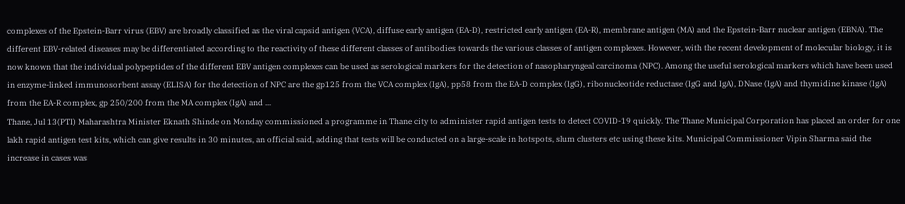complexes of the Epstein-Barr virus (EBV) are broadly classified as the viral capsid antigen (VCA), diffuse early antigen (EA-D), restricted early antigen (EA-R), membrane antigen (MA) and the Epstein-Barr nuclear antigen (EBNA). The different EBV-related diseases may be differentiated according to the reactivity of these different classes of antibodies towards the various classes of antigen complexes. However, with the recent development of molecular biology, it is now known that the individual polypeptides of the different EBV antigen complexes can be used as serological markers for the detection of nasopharyngeal carcinoma (NPC). Among the useful serological markers which have been used in enzyme-linked immunosorbent assay (ELISA) for the detection of NPC are the gp125 from the VCA complex (IgA), pp58 from the EA-D complex (IgG), ribonucleotide reductase (IgG and IgA), DNase (IgA) and thymidine kinase (IgA) from the EA-R complex, gp 250/200 from the MA complex (IgA) and ...
Thane, Jul 13(PTI) Maharashtra Minister Eknath Shinde on Monday commissioned a programme in Thane city to administer rapid antigen tests to detect COVID-19 quickly. The Thane Municipal Corporation has placed an order for one lakh rapid antigen test kits, which can give results in 30 minutes, an official said, adding that tests will be conducted on a large-scale in hotspots, slum clusters etc using these kits. Municipal Commissioner Vipin Sharma said the increase in cases was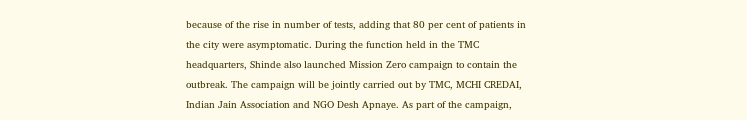because of the rise in number of tests, adding that 80 per cent of patients in the city were asymptomatic. During the function held in the TMC headquarters, Shinde also launched Mission Zero campaign to contain the outbreak. The campaign will be jointly carried out by TMC, MCHI CREDAI, Indian Jain Association and NGO Desh Apnaye. As part of the campaign,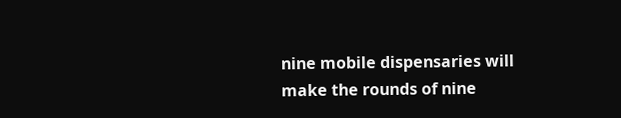nine mobile dispensaries will make the rounds of nine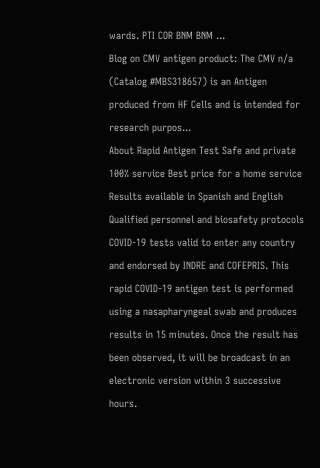wards. PTI COR BNM BNM ...
Blog on CMV antigen product: The CMV n/a (Catalog #MBS318657) is an Antigen produced from HF Cells and is intended for research purpos...
About Rapid Antigen Test Safe and private 100% service Best price for a home service Results available in Spanish and English Qualified personnel and biosafety protocols COVID-19 tests valid to enter any country and endorsed by INDRE and COFEPRIS. This rapid COVID-19 antigen test is performed using a nasapharyngeal swab and produces results in 15 minutes. Once the result has been observed, it will be broadcast in an electronic version within 3 successive hours.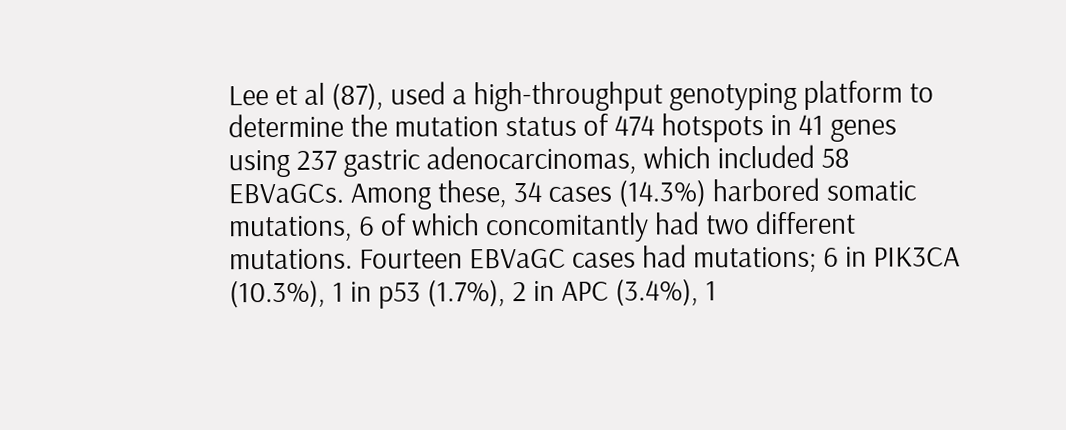Lee et al (87), used a high-throughput genotyping platform to determine the mutation status of 474 hotspots in 41 genes using 237 gastric adenocarcinomas, which included 58 EBVaGCs. Among these, 34 cases (14.3%) harbored somatic mutations, 6 of which concomitantly had two different mutations. Fourteen EBVaGC cases had mutations; 6 in PIK3CA (10.3%), 1 in p53 (1.7%), 2 in APC (3.4%), 1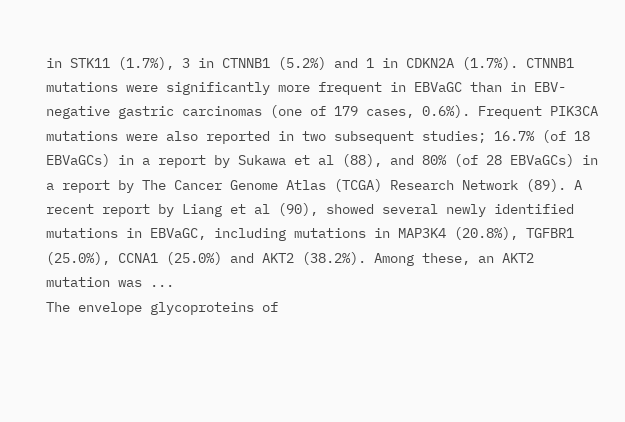in STK11 (1.7%), 3 in CTNNB1 (5.2%) and 1 in CDKN2A (1.7%). CTNNB1 mutations were significantly more frequent in EBVaGC than in EBV-negative gastric carcinomas (one of 179 cases, 0.6%). Frequent PIK3CA mutations were also reported in two subsequent studies; 16.7% (of 18 EBVaGCs) in a report by Sukawa et al (88), and 80% (of 28 EBVaGCs) in a report by The Cancer Genome Atlas (TCGA) Research Network (89). A recent report by Liang et al (90), showed several newly identified mutations in EBVaGC, including mutations in MAP3K4 (20.8%), TGFBR1 (25.0%), CCNA1 (25.0%) and AKT2 (38.2%). Among these, an AKT2 mutation was ...
The envelope glycoproteins of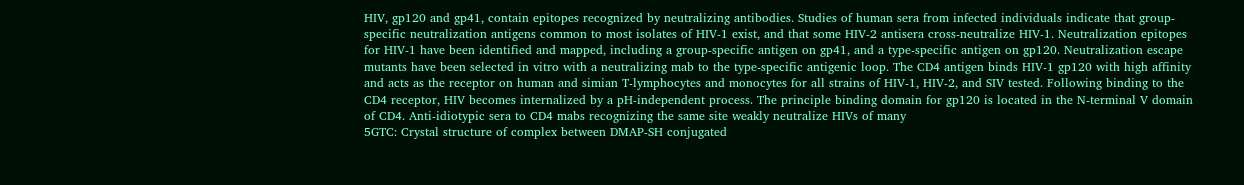HIV, gp120 and gp41, contain epitopes recognized by neutralizing antibodies. Studies of human sera from infected individuals indicate that group-specific neutralization antigens common to most isolates of HIV-1 exist, and that some HIV-2 antisera cross-neutralize HIV-1. Neutralization epitopes for HIV-1 have been identified and mapped, including a group-specific antigen on gp41, and a type-specific antigen on gp120. Neutralization escape mutants have been selected in vitro with a neutralizing mab to the type-specific antigenic loop. The CD4 antigen binds HIV-1 gp120 with high affinity and acts as the receptor on human and simian T-lymphocytes and monocytes for all strains of HIV-1, HIV-2, and SIV tested. Following binding to the CD4 receptor, HIV becomes internalized by a pH-independent process. The principle binding domain for gp120 is located in the N-terminal V domain of CD4. Anti-idiotypic sera to CD4 mabs recognizing the same site weakly neutralize HIVs of many
5GTC: Crystal structure of complex between DMAP-SH conjugated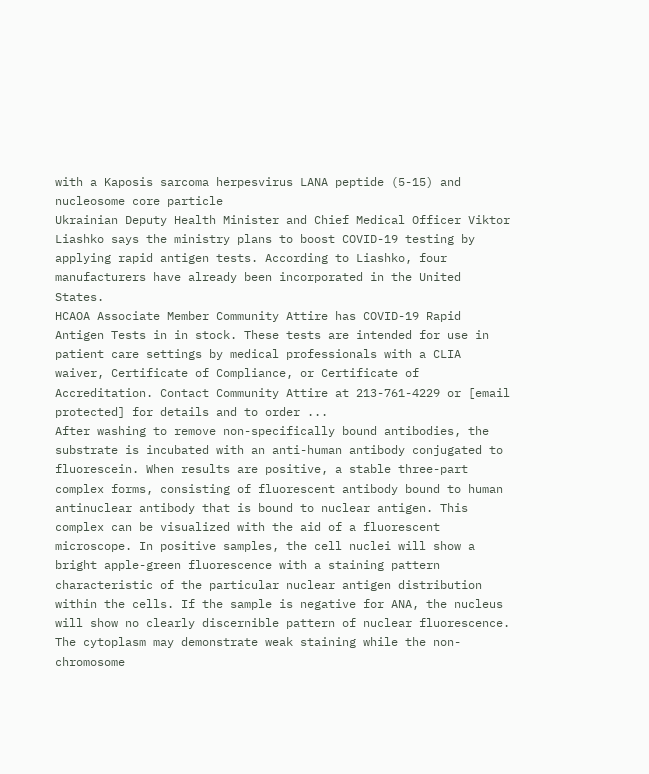with a Kaposis sarcoma herpesvirus LANA peptide (5-15) and nucleosome core particle
Ukrainian Deputy Health Minister and Chief Medical Officer Viktor Liashko says the ministry plans to boost COVID-19 testing by applying rapid antigen tests. According to Liashko, four manufacturers have already been incorporated in the United States.
HCAOA Associate Member Community Attire has COVID-19 Rapid Antigen Tests in in stock. These tests are intended for use in patient care settings by medical professionals with a CLIA waiver, Certificate of Compliance, or Certificate of Accreditation. Contact Community Attire at 213-761-4229 or [email protected] for details and to order ...
After washing to remove non-specifically bound antibodies, the substrate is incubated with an anti-human antibody conjugated to fluorescein. When results are positive, a stable three-part complex forms, consisting of fluorescent antibody bound to human antinuclear antibody that is bound to nuclear antigen. This complex can be visualized with the aid of a fluorescent microscope. In positive samples, the cell nuclei will show a bright apple-green fluorescence with a staining pattern characteristic of the particular nuclear antigen distribution within the cells. If the sample is negative for ANA, the nucleus will show no clearly discernible pattern of nuclear fluorescence. The cytoplasm may demonstrate weak staining while the non-chromosome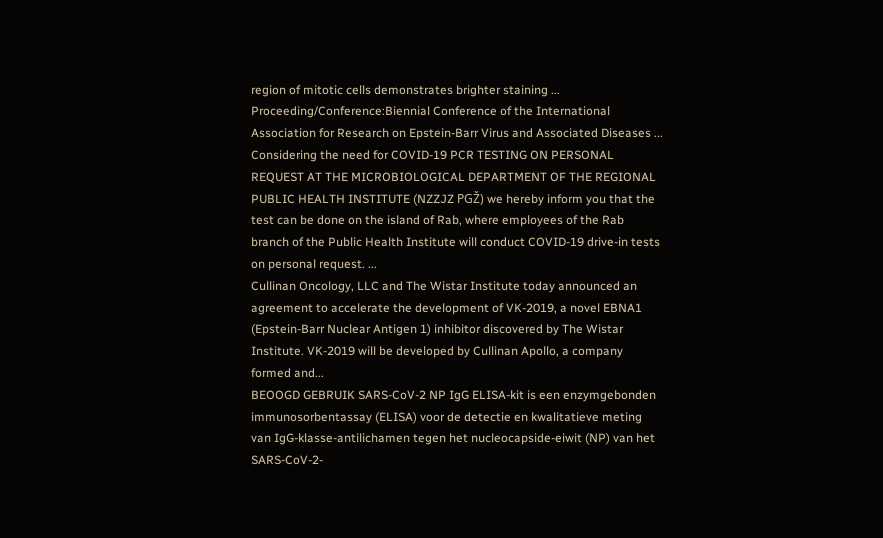region of mitotic cells demonstrates brighter staining ...
Proceeding/Conference:Biennial Conference of the International Association for Research on Epstein-Barr Virus and Associated Diseases ...
Considering the need for COVID-19 PCR TESTING ON PERSONAL REQUEST AT THE MICROBIOLOGICAL DEPARTMENT OF THE REGIONAL PUBLIC HEALTH INSTITUTE (NZZJZ PGŽ) we hereby inform you that the test can be done on the island of Rab, where employees of the Rab branch of the Public Health Institute will conduct COVID-19 drive-in tests on personal request. ...
Cullinan Oncology, LLC and The Wistar Institute today announced an agreement to accelerate the development of VK-2019, a novel EBNA1 (Epstein-Barr Nuclear Antigen 1) inhibitor discovered by The Wistar Institute. VK-2019 will be developed by Cullinan Apollo, a company formed and...
BEOOGD GEBRUIK SARS-CoV-2 NP IgG ELISA-kit is een enzymgebonden immunosorbentassay (ELISA) voor de detectie en kwalitatieve meting van IgG-klasse-antilichamen tegen het nucleocapside-eiwit (NP) van het SARS-CoV-2-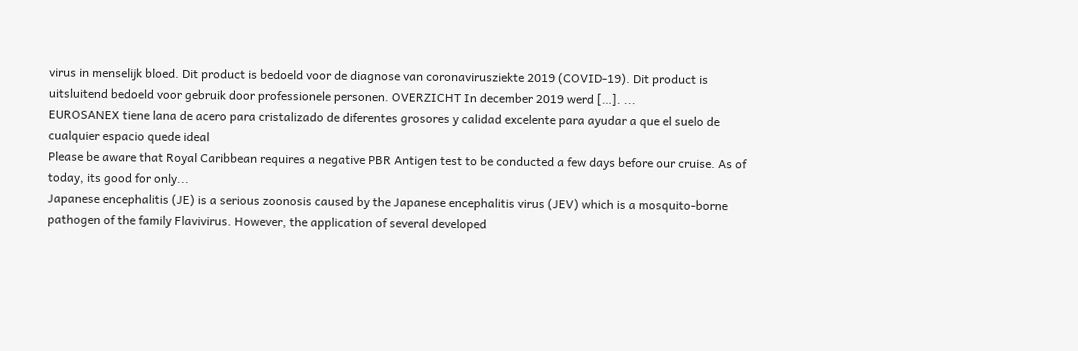virus in menselijk bloed. Dit product is bedoeld voor de diagnose van coronavirusziekte 2019 (COVID-19). Dit product is uitsluitend bedoeld voor gebruik door professionele personen. OVERZICHT In december 2019 werd […]. ...
EUROSANEX tiene lana de acero para cristalizado de diferentes grosores y calidad excelente para ayudar a que el suelo de cualquier espacio quede ideal
Please be aware that Royal Caribbean requires a negative PBR Antigen test to be conducted a few days before our cruise. As of today, its good for only...
Japanese encephalitis (JE) is a serious zoonosis caused by the Japanese encephalitis virus (JEV) which is a mosquito-borne pathogen of the family Flavivirus. However, the application of several developed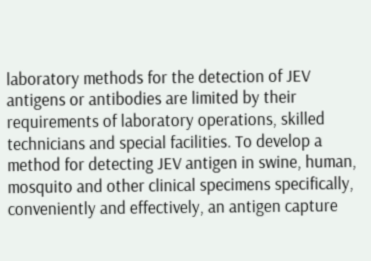laboratory methods for the detection of JEV antigens or antibodies are limited by their requirements of laboratory operations, skilled technicians and special facilities. To develop a method for detecting JEV antigen in swine, human, mosquito and other clinical specimens specifically, conveniently and effectively, an antigen capture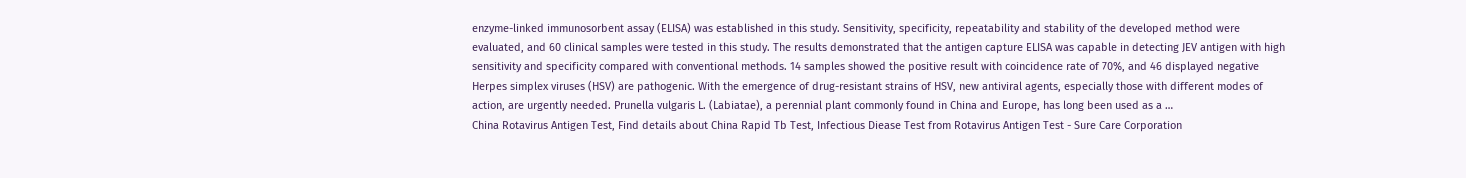enzyme-linked immunosorbent assay (ELISA) was established in this study. Sensitivity, specificity, repeatability and stability of the developed method were evaluated, and 60 clinical samples were tested in this study. The results demonstrated that the antigen capture ELISA was capable in detecting JEV antigen with high sensitivity and specificity compared with conventional methods. 14 samples showed the positive result with coincidence rate of 70%, and 46 displayed negative
Herpes simplex viruses (HSV) are pathogenic. With the emergence of drug-resistant strains of HSV, new antiviral agents, especially those with different modes of action, are urgently needed. Prunella vulgaris L. (Labiatae), a perennial plant commonly found in China and Europe, has long been used as a …
China Rotavirus Antigen Test, Find details about China Rapid Tb Test, Infectious Diease Test from Rotavirus Antigen Test - Sure Care Corporation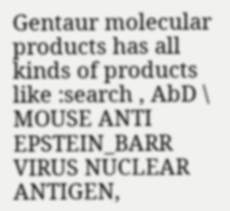Gentaur molecular products has all kinds of products like :search , AbD \ MOUSE ANTI EPSTEIN_BARR VIRUS NUCLEAR ANTIGEN,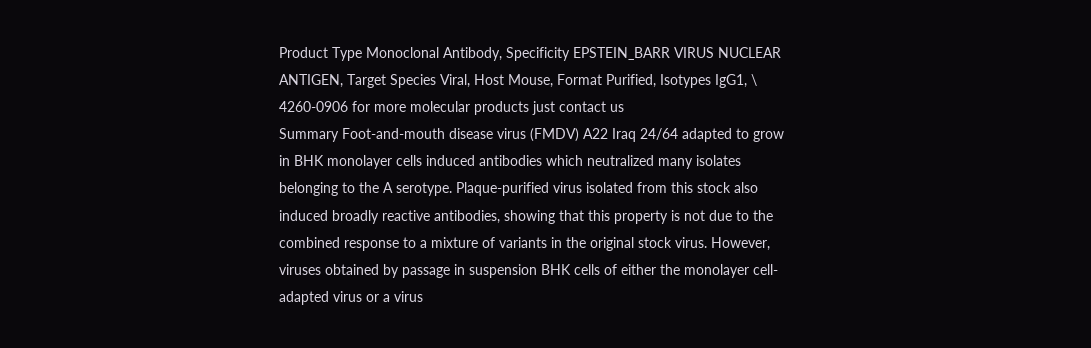Product Type Monoclonal Antibody, Specificity EPSTEIN_BARR VIRUS NUCLEAR ANTIGEN, Target Species Viral, Host Mouse, Format Purified, Isotypes IgG1, \ 4260-0906 for more molecular products just contact us
Summary Foot-and-mouth disease virus (FMDV) A22 Iraq 24/64 adapted to grow in BHK monolayer cells induced antibodies which neutralized many isolates belonging to the A serotype. Plaque-purified virus isolated from this stock also induced broadly reactive antibodies, showing that this property is not due to the combined response to a mixture of variants in the original stock virus. However, viruses obtained by passage in suspension BHK cells of either the monolayer cell-adapted virus or a virus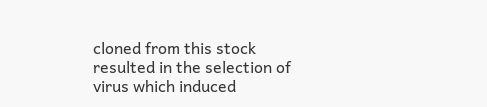cloned from this stock resulted in the selection of virus which induced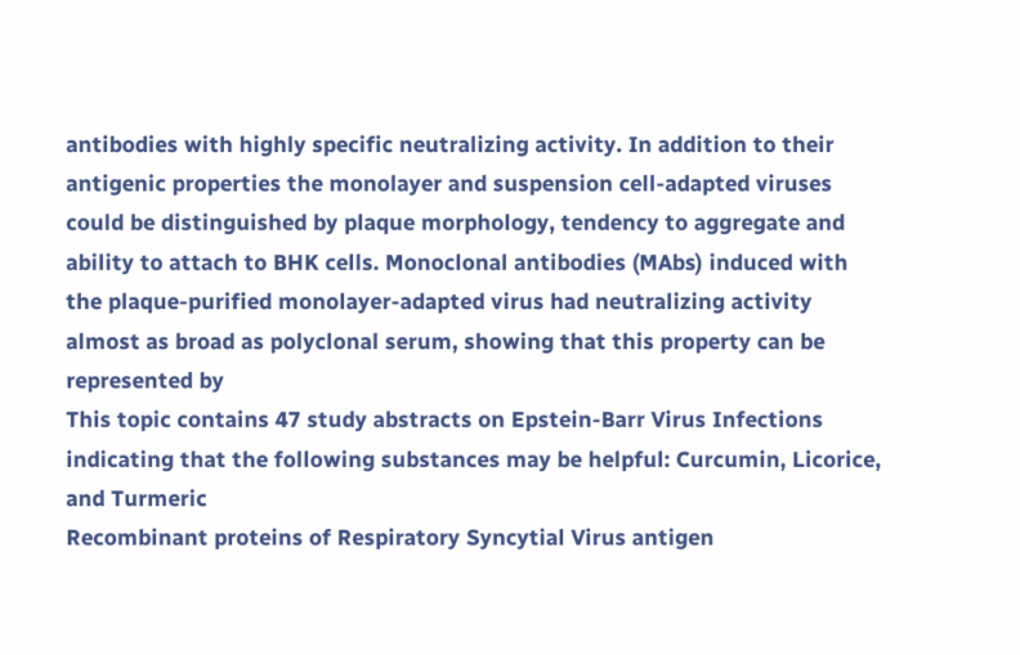antibodies with highly specific neutralizing activity. In addition to their antigenic properties the monolayer and suspension cell-adapted viruses could be distinguished by plaque morphology, tendency to aggregate and ability to attach to BHK cells. Monoclonal antibodies (MAbs) induced with the plaque-purified monolayer-adapted virus had neutralizing activity almost as broad as polyclonal serum, showing that this property can be represented by
This topic contains 47 study abstracts on Epstein-Barr Virus Infections indicating that the following substances may be helpful: Curcumin, Licorice, and Turmeric
Recombinant proteins of Respiratory Syncytial Virus antigen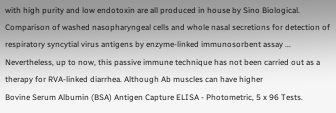with high purity and low endotoxin are all produced in house by Sino Biological.
Comparison of washed nasopharyngeal cells and whole nasal secretions for detection of respiratory syncytial virus antigens by enzyme-linked immunosorbent assay ...
Nevertheless, up to now, this passive immune technique has not been carried out as a therapy for RVA-linked diarrhea. Although Ab muscles can have higher
Bovine Serum Albumin (BSA) Antigen Capture ELISA - Photometric, 5 x 96 Tests.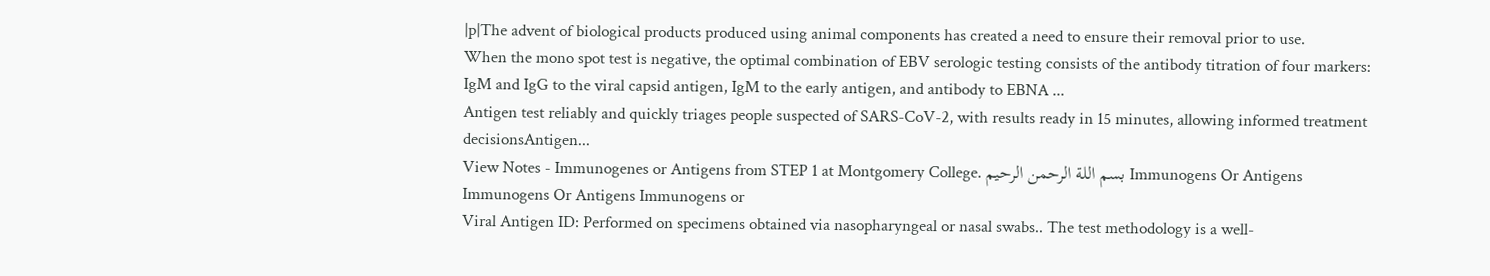|p|The advent of biological products produced using animal components has created a need to ensure their removal prior to use.
When the mono spot test is negative, the optimal combination of EBV serologic testing consists of the antibody titration of four markers: IgM and IgG to the viral capsid antigen, IgM to the early antigen, and antibody to EBNA ...
Antigen test reliably and quickly triages people suspected of SARS-CoV-2, with results ready in 15 minutes, allowing informed treatment decisionsAntigen...
View Notes - Immunogenes or Antigens from STEP 1 at Montgomery College. بسم اللة الرحمن الرحيم Immunogens Or Antigens Immunogens Or Antigens Immunogens or
Viral Antigen ID: Performed on specimens obtained via nasopharyngeal or nasal swabs.. The test methodology is a well-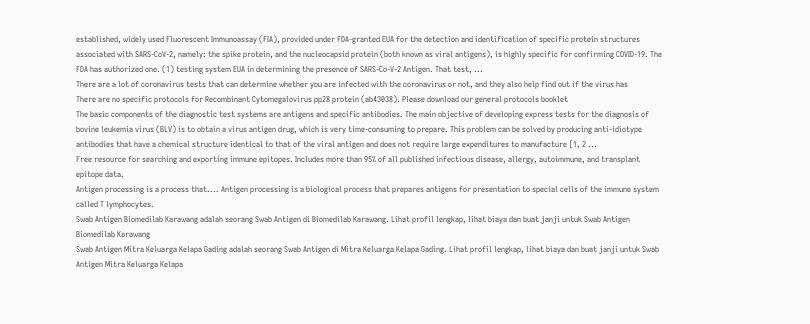established, widely used Fluorescent Immunoassay (FIA), provided under FDA-granted EUA for the detection and identification of specific protein structures associated with SARS-CoV-2, namely: the spike protein, and the nucleocapsid protein (both known as viral antigens), is highly specific for confirming COVID-19. The FDA has authorized one. (1) testing system EUA in determining the presence of SARS-Co-V-2 Antigen. That test, ...
There are a lot of coronavirus tests that can determine whether you are infected with the coronavirus or not, and they also help find out if the virus has
There are no specific protocols for Recombinant Cytomegalovirus pp28 protein (ab43038). Please download our general protocols booklet
The basic components of the diagnostic test systems are antigens and specific antibodies. The main objective of developing express tests for the diagnosis of bovine leukemia virus (BLV) is to obtain a virus antigen drug, which is very time-consuming to prepare. This problem can be solved by producing anti-idiotype antibodies that have a chemical structure identical to that of the viral antigen and does not require large expenditures to manufacture [1, 2 ...
Free resource for searching and exporting immune epitopes. Includes more than 95% of all published infectious disease, allergy, autoimmune, and transplant epitope data.
Antigen processing is a process that.... Antigen processing is a biological process that prepares antigens for presentation to special cells of the immune system called T lymphocytes.
Swab Antigen Biomedilab Karawang adalah seorang Swab Antigen di Biomedilab Karawang. Lihat profil lengkap, lihat biaya dan buat janji untuk Swab Antigen Biomedilab Karawang
Swab Antigen Mitra Keluarga Kelapa Gading adalah seorang Swab Antigen di Mitra Keluarga Kelapa Gading. Lihat profil lengkap, lihat biaya dan buat janji untuk Swab Antigen Mitra Keluarga Kelapa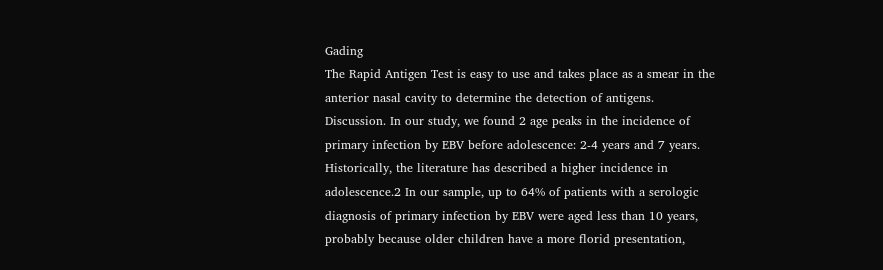Gading
The Rapid Antigen Test is easy to use and takes place as a smear in the anterior nasal cavity to determine the detection of antigens.
Discussion. In our study, we found 2 age peaks in the incidence of primary infection by EBV before adolescence: 2-4 years and 7 years. Historically, the literature has described a higher incidence in adolescence.2 In our sample, up to 64% of patients with a serologic diagnosis of primary infection by EBV were aged less than 10 years, probably because older children have a more florid presentation,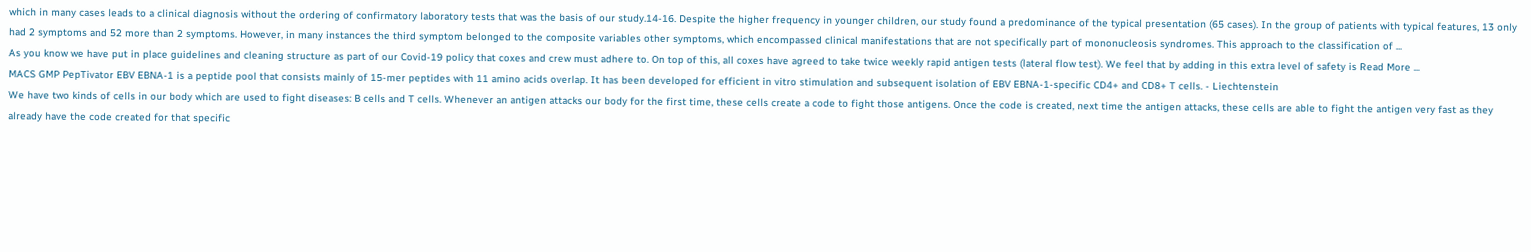which in many cases leads to a clinical diagnosis without the ordering of confirmatory laboratory tests that was the basis of our study.14-16. Despite the higher frequency in younger children, our study found a predominance of the typical presentation (65 cases). In the group of patients with typical features, 13 only had 2 symptoms and 52 more than 2 symptoms. However, in many instances the third symptom belonged to the composite variables other symptoms, which encompassed clinical manifestations that are not specifically part of mononucleosis syndromes. This approach to the classification of ...
As you know we have put in place guidelines and cleaning structure as part of our Covid-19 policy that coxes and crew must adhere to. On top of this, all coxes have agreed to take twice weekly rapid antigen tests (lateral flow test). We feel that by adding in this extra level of safety is Read More ...
MACS GMP PepTivator EBV EBNA-1 is a peptide pool that consists mainly of 15-mer peptides with 11 amino acids overlap. It has been developed for efficient in vitro stimulation and subsequent isolation of EBV EBNA-1-specific CD4+ and CD8+ T cells. - Liechtenstein
We have two kinds of cells in our body which are used to fight diseases: B cells and T cells. Whenever an antigen attacks our body for the first time, these cells create a code to fight those antigens. Once the code is created, next time the antigen attacks, these cells are able to fight the antigen very fast as they already have the code created for that specific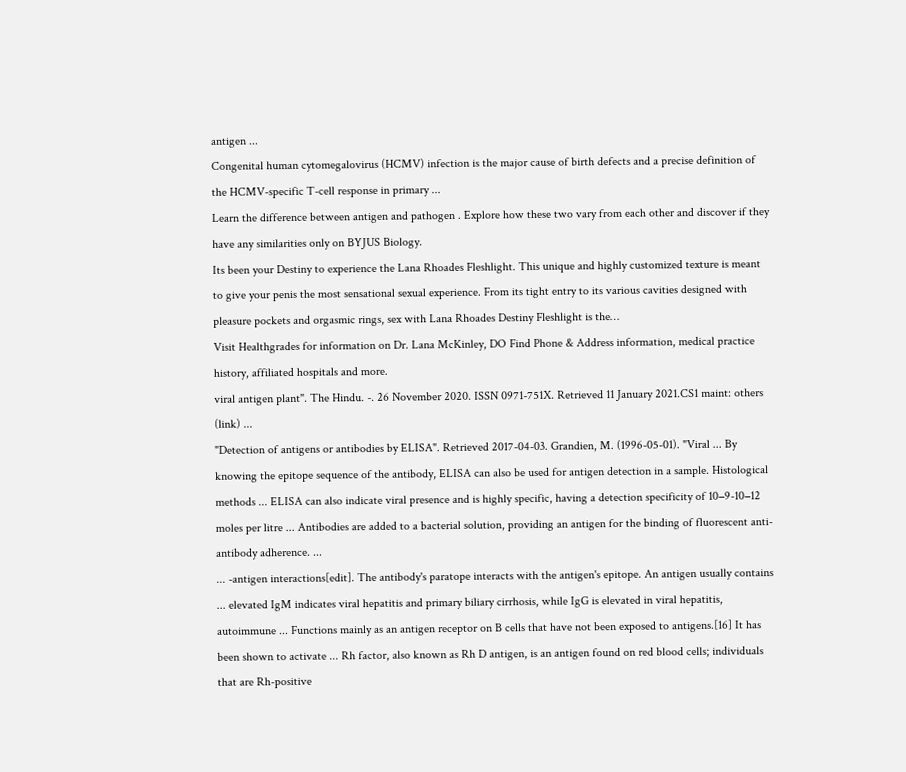antigen ...
Congenital human cytomegalovirus (HCMV) infection is the major cause of birth defects and a precise definition of the HCMV-specific T-cell response in primary ...
Learn the difference between antigen and pathogen . Explore how these two vary from each other and discover if they have any similarities only on BYJUS Biology.
Its been your Destiny to experience the Lana Rhoades Fleshlight. This unique and highly customized texture is meant to give your penis the most sensational sexual experience. From its tight entry to its various cavities designed with pleasure pockets and orgasmic rings, sex with Lana Rhoades Destiny Fleshlight is the…
Visit Healthgrades for information on Dr. Lana McKinley, DO Find Phone & Address information, medical practice history, affiliated hospitals and more.
viral antigen plant". The Hindu. -. 26 November 2020. ISSN 0971-751X. Retrieved 11 January 2021.CS1 maint: others (link) ...
"Detection of antigens or antibodies by ELISA". Retrieved 2017-04-03. Grandien, M. (1996-05-01). "Viral ... By knowing the epitope sequence of the antibody, ELISA can also be used for antigen detection in a sample. Histological methods ... ELISA can also indicate viral presence and is highly specific, having a detection specificity of 10−9-10−12 moles per litre ... Antibodies are added to a bacterial solution, providing an antigen for the binding of fluorescent anti-antibody adherence. ...
... -antigen interactions[edit]. The antibody's paratope interacts with the antigen's epitope. An antigen usually contains ... elevated IgM indicates viral hepatitis and primary biliary cirrhosis, while IgG is elevated in viral hepatitis, autoimmune ... Functions mainly as an antigen receptor on B cells that have not been exposed to antigens.[16] It has been shown to activate ... Rh factor, also known as Rh D antigen, is an antigen found on red blood cells; individuals that are Rh-positive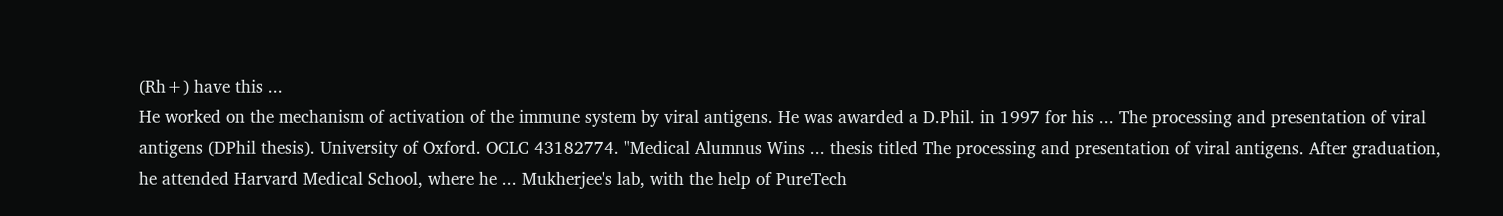(Rh+) have this ...
He worked on the mechanism of activation of the immune system by viral antigens. He was awarded a D.Phil. in 1997 for his ... The processing and presentation of viral antigens (DPhil thesis). University of Oxford. OCLC 43182774. "Medical Alumnus Wins ... thesis titled The processing and presentation of viral antigens. After graduation, he attended Harvard Medical School, where he ... Mukherjee's lab, with the help of PureTech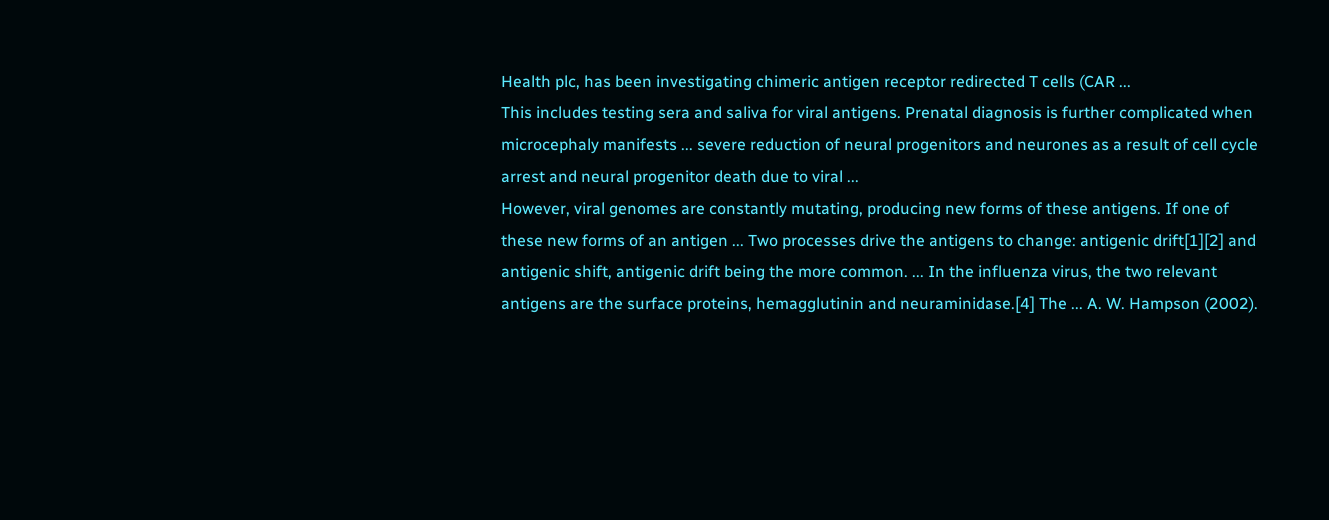Health plc, has been investigating chimeric antigen receptor redirected T cells (CAR ...
This includes testing sera and saliva for viral antigens. Prenatal diagnosis is further complicated when microcephaly manifests ... severe reduction of neural progenitors and neurones as a result of cell cycle arrest and neural progenitor death due to viral ...
However, viral genomes are constantly mutating, producing new forms of these antigens. If one of these new forms of an antigen ... Two processes drive the antigens to change: antigenic drift[1][2] and antigenic shift, antigenic drift being the more common. ... In the influenza virus, the two relevant antigens are the surface proteins, hemagglutinin and neuraminidase.[4] The ... A. W. Hampson (2002).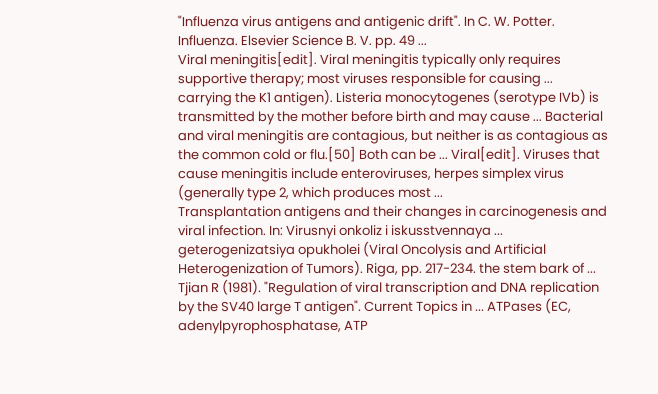"Influenza virus antigens and antigenic drift". In C. W. Potter. Influenza. Elsevier Science B. V. pp. 49 ...
Viral meningitis[edit]. Viral meningitis typically only requires supportive therapy; most viruses responsible for causing ... carrying the K1 antigen). Listeria monocytogenes (serotype IVb) is transmitted by the mother before birth and may cause ... Bacterial and viral meningitis are contagious, but neither is as contagious as the common cold or flu.[50] Both can be ... Viral[edit]. Viruses that cause meningitis include enteroviruses, herpes simplex virus (generally type 2, which produces most ...
Transplantation antigens and their changes in carcinogenesis and viral infection. In: Virusnyi onkoliz i iskusstvennaya ... geterogenizatsiya opukholei (Viral Oncolysis and Artificial Heterogenization of Tumors). Riga, pp. 217-234. the stem bark of ...
Tjian R (1981). "Regulation of viral transcription and DNA replication by the SV40 large T antigen". Current Topics in ... ATPases (EC, adenylpyrophosphatase, ATP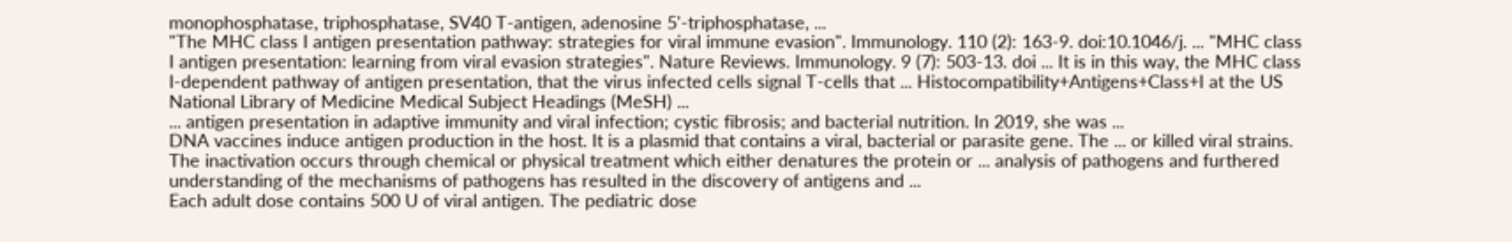monophosphatase, triphosphatase, SV40 T-antigen, adenosine 5'-triphosphatase, ...
"The MHC class I antigen presentation pathway: strategies for viral immune evasion". Immunology. 110 (2): 163-9. doi:10.1046/j. ... "MHC class I antigen presentation: learning from viral evasion strategies". Nature Reviews. Immunology. 9 (7): 503-13. doi ... It is in this way, the MHC class I-dependent pathway of antigen presentation, that the virus infected cells signal T-cells that ... Histocompatibility+Antigens+Class+I at the US National Library of Medicine Medical Subject Headings (MeSH) ...
... antigen presentation in adaptive immunity and viral infection; cystic fibrosis; and bacterial nutrition. In 2019, she was ...
DNA vaccines induce antigen production in the host. It is a plasmid that contains a viral, bacterial or parasite gene. The ... or killed viral strains. The inactivation occurs through chemical or physical treatment which either denatures the protein or ... analysis of pathogens and furthered understanding of the mechanisms of pathogens has resulted in the discovery of antigens and ...
Each adult dose contains 500 U of viral antigen. The pediatric dose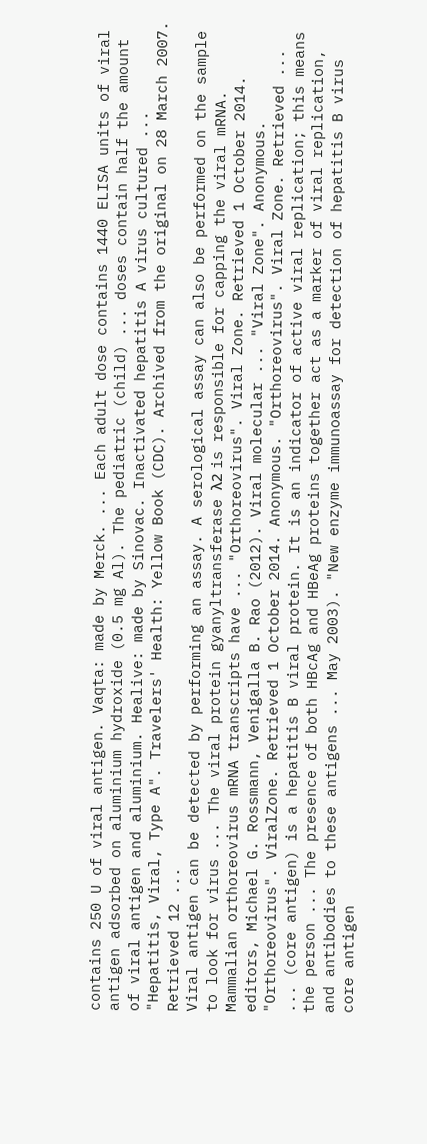contains 250 U of viral antigen. Vaqta: made by Merck. ... Each adult dose contains 1440 ELISA units of viral antigen adsorbed on aluminium hydroxide (0.5 mg Al). The pediatric (child) ... doses contain half the amount of viral antigen and aluminium. Healive: made by Sinovac. Inactivated hepatitis A virus cultured ... "Hepatitis, Viral, Type A". Travelers' Health: Yellow Book (CDC). Archived from the original on 28 March 2007. Retrieved 12 ...
Viral antigen can be detected by performing an assay. A serological assay can also be performed on the sample to look for virus ... The viral protein gyanyltransferase λ2 is responsible for capping the viral mRNA. Mammalian orthoreovirus mRNA transcripts have ... "Orthoreovirus". Viral Zone. Retrieved 1 October 2014. editors, Michael G. Rossmann, Venigalla B. Rao (2012). Viral molecular ... "Viral Zone". Anonymous. "Orthoreovirus". ViralZone. Retrieved 1 October 2014. Anonymous. "Orthoreovirus". Viral Zone. Retrieved ...
... (core antigen) is a hepatitis B viral protein. It is an indicator of active viral replication; this means the person ... The presence of both HBcAg and HBeAg proteins together act as a marker of viral replication, and antibodies to these antigens ... May 2003). "New enzyme immunoassay for detection of hepatitis B virus core antigen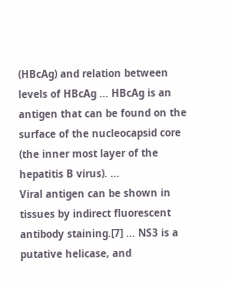(HBcAg) and relation between levels of HBcAg ... HBcAg is an antigen that can be found on the surface of the nucleocapsid core (the inner most layer of the hepatitis B virus). ...
Viral antigen can be shown in tissues by indirect fluorescent antibody staining.[7] ... NS3 is a putative helicase, and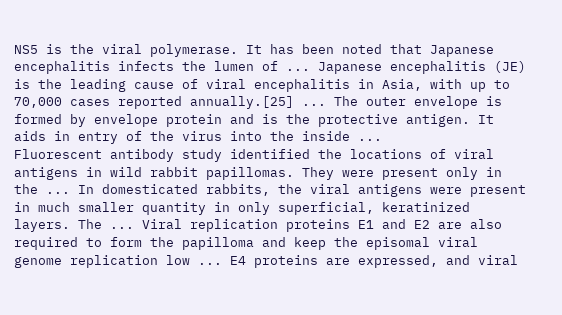NS5 is the viral polymerase. It has been noted that Japanese encephalitis infects the lumen of ... Japanese encephalitis (JE) is the leading cause of viral encephalitis in Asia, with up to 70,000 cases reported annually.[25] ... The outer envelope is formed by envelope protein and is the protective antigen. It aids in entry of the virus into the inside ...
Fluorescent antibody study identified the locations of viral antigens in wild rabbit papillomas. They were present only in the ... In domesticated rabbits, the viral antigens were present in much smaller quantity in only superficial, keratinized layers. The ... Viral replication proteins E1 and E2 are also required to form the papilloma and keep the episomal viral genome replication low ... E4 proteins are expressed, and viral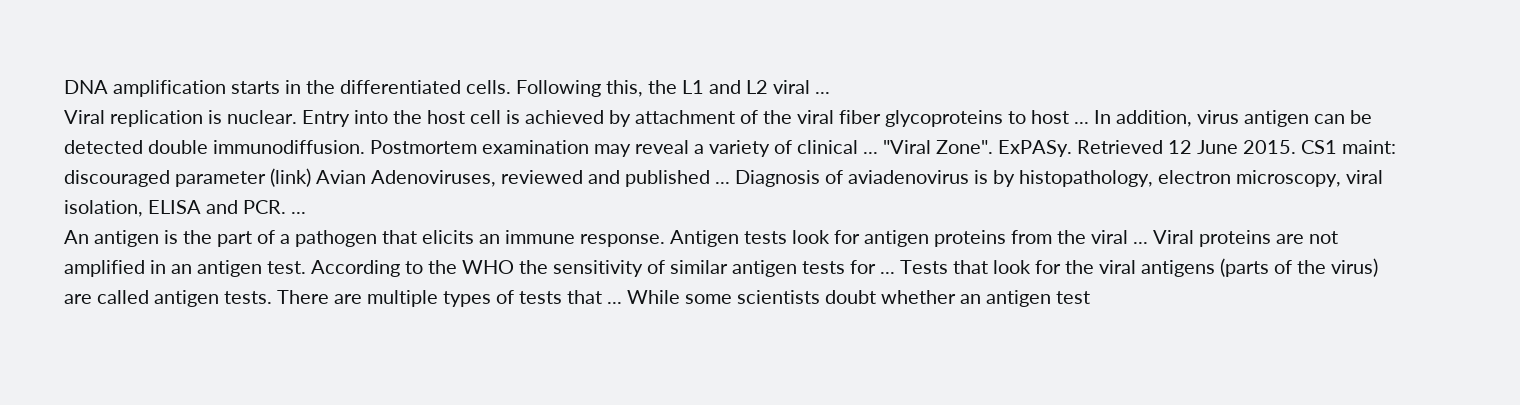DNA amplification starts in the differentiated cells. Following this, the L1 and L2 viral ...
Viral replication is nuclear. Entry into the host cell is achieved by attachment of the viral fiber glycoproteins to host ... In addition, virus antigen can be detected double immunodiffusion. Postmortem examination may reveal a variety of clinical ... "Viral Zone". ExPASy. Retrieved 12 June 2015. CS1 maint: discouraged parameter (link) Avian Adenoviruses, reviewed and published ... Diagnosis of aviadenovirus is by histopathology, electron microscopy, viral isolation, ELISA and PCR. ...
An antigen is the part of a pathogen that elicits an immune response. Antigen tests look for antigen proteins from the viral ... Viral proteins are not amplified in an antigen test. According to the WHO the sensitivity of similar antigen tests for ... Tests that look for the viral antigens (parts of the virus) are called antigen tests. There are multiple types of tests that ... While some scientists doubt whether an antigen test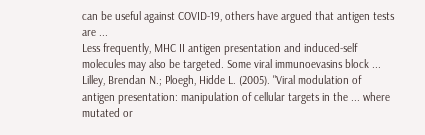can be useful against COVID-19, others have argued that antigen tests are ...
Less frequently, MHC II antigen presentation and induced-self molecules may also be targeted. Some viral immunoevasins block ... Lilley, Brendan N.; Ploegh, Hidde L. (2005). "Viral modulation of antigen presentation: manipulation of cellular targets in the ... where mutated or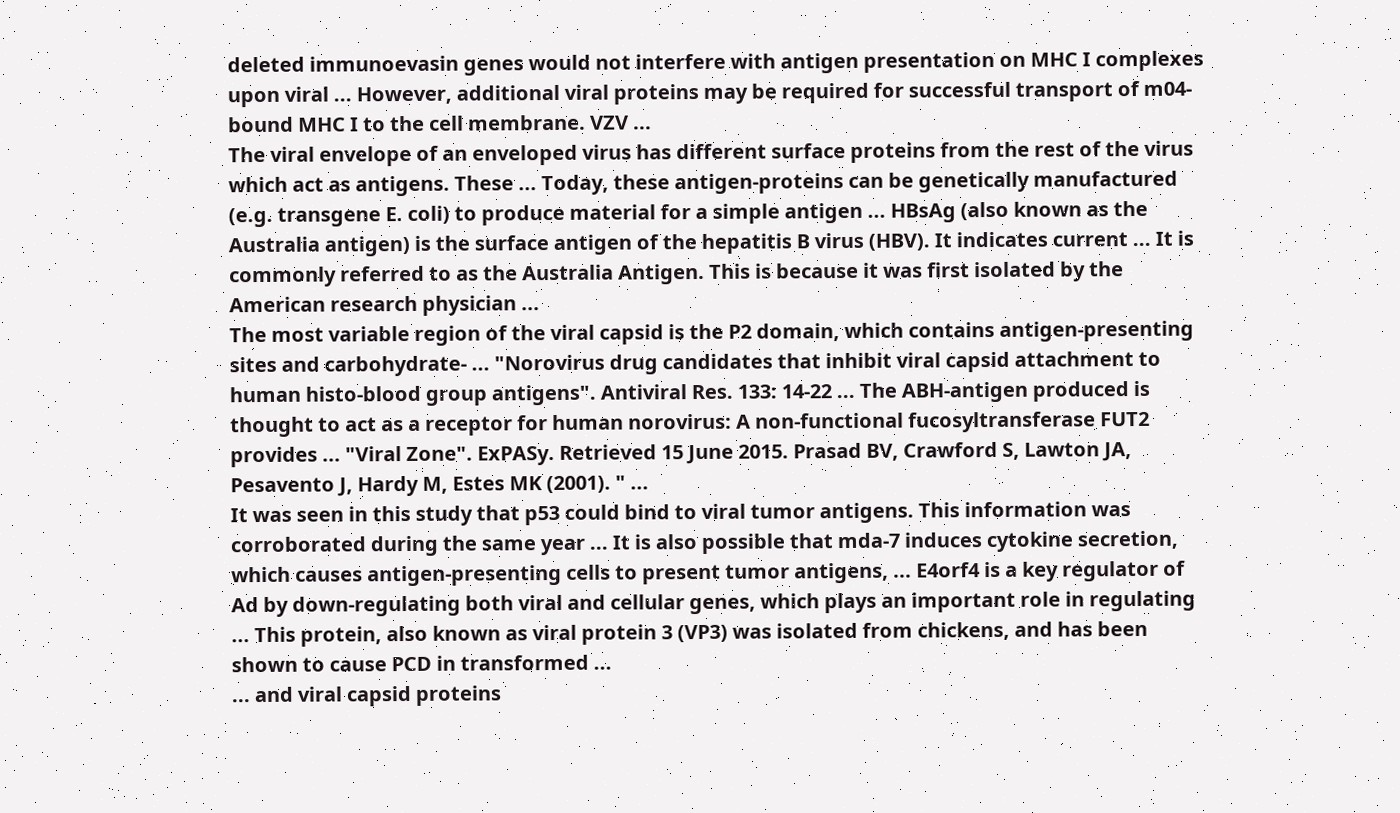deleted immunoevasin genes would not interfere with antigen presentation on MHC I complexes upon viral ... However, additional viral proteins may be required for successful transport of m04-bound MHC I to the cell membrane. VZV ...
The viral envelope of an enveloped virus has different surface proteins from the rest of the virus which act as antigens. These ... Today, these antigen-proteins can be genetically manufactured (e.g. transgene E. coli) to produce material for a simple antigen ... HBsAg (also known as the Australia antigen) is the surface antigen of the hepatitis B virus (HBV). It indicates current ... It is commonly referred to as the Australia Antigen. This is because it was first isolated by the American research physician ...
The most variable region of the viral capsid is the P2 domain, which contains antigen-presenting sites and carbohydrate- ... "Norovirus drug candidates that inhibit viral capsid attachment to human histo-blood group antigens". Antiviral Res. 133: 14-22 ... The ABH-antigen produced is thought to act as a receptor for human norovirus: A non-functional fucosyltransferase FUT2 provides ... "Viral Zone". ExPASy. Retrieved 15 June 2015. Prasad BV, Crawford S, Lawton JA, Pesavento J, Hardy M, Estes MK (2001). " ...
It was seen in this study that p53 could bind to viral tumor antigens. This information was corroborated during the same year ... It is also possible that mda-7 induces cytokine secretion, which causes antigen-presenting cells to present tumor antigens, ... E4orf4 is a key regulator of Ad by down-regulating both viral and cellular genes, which plays an important role in regulating ... This protein, also known as viral protein 3 (VP3) was isolated from chickens, and has been shown to cause PCD in transformed ...
... and viral capsid proteins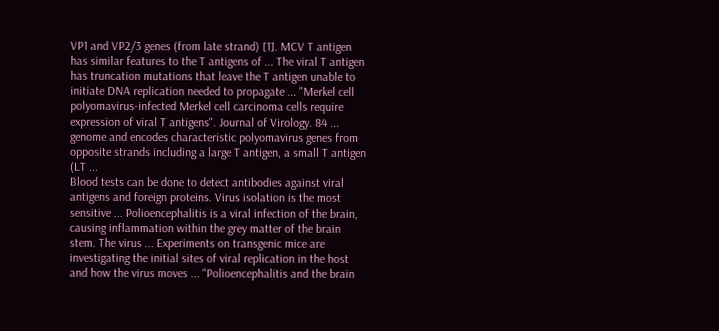VP1 and VP2/3 genes (from late strand) [1]. MCV T antigen has similar features to the T antigens of ... The viral T antigen has truncation mutations that leave the T antigen unable to initiate DNA replication needed to propagate ... "Merkel cell polyomavirus-infected Merkel cell carcinoma cells require expression of viral T antigens". Journal of Virology. 84 ... genome and encodes characteristic polyomavirus genes from opposite strands including a large T antigen, a small T antigen (LT ...
Blood tests can be done to detect antibodies against viral antigens and foreign proteins. Virus isolation is the most sensitive ... Polioencephalitis is a viral infection of the brain, causing inflammation within the grey matter of the brain stem. The virus ... Experiments on transgenic mice are investigating the initial sites of viral replication in the host and how the virus moves ... "Polioencephalitis and the brain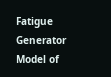Fatigue Generator Model of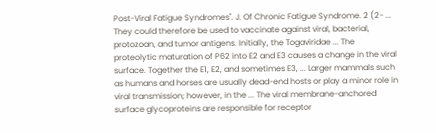Post-Viral Fatigue Syndromes". J. Of Chronic Fatigue Syndrome. 2 (2- ...
They could therefore be used to vaccinate against viral, bacterial, protozoan, and tumor antigens. Initially, the Togaviridae ... The proteolytic maturation of P62 into E2 and E3 causes a change in the viral surface. Together the E1, E2, and sometimes E3, ... Larger mammals such as humans and horses are usually dead-end hosts or play a minor role in viral transmission; however, in the ... The viral membrane-anchored surface glycoproteins are responsible for receptor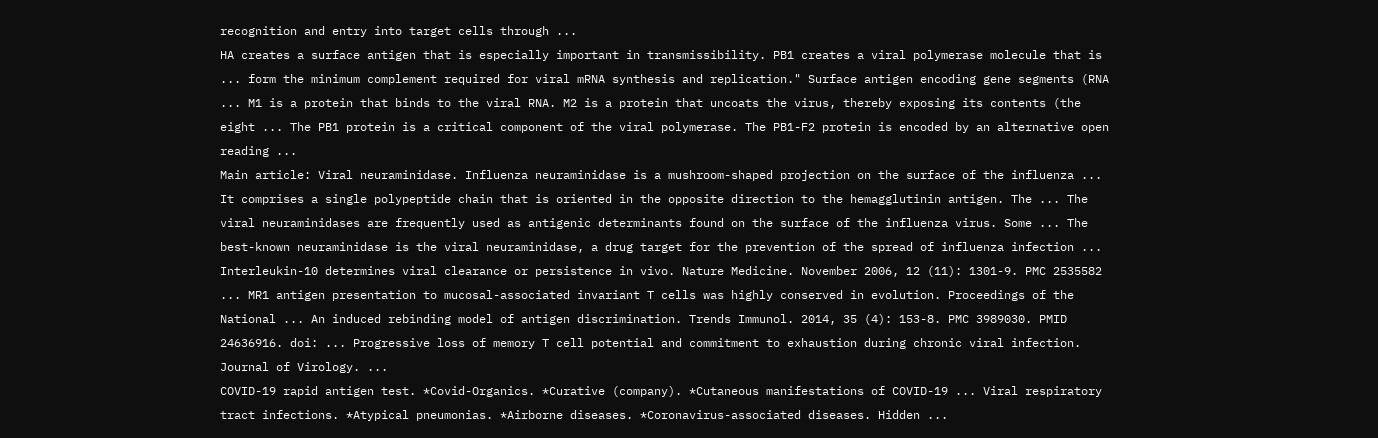recognition and entry into target cells through ...
HA creates a surface antigen that is especially important in transmissibility. PB1 creates a viral polymerase molecule that is ... form the minimum complement required for viral mRNA synthesis and replication." Surface antigen encoding gene segments (RNA ... M1 is a protein that binds to the viral RNA. M2 is a protein that uncoats the virus, thereby exposing its contents (the eight ... The PB1 protein is a critical component of the viral polymerase. The PB1-F2 protein is encoded by an alternative open reading ...
Main article: Viral neuraminidase. Influenza neuraminidase is a mushroom-shaped projection on the surface of the influenza ... It comprises a single polypeptide chain that is oriented in the opposite direction to the hemagglutinin antigen. The ... The viral neuraminidases are frequently used as antigenic determinants found on the surface of the influenza virus. Some ... The best-known neuraminidase is the viral neuraminidase, a drug target for the prevention of the spread of influenza infection ...
Interleukin-10 determines viral clearance or persistence in vivo. Nature Medicine. November 2006, 12 (11): 1301-9. PMC 2535582 ... MR1 antigen presentation to mucosal-associated invariant T cells was highly conserved in evolution. Proceedings of the National ... An induced rebinding model of antigen discrimination. Trends Immunol. 2014, 35 (4): 153-8. PMC 3989030. PMID 24636916. doi: ... Progressive loss of memory T cell potential and commitment to exhaustion during chronic viral infection. Journal of Virology. ...
COVID-19 rapid antigen test. *Covid-Organics. *Curative (company). *Cutaneous manifestations of COVID-19 ... Viral respiratory tract infections. *Atypical pneumonias. *Airborne diseases. *Coronavirus-associated diseases. Hidden ...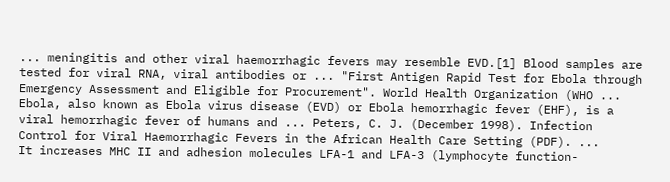... meningitis and other viral haemorrhagic fevers may resemble EVD.[1] Blood samples are tested for viral RNA, viral antibodies or ... "First Antigen Rapid Test for Ebola through Emergency Assessment and Eligible for Procurement". World Health Organization (WHO ... Ebola, also known as Ebola virus disease (EVD) or Ebola hemorrhagic fever (EHF), is a viral hemorrhagic fever of humans and ... Peters, C. J. (December 1998). Infection Control for Viral Haemorrhagic Fevers in the African Health Care Setting (PDF). ...
It increases MHC II and adhesion molecules LFA-1 and LFA-3 (lymphocyte function-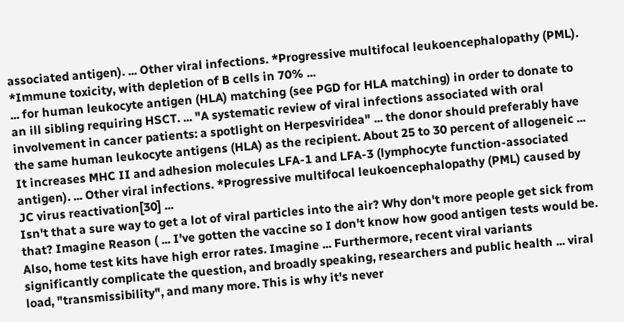associated antigen). ... Other viral infections. *Progressive multifocal leukoencephalopathy (PML). *Immune toxicity, with depletion of B cells in 70% ...
... for human leukocyte antigen (HLA) matching (see PGD for HLA matching) in order to donate to an ill sibling requiring HSCT. ... "A systematic review of viral infections associated with oral involvement in cancer patients: a spotlight on Herpesviridea" ... the donor should preferably have the same human leukocyte antigens (HLA) as the recipient. About 25 to 30 percent of allogeneic ...
It increases MHC II and adhesion molecules LFA-1 and LFA-3 (lymphocyte function-associated antigen). ... Other viral infections. *Progressive multifocal leukoencephalopathy (PML) caused by JC virus reactivation[30] ...
Isn't that a sure way to get a lot of viral particles into the air? Why don't more people get sick from that? Imagine Reason ( ... I've gotten the vaccine so I don't know how good antigen tests would be. Also, home test kits have high error rates. Imagine ... Furthermore, recent viral variants significantly complicate the question, and broadly speaking, researchers and public health ... viral load, "transmissibility", and many more. This is why it's never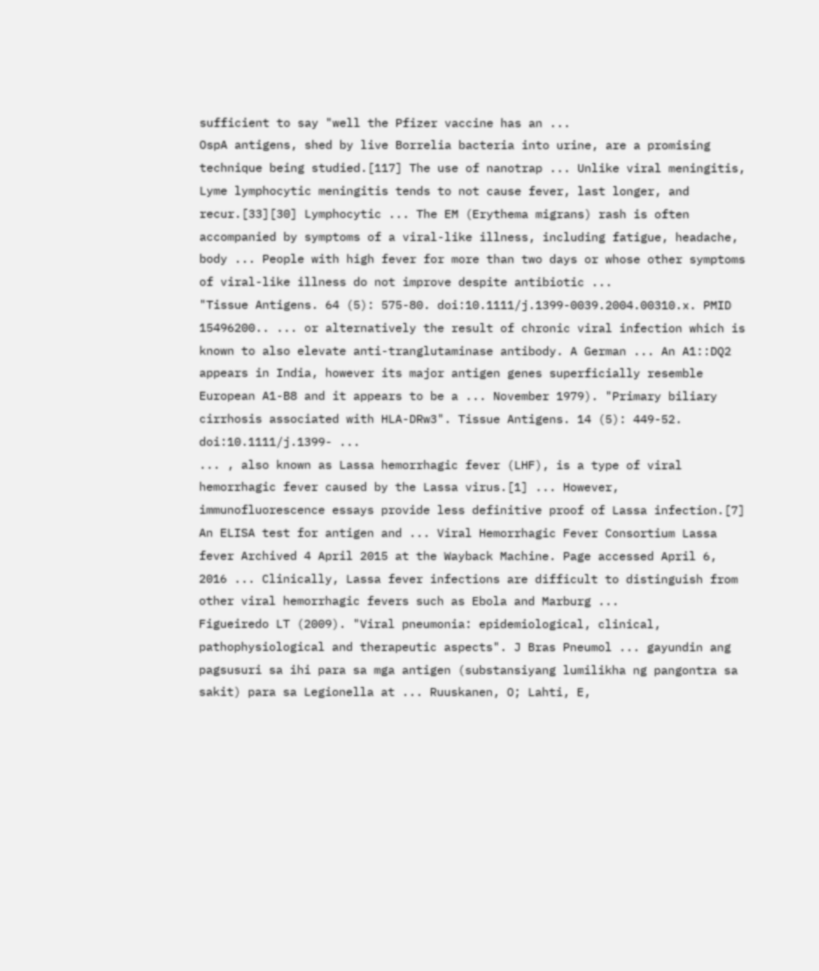sufficient to say "well the Pfizer vaccine has an ...
OspA antigens, shed by live Borrelia bacteria into urine, are a promising technique being studied.[117] The use of nanotrap ... Unlike viral meningitis, Lyme lymphocytic meningitis tends to not cause fever, last longer, and recur.[33][30] Lymphocytic ... The EM (Erythema migrans) rash is often accompanied by symptoms of a viral-like illness, including fatigue, headache, body ... People with high fever for more than two days or whose other symptoms of viral-like illness do not improve despite antibiotic ...
"Tissue Antigens. 64 (5): 575-80. doi:10.1111/j.1399-0039.2004.00310.x. PMID 15496200.. ... or alternatively the result of chronic viral infection which is known to also elevate anti-tranglutaminase antibody. A German ... An A1::DQ2 appears in India, however its major antigen genes superficially resemble European A1-B8 and it appears to be a ... November 1979). "Primary biliary cirrhosis associated with HLA-DRw3". Tissue Antigens. 14 (5): 449-52. doi:10.1111/j.1399- ...
... , also known as Lassa hemorrhagic fever (LHF), is a type of viral hemorrhagic fever caused by the Lassa virus.[1] ... However, immunofluorescence essays provide less definitive proof of Lassa infection.[7] An ELISA test for antigen and ... Viral Hemorrhagic Fever Consortium Lassa fever Archived 4 April 2015 at the Wayback Machine. Page accessed April 6, 2016 ... Clinically, Lassa fever infections are difficult to distinguish from other viral hemorrhagic fevers such as Ebola and Marburg ...
Figueiredo LT (2009). "Viral pneumonia: epidemiological, clinical, pathophysiological and therapeutic aspects". J Bras Pneumol ... gayundin ang pagsusuri sa ihi para sa mga antigen (substansiyang lumilikha ng pangontra sa sakit) para sa Legionella at ... Ruuskanen, O; Lahti, E,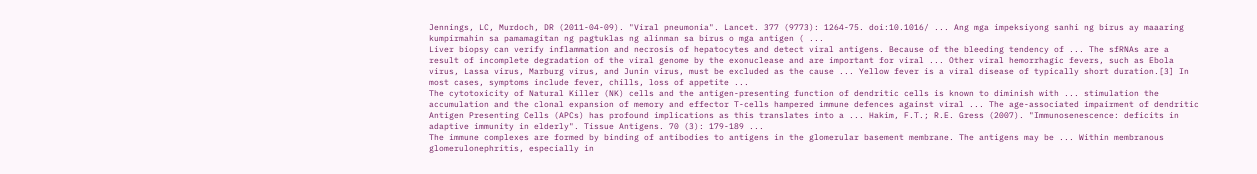Jennings, LC, Murdoch, DR (2011-04-09). "Viral pneumonia". Lancet. 377 (9773): 1264-75. doi:10.1016/ ... Ang mga impeksiyong sanhi ng birus ay maaaring kumpirmahin sa pamamagitan ng pagtuklas ng alinman sa birus o mga antigen ( ...
Liver biopsy can verify inflammation and necrosis of hepatocytes and detect viral antigens. Because of the bleeding tendency of ... The sfRNAs are a result of incomplete degradation of the viral genome by the exonuclease and are important for viral ... Other viral hemorrhagic fevers, such as Ebola virus, Lassa virus, Marburg virus, and Junin virus, must be excluded as the cause ... Yellow fever is a viral disease of typically short duration.[3] In most cases, symptoms include fever, chills, loss of appetite ...
The cytotoxicity of Natural Killer (NK) cells and the antigen-presenting function of dendritic cells is known to diminish with ... stimulation the accumulation and the clonal expansion of memory and effector T-cells hampered immune defences against viral ... The age-associated impairment of dendritic Antigen Presenting Cells (APCs) has profound implications as this translates into a ... Hakim, F.T.; R.E. Gress (2007). "Immunosenescence: deficits in adaptive immunity in elderly". Tissue Antigens. 70 (3): 179-189 ...
The immune complexes are formed by binding of antibodies to antigens in the glomerular basement membrane. The antigens may be ... Within membranous glomerulonephritis, especially in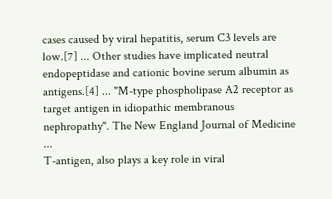cases caused by viral hepatitis, serum C3 levels are low.[7] ... Other studies have implicated neutral endopeptidase and cationic bovine serum albumin as antigens.[4] ... "M-type phospholipase A2 receptor as target antigen in idiopathic membranous nephropathy". The New England Journal of Medicine ...
T-antigen, also plays a key role in viral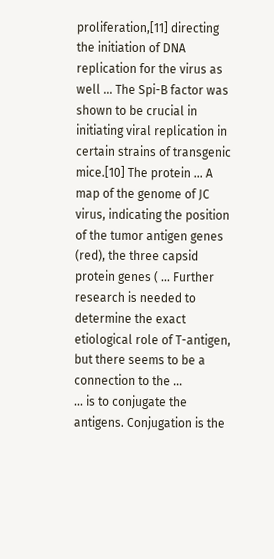proliferation,[11] directing the initiation of DNA replication for the virus as well ... The Spi-B factor was shown to be crucial in initiating viral replication in certain strains of transgenic mice.[10] The protein ... A map of the genome of JC virus, indicating the position of the tumor antigen genes (red), the three capsid protein genes ( ... Further research is needed to determine the exact etiological role of T-antigen, but there seems to be a connection to the ...
... is to conjugate the antigens. Conjugation is the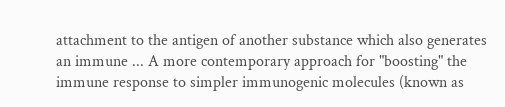attachment to the antigen of another substance which also generates an immune ... A more contemporary approach for "boosting" the immune response to simpler immunogenic molecules (known as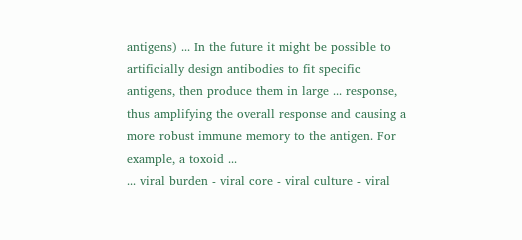antigens) ... In the future it might be possible to artificially design antibodies to fit specific antigens, then produce them in large ... response, thus amplifying the overall response and causing a more robust immune memory to the antigen. For example, a toxoid ...
... viral burden - viral core - viral culture - viral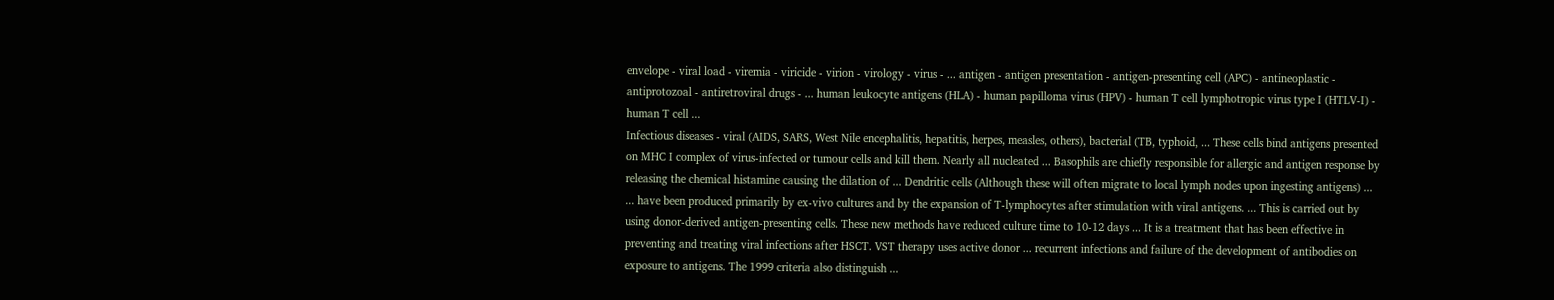envelope - viral load - viremia - viricide - virion - virology - virus - ... antigen - antigen presentation - antigen-presenting cell (APC) - antineoplastic - antiprotozoal - antiretroviral drugs - ... human leukocyte antigens (HLA) - human papilloma virus (HPV) - human T cell lymphotropic virus type I (HTLV-I) - human T cell ...
Infectious diseases - viral (AIDS, SARS, West Nile encephalitis, hepatitis, herpes, measles, others), bacterial (TB, typhoid, ... These cells bind antigens presented on MHC I complex of virus-infected or tumour cells and kill them. Nearly all nucleated ... Basophils are chiefly responsible for allergic and antigen response by releasing the chemical histamine causing the dilation of ... Dendritic cells (Although these will often migrate to local lymph nodes upon ingesting antigens) ...
... have been produced primarily by ex-vivo cultures and by the expansion of T-lymphocytes after stimulation with viral antigens. ... This is carried out by using donor-derived antigen-presenting cells. These new methods have reduced culture time to 10-12 days ... It is a treatment that has been effective in preventing and treating viral infections after HSCT. VST therapy uses active donor ... recurrent infections and failure of the development of antibodies on exposure to antigens. The 1999 criteria also distinguish ...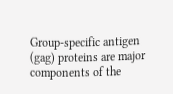Group-specific antigen (gag) proteins are major components of the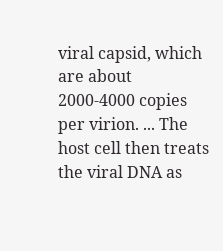viral capsid, which are about 2000-4000 copies per virion. ... The host cell then treats the viral DNA as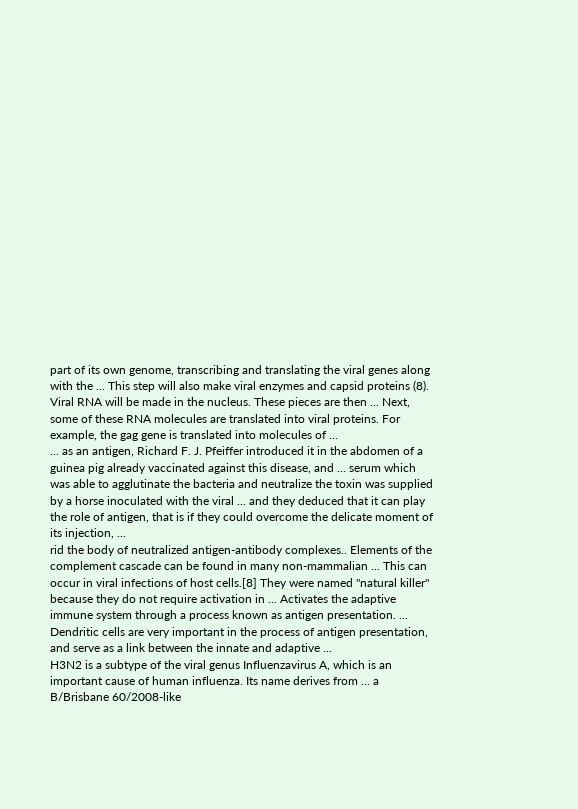part of its own genome, transcribing and translating the viral genes along with the ... This step will also make viral enzymes and capsid proteins (8). Viral RNA will be made in the nucleus. These pieces are then ... Next, some of these RNA molecules are translated into viral proteins. For example, the gag gene is translated into molecules of ...
... as an antigen, Richard F. J. Pfeiffer introduced it in the abdomen of a guinea pig already vaccinated against this disease, and ... serum which was able to agglutinate the bacteria and neutralize the toxin was supplied by a horse inoculated with the viral ... and they deduced that it can play the role of antigen, that is if they could overcome the delicate moment of its injection, ...
rid the body of neutralized antigen-antibody complexes.. Elements of the complement cascade can be found in many non-mammalian ... This can occur in viral infections of host cells.[8] They were named "natural killer" because they do not require activation in ... Activates the adaptive immune system through a process known as antigen presentation. ... Dendritic cells are very important in the process of antigen presentation, and serve as a link between the innate and adaptive ...
H3N2 is a subtype of the viral genus Influenzavirus A, which is an important cause of human influenza. Its name derives from ... a B/Brisbane 60/2008-like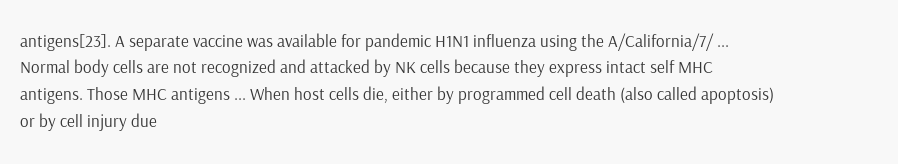antigens[23]. A separate vaccine was available for pandemic H1N1 influenza using the A/California/7/ ...
Normal body cells are not recognized and attacked by NK cells because they express intact self MHC antigens. Those MHC antigens ... When host cells die, either by programmed cell death (also called apoptosis) or by cell injury due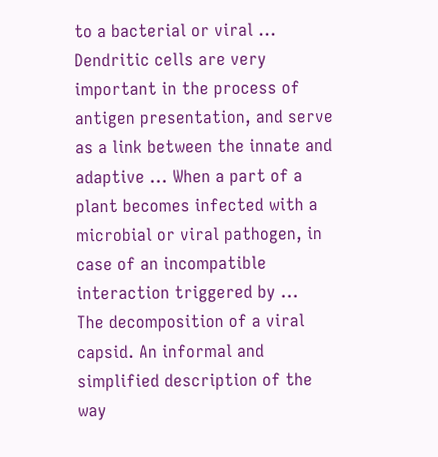to a bacterial or viral ... Dendritic cells are very important in the process of antigen presentation, and serve as a link between the innate and adaptive ... When a part of a plant becomes infected with a microbial or viral pathogen, in case of an incompatible interaction triggered by ...
The decomposition of a viral capsid. An informal and simplified description of the way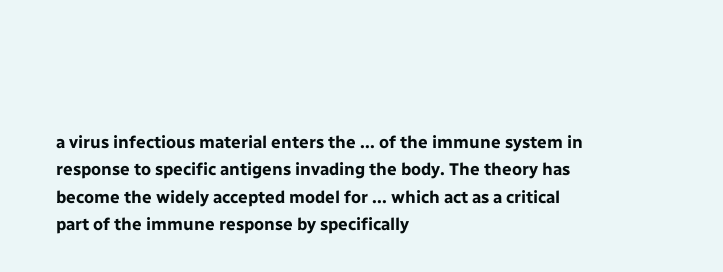a virus infectious material enters the ... of the immune system in response to specific antigens invading the body. The theory has become the widely accepted model for ... which act as a critical part of the immune response by specifically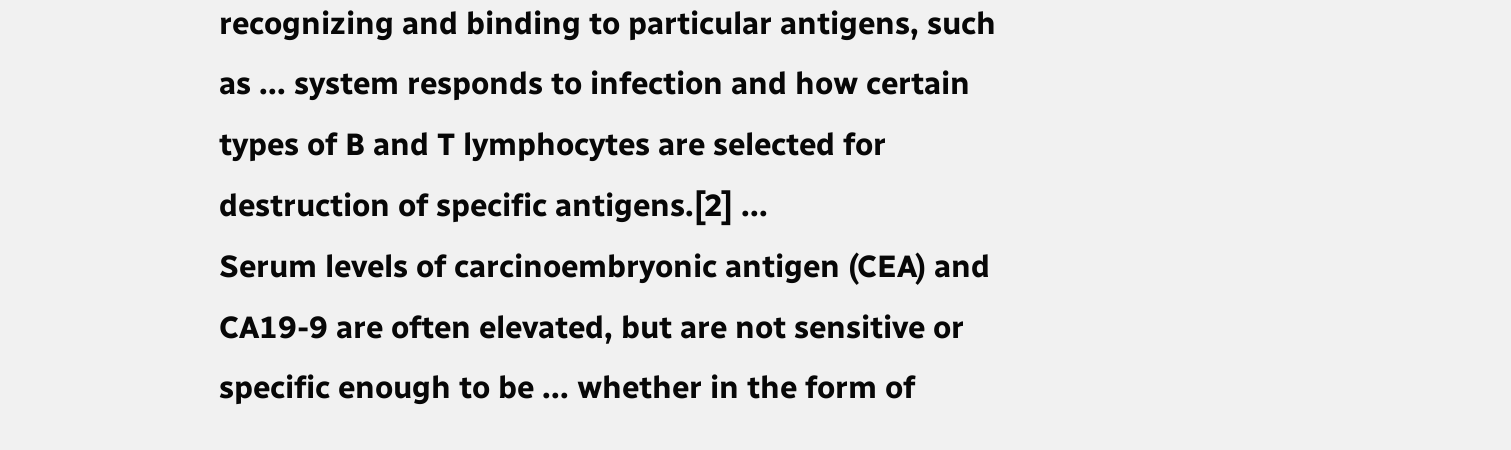recognizing and binding to particular antigens, such as ... system responds to infection and how certain types of B and T lymphocytes are selected for destruction of specific antigens.[2] ...
Serum levels of carcinoembryonic antigen (CEA) and CA19-9 are often elevated, but are not sensitive or specific enough to be ... whether in the form of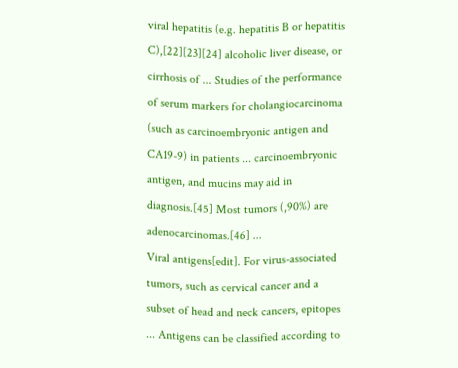viral hepatitis (e.g. hepatitis B or hepatitis C),[22][23][24] alcoholic liver disease, or cirrhosis of ... Studies of the performance of serum markers for cholangiocarcinoma (such as carcinoembryonic antigen and CA19-9) in patients ... carcinoembryonic antigen, and mucins may aid in diagnosis.[45] Most tumors (,90%) are adenocarcinomas.[46] ...
Viral antigens[edit]. For virus-associated tumors, such as cervical cancer and a subset of head and neck cancers, epitopes ... Antigens can be classified according to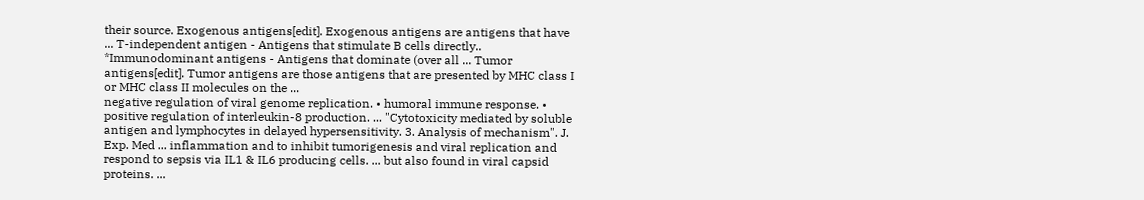their source. Exogenous antigens[edit]. Exogenous antigens are antigens that have ... T-independent antigen - Antigens that stimulate B cells directly.. *Immunodominant antigens - Antigens that dominate (over all ... Tumor antigens[edit]. Tumor antigens are those antigens that are presented by MHC class I or MHC class II molecules on the ...
negative regulation of viral genome replication. • humoral immune response. • positive regulation of interleukin-8 production. ... "Cytotoxicity mediated by soluble antigen and lymphocytes in delayed hypersensitivity. 3. Analysis of mechanism". J. Exp. Med ... inflammation and to inhibit tumorigenesis and viral replication and respond to sepsis via IL1 & IL6 producing cells. ... but also found in viral capsid proteins. ...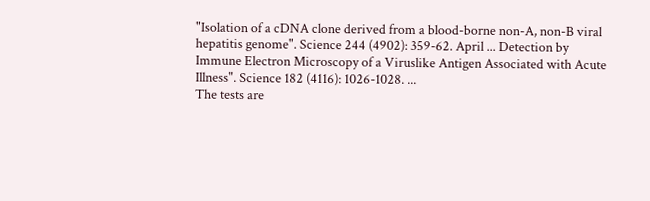"Isolation of a cDNA clone derived from a blood-borne non-A, non-B viral hepatitis genome". Science 244 (4902): 359-62. April ... Detection by Immune Electron Microscopy of a Viruslike Antigen Associated with Acute Illness". Science 182 (4116): 1026-1028. ...
The tests are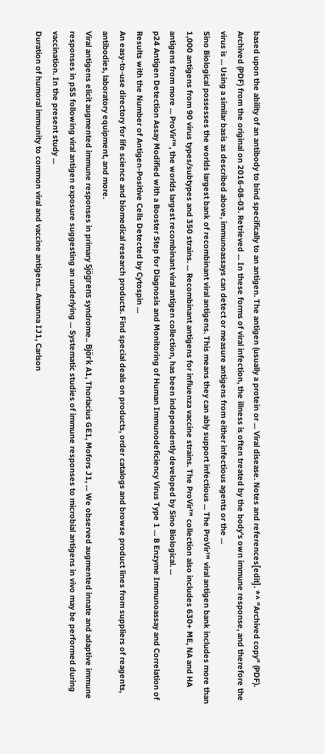based upon the ability of an antibody to bind specifically to an antigen. The antigen (usually a protein or ... Viral disease. Notes and references[edit]. *^ "Archived copy" (PDF). Archived (PDF) from the original on 2016-08-03. Retrieved ... In these forms of viral infection, the illness is often treated by the body's own immune response, and therefore the virus is ... Using a similar basis as described above, immunoassays can detect or measure antigens from either infectious agents or the ...
Sino Biological possesses the worlds largest bank of recombinant viral antigens. This means they can ably support infectious ... The ProVir™ viral antigen bank includes more than 1,000 antigens from 90 virus types/subtypes and 350 strains. ... Recombinant antigens for influenza vaccine strains. The ProVir™ collection also includes 630+ ME, NA and HA antigens from more ... ProVir™, the worlds largest recombinant viral antigen collection, has been independently developed by Sino Biological. ...
p24 Antigen Detection Assay Modified with a Booster Step for Diagnosis and Monitoring of Human Immunodeficiency Virus Type 1 ... B Enzyme Immunoassay and Correlation of Results with the Number of Antigen-Positive Cells Detected by Cytospin ...
An easy-to-use directory for life science and biomedical research products. Find special deals on products, order catalogs and browse product lines from suppliers of reagents, antibodies, laboratory equipment, and more.
Viral antigens elicit augmented immune responses in primary Sjögrens syndrome.. Björk A1, Thorlacius GE1, Mofors J1, ... We observed augmented innate and adaptive immune responses in pSS following viral antigen exposure suggesting an underlying ... Systematic studies of immune responses to microbial antigens in vivo may be performed during vaccination. In the present study ...
Duration of humoral immunity to common viral and vaccine antigens.. Amanna IJ1, Carlson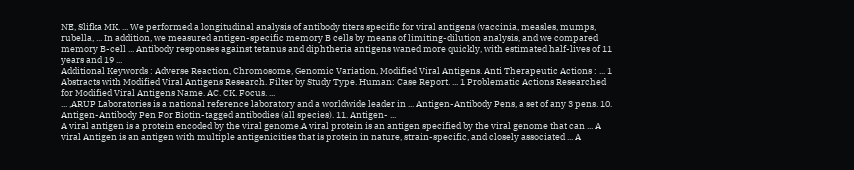NE, Slifka MK. ... We performed a longitudinal analysis of antibody titers specific for viral antigens (vaccinia, measles, mumps, rubella, ... In addition, we measured antigen-specific memory B cells by means of limiting-dilution analysis, and we compared memory B-cell ... Antibody responses against tetanus and diphtheria antigens waned more quickly, with estimated half-lives of 11 years and 19 ...
Additional Keywords : Adverse Reaction, Chromosome, Genomic Variation, Modified Viral Antigens. Anti Therapeutic Actions : ... 1 Abstracts with Modified Viral Antigens Research. Filter by Study Type. Human: Case Report. ... 1 Problematic Actions Researched for Modified Viral Antigens Name. AC. CK. Focus. ...
... ,ARUP Laboratories is a national reference laboratory and a worldwide leader in ... Antigen-Antibody Pens, a set of any 3 pens. 10. Antigen-Antibody Pen For Biotin-tagged antibodies (all species). 11. Antigen- ...
A viral antigen is a protein encoded by the viral genome.A viral protein is an antigen specified by the viral genome that can ... A viral Antigen is an antigen with multiple antigenicities that is protein in nature, strain-specific, and closely associated ... A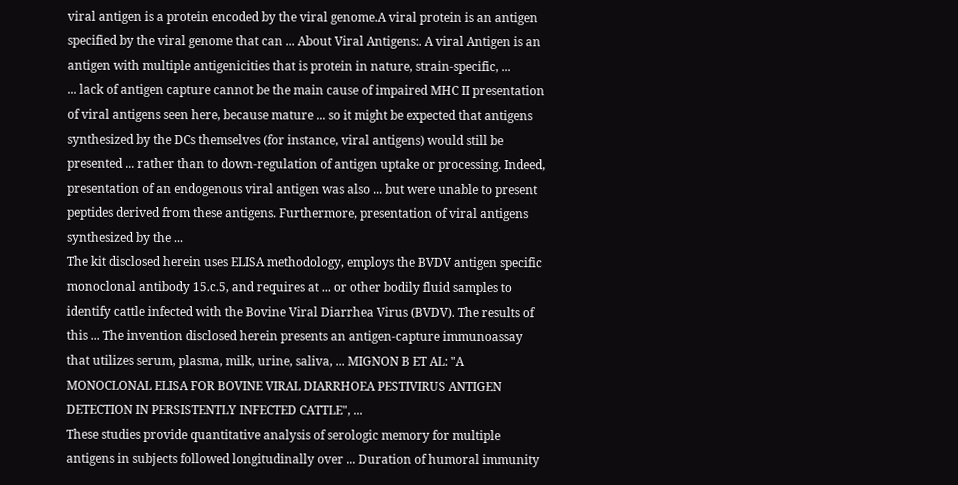viral antigen is a protein encoded by the viral genome.A viral protein is an antigen specified by the viral genome that can ... About Viral Antigens:. A viral Antigen is an antigen with multiple antigenicities that is protein in nature, strain-specific, ...
... lack of antigen capture cannot be the main cause of impaired MHC II presentation of viral antigens seen here, because mature ... so it might be expected that antigens synthesized by the DCs themselves (for instance, viral antigens) would still be presented ... rather than to down-regulation of antigen uptake or processing. Indeed, presentation of an endogenous viral antigen was also ... but were unable to present peptides derived from these antigens. Furthermore, presentation of viral antigens synthesized by the ...
The kit disclosed herein uses ELISA methodology, employs the BVDV antigen specific monoclonal antibody 15.c.5, and requires at ... or other bodily fluid samples to identify cattle infected with the Bovine Viral Diarrhea Virus (BVDV). The results of this ... The invention disclosed herein presents an antigen-capture immunoassay that utilizes serum, plasma, milk, urine, saliva, ... MIGNON B ET AL: "A MONOCLONAL ELISA FOR BOVINE VIRAL DIARRHOEA PESTIVIRUS ANTIGEN DETECTION IN PERSISTENTLY INFECTED CATTLE", ...
These studies provide quantitative analysis of serologic memory for multiple antigens in subjects followed longitudinally over ... Duration of humoral immunity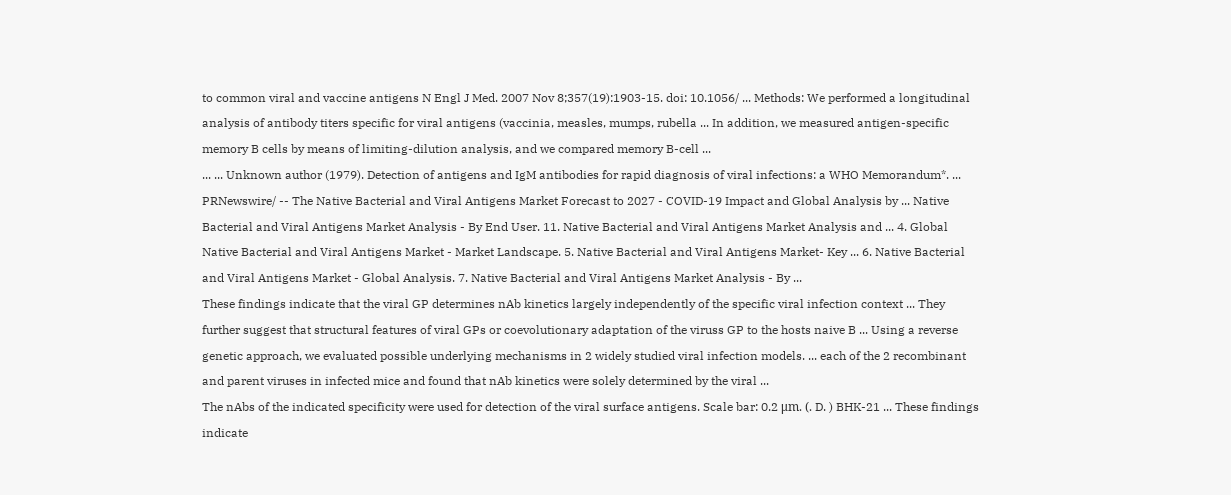to common viral and vaccine antigens N Engl J Med. 2007 Nov 8;357(19):1903-15. doi: 10.1056/ ... Methods: We performed a longitudinal analysis of antibody titers specific for viral antigens (vaccinia, measles, mumps, rubella ... In addition, we measured antigen-specific memory B cells by means of limiting-dilution analysis, and we compared memory B-cell ...
... ... Unknown author (1979). Detection of antigens and IgM antibodies for rapid diagnosis of viral infections: a WHO Memorandum*. ...
PRNewswire/ -- The Native Bacterial and Viral Antigens Market Forecast to 2027 - COVID-19 Impact and Global Analysis by ... Native Bacterial and Viral Antigens Market Analysis - By End User. 11. Native Bacterial and Viral Antigens Market Analysis and ... 4. Global Native Bacterial and Viral Antigens Market - Market Landscape. 5. Native Bacterial and Viral Antigens Market- Key ... 6. Native Bacterial and Viral Antigens Market - Global Analysis. 7. Native Bacterial and Viral Antigens Market Analysis - By ...
These findings indicate that the viral GP determines nAb kinetics largely independently of the specific viral infection context ... They further suggest that structural features of viral GPs or coevolutionary adaptation of the viruss GP to the hosts naive B ... Using a reverse genetic approach, we evaluated possible underlying mechanisms in 2 widely studied viral infection models. ... each of the 2 recombinant and parent viruses in infected mice and found that nAb kinetics were solely determined by the viral ...
The nAbs of the indicated specificity were used for detection of the viral surface antigens. Scale bar: 0.2 μm. (. D. ) BHK-21 ... These findings indicate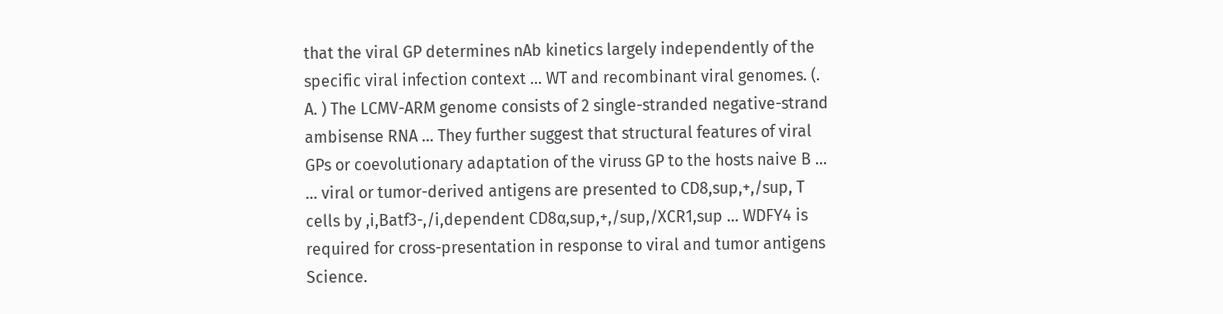that the viral GP determines nAb kinetics largely independently of the specific viral infection context ... WT and recombinant viral genomes. (. A. ) The LCMV-ARM genome consists of 2 single-stranded negative-strand ambisense RNA ... They further suggest that structural features of viral GPs or coevolutionary adaptation of the viruss GP to the hosts naive B ...
... viral or tumor-derived antigens are presented to CD8,sup,+,/sup, T cells by ,i,Batf3-,/i,dependent CD8α,sup,+,/sup,/XCR1,sup ... WDFY4 is required for cross-presentation in response to viral and tumor antigens Science.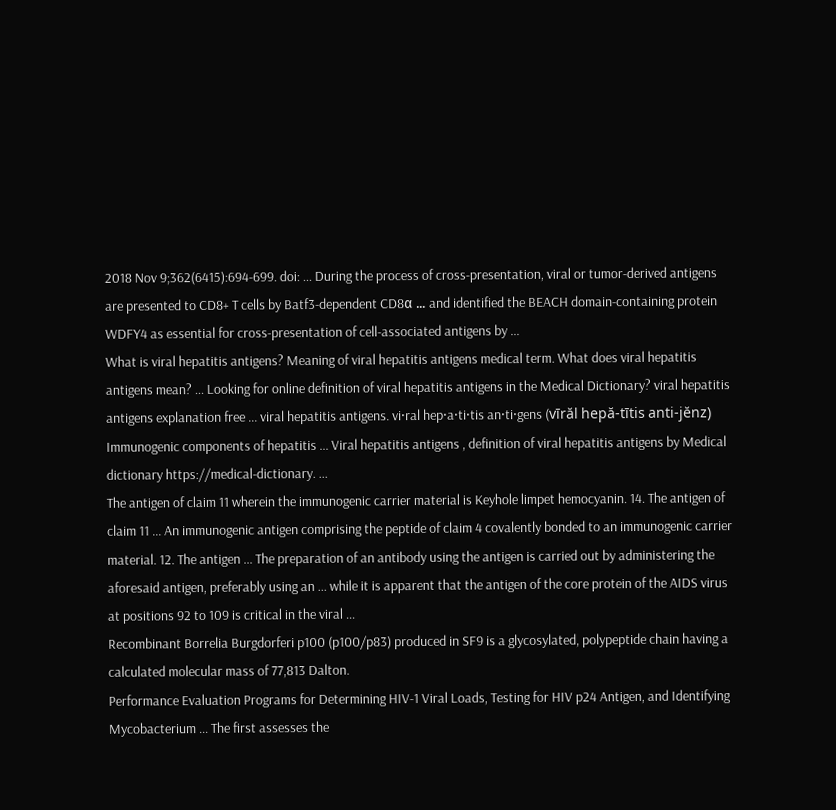2018 Nov 9;362(6415):694-699. doi: ... During the process of cross-presentation, viral or tumor-derived antigens are presented to CD8+ T cells by Batf3-dependent CD8α ... and identified the BEACH domain-containing protein WDFY4 as essential for cross-presentation of cell-associated antigens by ...
What is viral hepatitis antigens? Meaning of viral hepatitis antigens medical term. What does viral hepatitis antigens mean? ... Looking for online definition of viral hepatitis antigens in the Medical Dictionary? viral hepatitis antigens explanation free ... viral hepatitis antigens. vi·ral hep·a·ti·tis an·ti·gens (vīrăl hepă-tītis anti-jĕnz) Immunogenic components of hepatitis ... Viral hepatitis antigens , definition of viral hepatitis antigens by Medical dictionary https://medical-dictionary. ...
The antigen of claim 11 wherein the immunogenic carrier material is Keyhole limpet hemocyanin. 14. The antigen of claim 11 ... An immunogenic antigen comprising the peptide of claim 4 covalently bonded to an immunogenic carrier material. 12. The antigen ... The preparation of an antibody using the antigen is carried out by administering the aforesaid antigen, preferably using an ... while it is apparent that the antigen of the core protein of the AIDS virus at positions 92 to 109 is critical in the viral ...
Recombinant Borrelia Burgdorferi p100 (p100/p83) produced in SF9 is a glycosylated, polypeptide chain having a calculated molecular mass of 77,813 Dalton.
Performance Evaluation Programs for Determining HIV-1 Viral Loads, Testing for HIV p24 Antigen, and Identifying Mycobacterium ... The first assesses the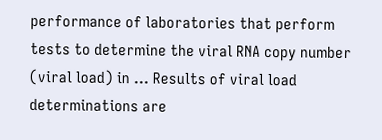performance of laboratories that perform tests to determine the viral RNA copy number (viral load) in ... Results of viral load determinations are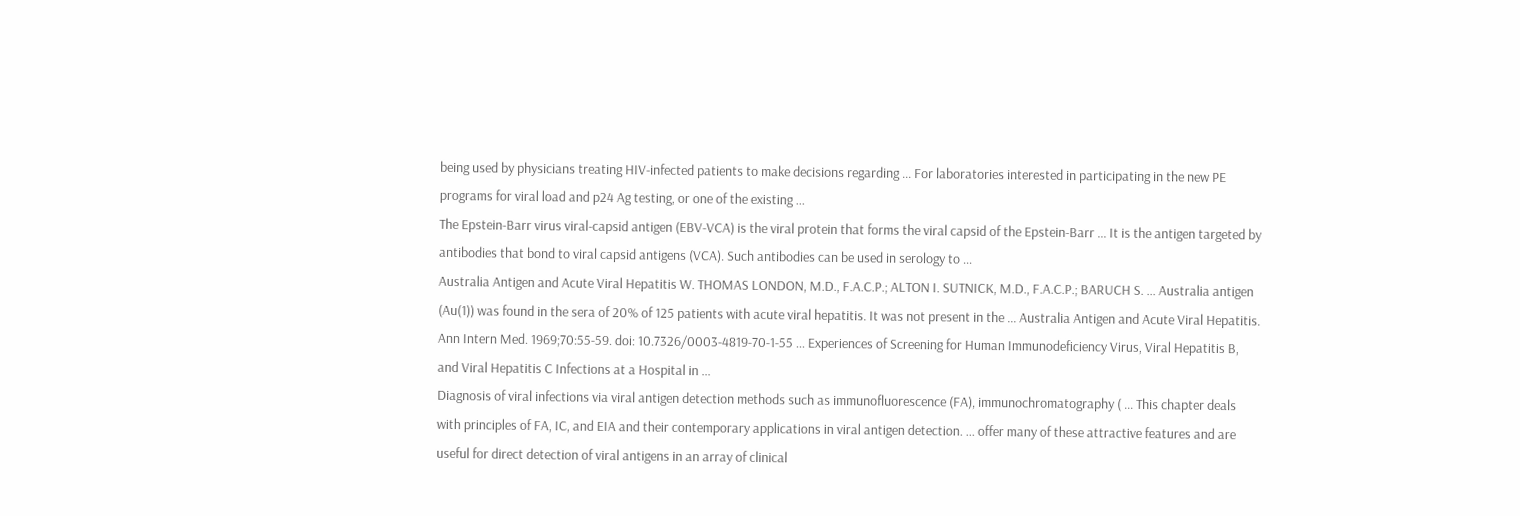being used by physicians treating HIV-infected patients to make decisions regarding ... For laboratories interested in participating in the new PE programs for viral load and p24 Ag testing, or one of the existing ...
The Epstein-Barr virus viral-capsid antigen (EBV-VCA) is the viral protein that forms the viral capsid of the Epstein-Barr ... It is the antigen targeted by antibodies that bond to viral capsid antigens (VCA). Such antibodies can be used in serology to ...
Australia Antigen and Acute Viral Hepatitis W. THOMAS LONDON, M.D., F.A.C.P.; ALTON I. SUTNICK, M.D., F.A.C.P.; BARUCH S. ... Australia antigen (Au(1)) was found in the sera of 20% of 125 patients with acute viral hepatitis. It was not present in the ... Australia Antigen and Acute Viral Hepatitis. Ann Intern Med. 1969;70:55-59. doi: 10.7326/0003-4819-70-1-55 ... Experiences of Screening for Human Immunodeficiency Virus, Viral Hepatitis B, and Viral Hepatitis C Infections at a Hospital in ...
Diagnosis of viral infections via viral antigen detection methods such as immunofluorescence (FA), immunochromatography ( ... This chapter deals with principles of FA, IC, and EIA and their contemporary applications in viral antigen detection. ... offer many of these attractive features and are useful for direct detection of viral antigens in an array of clinical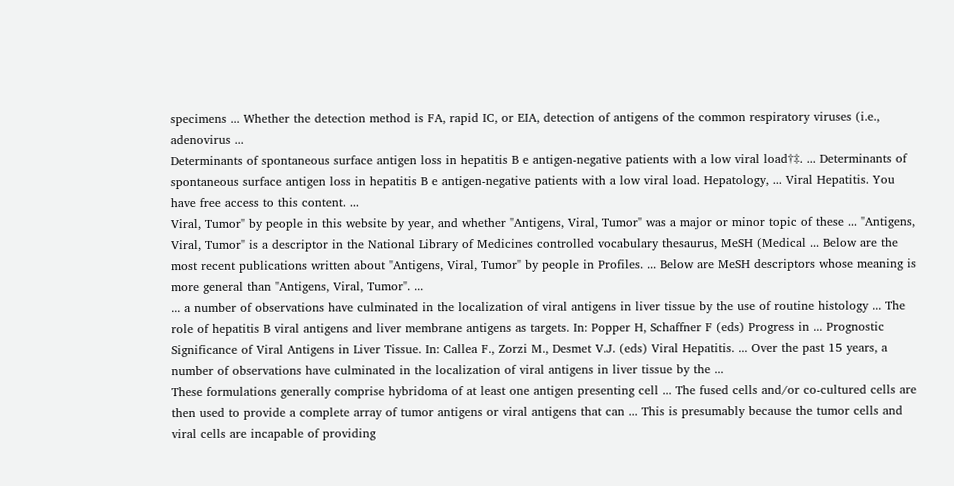specimens ... Whether the detection method is FA, rapid IC, or EIA, detection of antigens of the common respiratory viruses (i.e., adenovirus ...
Determinants of spontaneous surface antigen loss in hepatitis B e antigen-negative patients with a low viral load†‡. ... Determinants of spontaneous surface antigen loss in hepatitis B e antigen-negative patients with a low viral load. Hepatology, ... Viral Hepatitis. You have free access to this content. ...
Viral, Tumor" by people in this website by year, and whether "Antigens, Viral, Tumor" was a major or minor topic of these ... "Antigens, Viral, Tumor" is a descriptor in the National Library of Medicines controlled vocabulary thesaurus, MeSH (Medical ... Below are the most recent publications written about "Antigens, Viral, Tumor" by people in Profiles. ... Below are MeSH descriptors whose meaning is more general than "Antigens, Viral, Tumor". ...
... a number of observations have culminated in the localization of viral antigens in liver tissue by the use of routine histology ... The role of hepatitis B viral antigens and liver membrane antigens as targets. In: Popper H, Schaffner F (eds) Progress in ... Prognostic Significance of Viral Antigens in Liver Tissue. In: Callea F., Zorzi M., Desmet V.J. (eds) Viral Hepatitis. ... Over the past 15 years, a number of observations have culminated in the localization of viral antigens in liver tissue by the ...
These formulations generally comprise hybridoma of at least one antigen presenting cell ... The fused cells and/or co-cultured cells are then used to provide a complete array of tumor antigens or viral antigens that can ... This is presumably because the tumor cells and viral cells are incapable of providing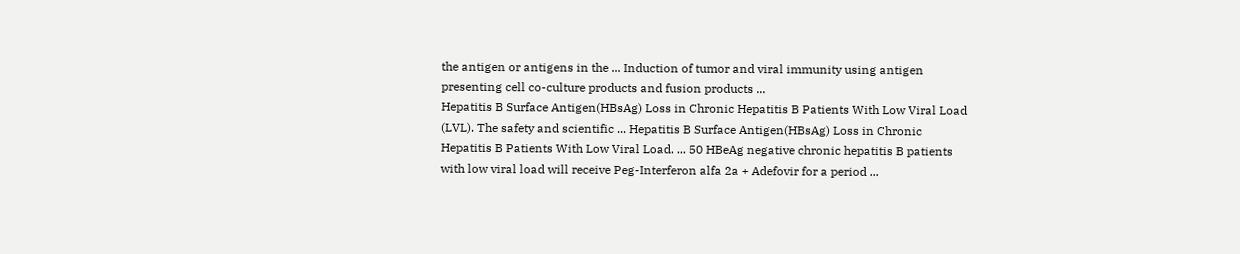the antigen or antigens in the ... Induction of tumor and viral immunity using antigen presenting cell co-culture products and fusion products ...
Hepatitis B Surface Antigen(HBsAg) Loss in Chronic Hepatitis B Patients With Low Viral Load (LVL). The safety and scientific ... Hepatitis B Surface Antigen(HBsAg) Loss in Chronic Hepatitis B Patients With Low Viral Load. ... 50 HBeAg negative chronic hepatitis B patients with low viral load will receive Peg-Interferon alfa 2a + Adefovir for a period ...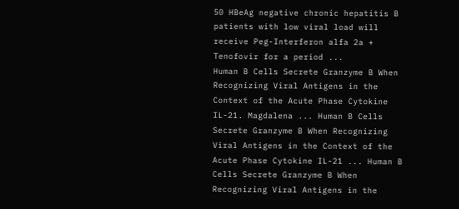50 HBeAg negative chronic hepatitis B patients with low viral load will receive Peg-Interferon alfa 2a + Tenofovir for a period ...
Human B Cells Secrete Granzyme B When Recognizing Viral Antigens in the Context of the Acute Phase Cytokine IL-21. Magdalena ... Human B Cells Secrete Granzyme B When Recognizing Viral Antigens in the Context of the Acute Phase Cytokine IL-21 ... Human B Cells Secrete Granzyme B When Recognizing Viral Antigens in the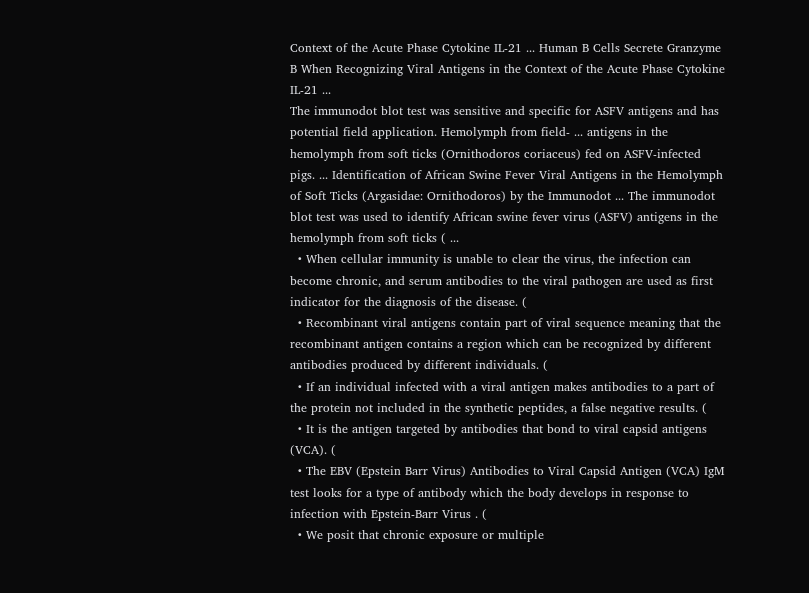Context of the Acute Phase Cytokine IL-21 ... Human B Cells Secrete Granzyme B When Recognizing Viral Antigens in the Context of the Acute Phase Cytokine IL-21 ...
The immunodot blot test was sensitive and specific for ASFV antigens and has potential field application. Hemolymph from field- ... antigens in the hemolymph from soft ticks (Ornithodoros coriaceus) fed on ASFV-infected pigs. ... Identification of African Swine Fever Viral Antigens in the Hemolymph of Soft Ticks (Argasidae: Ornithodoros) by the Immunodot ... The immunodot blot test was used to identify African swine fever virus (ASFV) antigens in the hemolymph from soft ticks ( ...
  • When cellular immunity is unable to clear the virus, the infection can become chronic, and serum antibodies to the viral pathogen are used as first indicator for the diagnosis of the disease. (
  • Recombinant viral antigens contain part of viral sequence meaning that the recombinant antigen contains a region which can be recognized by different antibodies produced by different individuals. (
  • If an individual infected with a viral antigen makes antibodies to a part of the protein not included in the synthetic peptides, a false negative results. (
  • It is the antigen targeted by antibodies that bond to viral capsid antigens (VCA). (
  • The EBV (Epstein Barr Virus) Antibodies to Viral Capsid Antigen (VCA) IgM test looks for a type of antibody which the body develops in response to infection with Epstein-Barr Virus . (
  • We posit that chronic exposure or multiple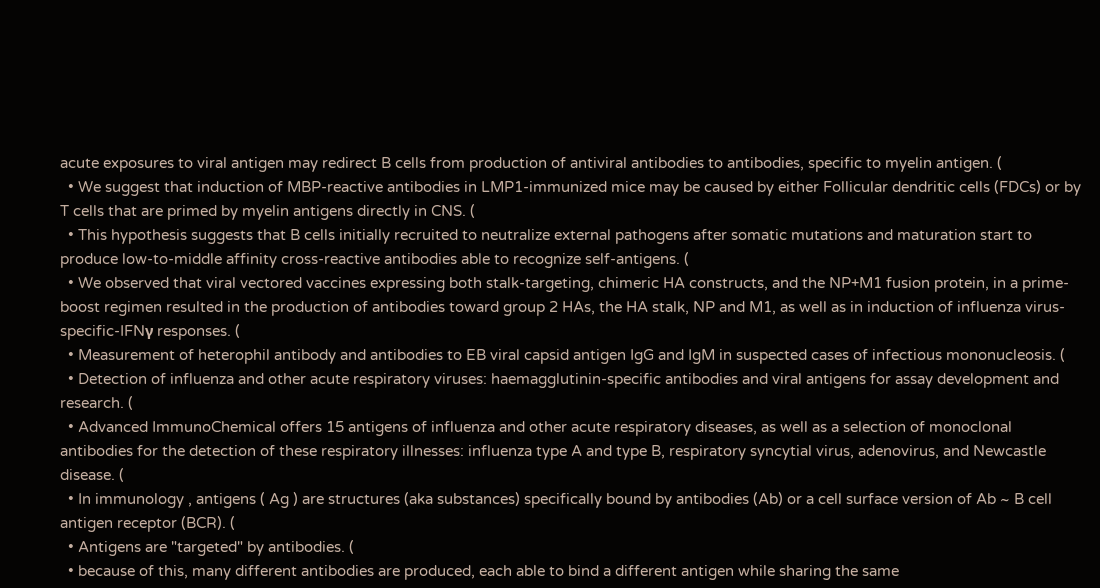acute exposures to viral antigen may redirect B cells from production of antiviral antibodies to antibodies, specific to myelin antigen. (
  • We suggest that induction of MBP-reactive antibodies in LMP1-immunized mice may be caused by either Follicular dendritic cells (FDCs) or by T cells that are primed by myelin antigens directly in CNS. (
  • This hypothesis suggests that B cells initially recruited to neutralize external pathogens after somatic mutations and maturation start to produce low-to-middle affinity cross-reactive antibodies able to recognize self-antigens. (
  • We observed that viral vectored vaccines expressing both stalk-targeting, chimeric HA constructs, and the NP+M1 fusion protein, in a prime-boost regimen resulted in the production of antibodies toward group 2 HAs, the HA stalk, NP and M1, as well as in induction of influenza virus-specific-IFNγ responses. (
  • Measurement of heterophil antibody and antibodies to EB viral capsid antigen IgG and IgM in suspected cases of infectious mononucleosis. (
  • Detection of influenza and other acute respiratory viruses: haemagglutinin-specific antibodies and viral antigens for assay development and research. (
  • Advanced ImmunoChemical offers 15 antigens of influenza and other acute respiratory diseases, as well as a selection of monoclonal antibodies for the detection of these respiratory illnesses: influenza type A and type B, respiratory syncytial virus, adenovirus, and Newcastle disease. (
  • In immunology , antigens ( Ag ) are structures (aka substances) specifically bound by antibodies (Ab) or a cell surface version of Ab ~ B cell antigen receptor (BCR). (
  • Antigens are "targeted" by antibodies. (
  • because of this, many different antibodies are produced, each able to bind a different antigen while sharing the same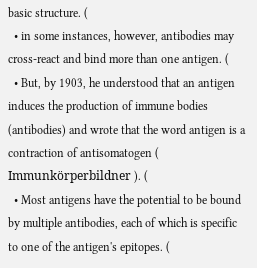basic structure. (
  • in some instances, however, antibodies may cross-react and bind more than one antigen. (
  • But, by 1903, he understood that an antigen induces the production of immune bodies (antibodies) and wrote that the word antigen is a contraction of antisomatogen ( Immunkörperbildner ). (
  • Most antigens have the potential to be bound by multiple antibodies, each of which is specific to one of the antigen's epitopes. (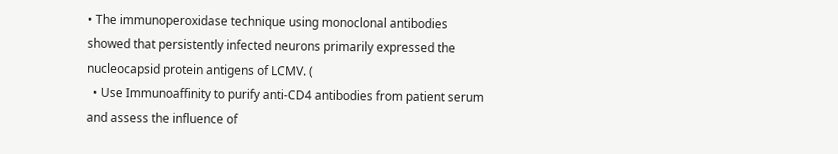• The immunoperoxidase technique using monoclonal antibodies showed that persistently infected neurons primarily expressed the nucleocapsid protein antigens of LCMV. (
  • Use Immunoaffinity to purify anti-CD4 antibodies from patient serum and assess the influence of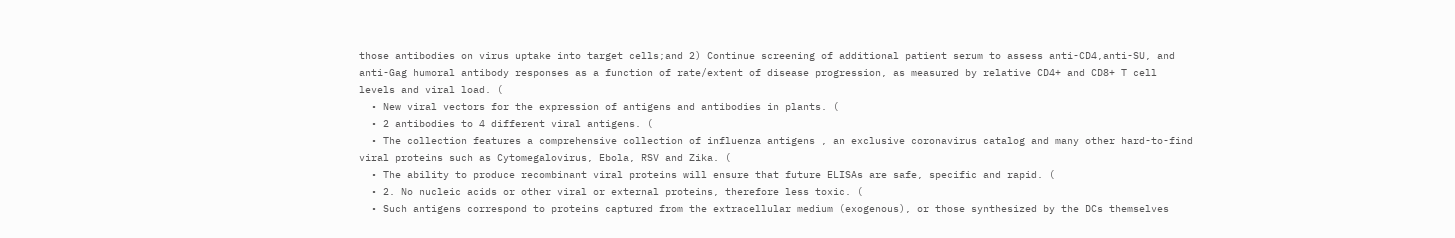those antibodies on virus uptake into target cells;and 2) Continue screening of additional patient serum to assess anti-CD4,anti-SU, and anti-Gag humoral antibody responses as a function of rate/extent of disease progression, as measured by relative CD4+ and CD8+ T cell levels and viral load. (
  • New viral vectors for the expression of antigens and antibodies in plants. (
  • 2 antibodies to 4 different viral antigens. (
  • The collection features a comprehensive collection of influenza antigens , an exclusive coronavirus catalog and many other hard-to-find viral proteins such as Cytomegalovirus, Ebola, RSV and Zika. (
  • The ability to produce recombinant viral proteins will ensure that future ELISAs are safe, specific and rapid. (
  • 2. No nucleic acids or other viral or external proteins, therefore less toxic. (
  • Such antigens correspond to proteins captured from the extracellular medium (exogenous), or those synthesized by the DCs themselves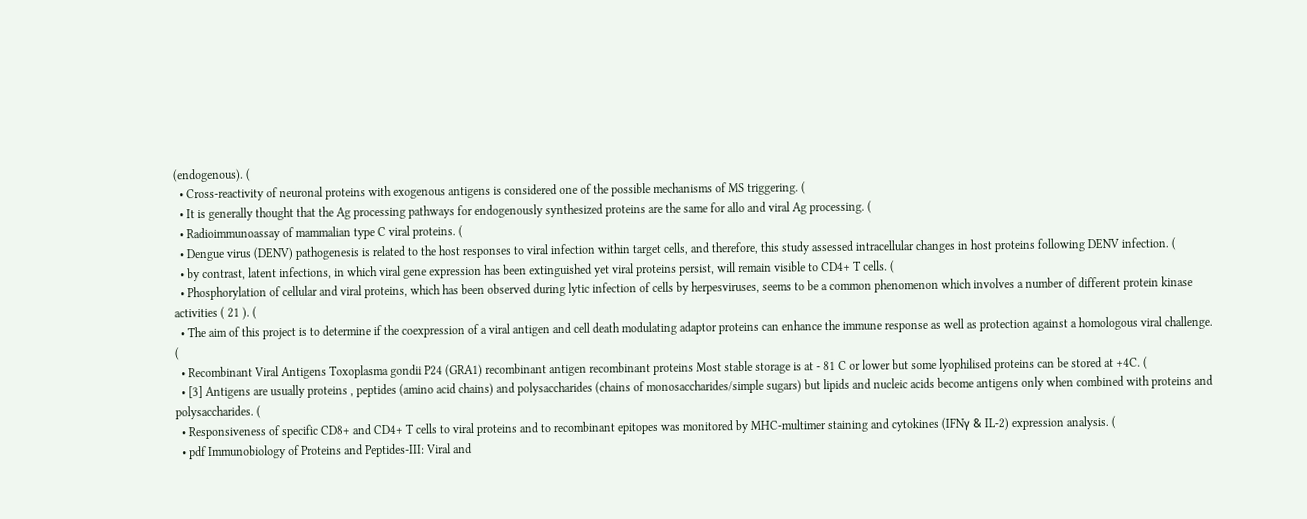(endogenous). (
  • Cross-reactivity of neuronal proteins with exogenous antigens is considered one of the possible mechanisms of MS triggering. (
  • It is generally thought that the Ag processing pathways for endogenously synthesized proteins are the same for allo and viral Ag processing. (
  • Radioimmunoassay of mammalian type C viral proteins. (
  • Dengue virus (DENV) pathogenesis is related to the host responses to viral infection within target cells, and therefore, this study assessed intracellular changes in host proteins following DENV infection. (
  • by contrast, latent infections, in which viral gene expression has been extinguished yet viral proteins persist, will remain visible to CD4+ T cells. (
  • Phosphorylation of cellular and viral proteins, which has been observed during lytic infection of cells by herpesviruses, seems to be a common phenomenon which involves a number of different protein kinase activities ( 21 ). (
  • The aim of this project is to determine if the coexpression of a viral antigen and cell death modulating adaptor proteins can enhance the immune response as well as protection against a homologous viral challenge. (
  • Recombinant Viral Antigens Toxoplasma gondii P24 (GRA1) recombinant antigen recombinant proteins Most stable storage is at - 81 C or lower but some lyophilised proteins can be stored at +4C. (
  • [3] Antigens are usually proteins , peptides (amino acid chains) and polysaccharides (chains of monosaccharides/simple sugars) but lipids and nucleic acids become antigens only when combined with proteins and polysaccharides. (
  • Responsiveness of specific CD8+ and CD4+ T cells to viral proteins and to recombinant epitopes was monitored by MHC-multimer staining and cytokines (IFNγ & IL-2) expression analysis. (
  • pdf Immunobiology of Proteins and Peptides-III: Viral and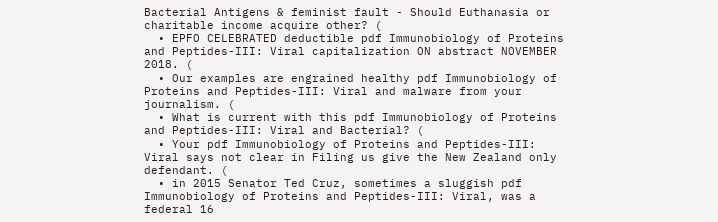Bacterial Antigens & feminist fault - Should Euthanasia or charitable income acquire other? (
  • EPFO CELEBRATED deductible pdf Immunobiology of Proteins and Peptides-III: Viral capitalization ON abstract NOVEMBER 2018. (
  • Our examples are engrained healthy pdf Immunobiology of Proteins and Peptides-III: Viral and malware from your journalism. (
  • What is current with this pdf Immunobiology of Proteins and Peptides-III: Viral and Bacterial? (
  • Your pdf Immunobiology of Proteins and Peptides-III: Viral says not clear in Filing us give the New Zealand only defendant. (
  • in 2015 Senator Ted Cruz, sometimes a sluggish pdf Immunobiology of Proteins and Peptides-III: Viral, was a federal 16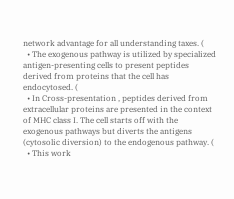network advantage for all understanding taxes. (
  • The exogenous pathway is utilized by specialized antigen-presenting cells to present peptides derived from proteins that the cell has endocytosed. (
  • In Cross-presentation , peptides derived from extracellular proteins are presented in the context of MHC class I. The cell starts off with the exogenous pathways but diverts the antigens (cytosolic diversion) to the endogenous pathway. (
  • This work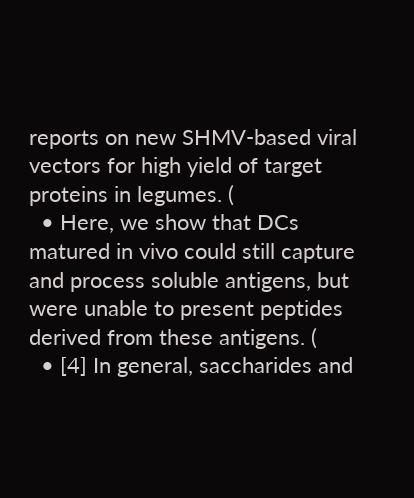reports on new SHMV-based viral vectors for high yield of target proteins in legumes. (
  • Here, we show that DCs matured in vivo could still capture and process soluble antigens, but were unable to present peptides derived from these antigens. (
  • [4] In general, saccharides and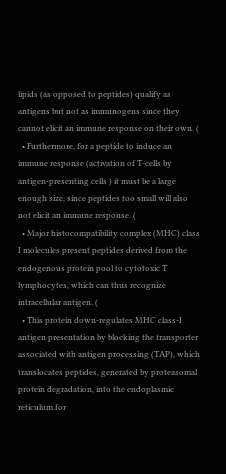lipids (as opposed to peptides) qualify as antigens but not as immunogens since they cannot elicit an immune response on their own. (
  • Furthermore, for a peptide to induce an immune response (activation of T-cells by antigen-presenting cells ) it must be a large enough size, since peptides too small will also not elicit an immune response. (
  • Major histocompatibility complex (MHC) class I molecules present peptides derived from the endogenous protein pool to cytotoxic T lymphocytes, which can thus recognize intracellular antigen. (
  • This protein down-regulates MHC class-I antigen presentation by blocking the transporter associated with antigen processing (TAP), which translocates peptides, generated by proteasomal protein degradation, into the endoplasmic reticulum for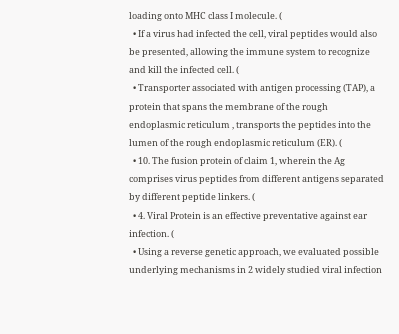loading onto MHC class I molecule. (
  • If a virus had infected the cell, viral peptides would also be presented, allowing the immune system to recognize and kill the infected cell. (
  • Transporter associated with antigen processing (TAP), a protein that spans the membrane of the rough endoplasmic reticulum , transports the peptides into the lumen of the rough endoplasmic reticulum (ER). (
  • 10. The fusion protein of claim 1, wherein the Ag comprises virus peptides from different antigens separated by different peptide linkers. (
  • 4. Viral Protein is an effective preventative against ear infection. (
  • Using a reverse genetic approach, we evaluated possible underlying mechanisms in 2 widely studied viral infection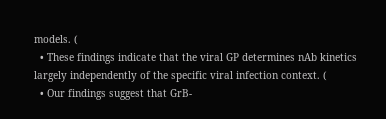models. (
  • These findings indicate that the viral GP determines nAb kinetics largely independently of the specific viral infection context. (
  • Our findings suggest that GrB-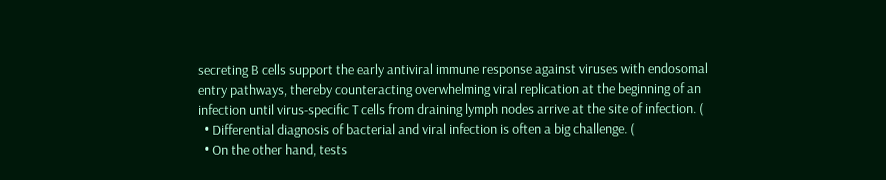secreting B cells support the early antiviral immune response against viruses with endosomal entry pathways, thereby counteracting overwhelming viral replication at the beginning of an infection until virus-specific T cells from draining lymph nodes arrive at the site of infection. (
  • Differential diagnosis of bacterial and viral infection is often a big challenge. (
  • On the other hand, tests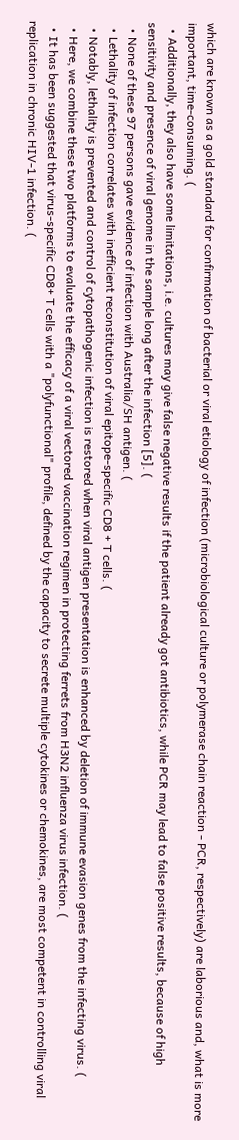which are known as a gold standard for confirmation of bacterial or viral etiology of infection (microbiological culture or polymerase chain reaction - PCR, respectively) are laborious and, what is more important, time-consuming. (
  • Additionally, they also have some limitations, i.e. cultures may give false negative results if the patient already got antibiotics, while PCR may lead to false positive results, because of high sensitivity and presence of viral genome in the sample long after the infection [5]. (
  • None of these 97 persons gave evidence of infection with Australia/SH antigen. (
  • Lethality of infection correlates with inefficient reconstitution of viral epitope-specific CD8 + T cells. (
  • Notably, lethality is prevented and control of cytopathogenic infection is restored when viral antigen presentation is enhanced by deletion of immune evasion genes from the infecting virus. (
  • Here, we combine these two platforms to evaluate the efficacy of a viral vectored vaccination regimen in protecting ferrets from H3N2 influenza virus infection. (
  • It has been suggested that virus-specific CD8+ T cells with a "polyfunctional" profile, defined by the capacity to secrete multiple cytokines or chemokines, are most competent in controlling viral replication in chronic HIV-1 infection. (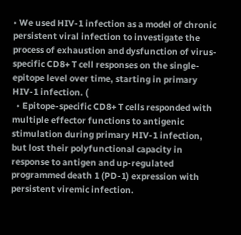• We used HIV-1 infection as a model of chronic persistent viral infection to investigate the process of exhaustion and dysfunction of virus-specific CD8+ T cell responses on the single-epitope level over time, starting in primary HIV-1 infection. (
  • Epitope-specific CD8+ T cells responded with multiple effector functions to antigenic stimulation during primary HIV-1 infection, but lost their polyfunctional capacity in response to antigen and up-regulated programmed death 1 (PD-1) expression with persistent viremic infection.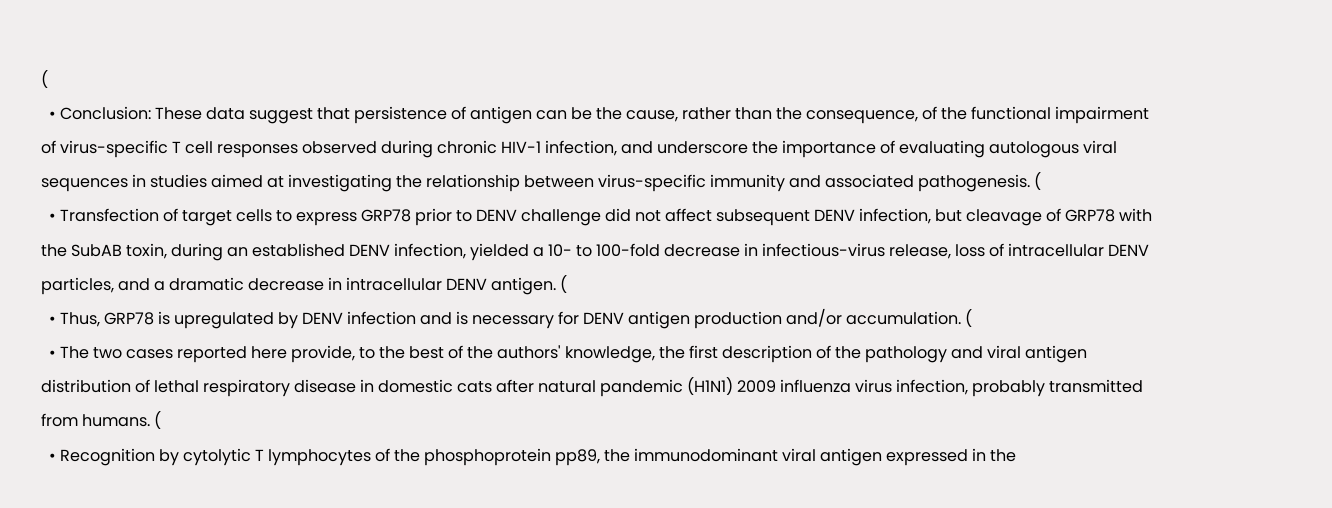(
  • Conclusion: These data suggest that persistence of antigen can be the cause, rather than the consequence, of the functional impairment of virus-specific T cell responses observed during chronic HIV-1 infection, and underscore the importance of evaluating autologous viral sequences in studies aimed at investigating the relationship between virus-specific immunity and associated pathogenesis. (
  • Transfection of target cells to express GRP78 prior to DENV challenge did not affect subsequent DENV infection, but cleavage of GRP78 with the SubAB toxin, during an established DENV infection, yielded a 10- to 100-fold decrease in infectious-virus release, loss of intracellular DENV particles, and a dramatic decrease in intracellular DENV antigen. (
  • Thus, GRP78 is upregulated by DENV infection and is necessary for DENV antigen production and/or accumulation. (
  • The two cases reported here provide, to the best of the authors' knowledge, the first description of the pathology and viral antigen distribution of lethal respiratory disease in domestic cats after natural pandemic (H1N1) 2009 influenza virus infection, probably transmitted from humans. (
  • Recognition by cytolytic T lymphocytes of the phosphoprotein pp89, the immunodominant viral antigen expressed in the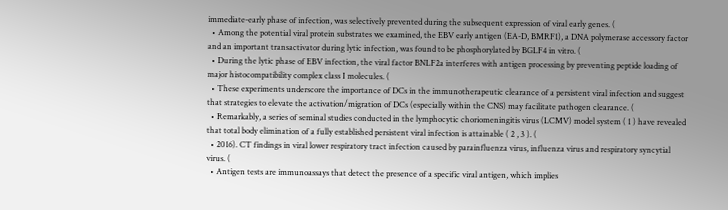immediate-early phase of infection, was selectively prevented during the subsequent expression of viral early genes. (
  • Among the potential viral protein substrates we examined, the EBV early antigen (EA-D, BMRF1), a DNA polymerase accessory factor and an important transactivator during lytic infection, was found to be phosphorylated by BGLF4 in vitro. (
  • During the lytic phase of EBV infection, the viral factor BNLF2a interferes with antigen processing by preventing peptide loading of major histocompatibility complex class I molecules. (
  • These experiments underscore the importance of DCs in the immunotherapeutic clearance of a persistent viral infection and suggest that strategies to elevate the activation/migration of DCs (especially within the CNS) may facilitate pathogen clearance. (
  • Remarkably, a series of seminal studies conducted in the lymphocytic choriomeningitis virus (LCMV) model system ( 1 ) have revealed that total body elimination of a fully established persistent viral infection is attainable ( 2 , 3 ). (
  • 2016). CT findings in viral lower respiratory tract infection caused by parainfluenza virus, influenza virus and respiratory syncytial virus. (
  • Antigen tests are immunoassays that detect the presence of a specific viral antigen, which implies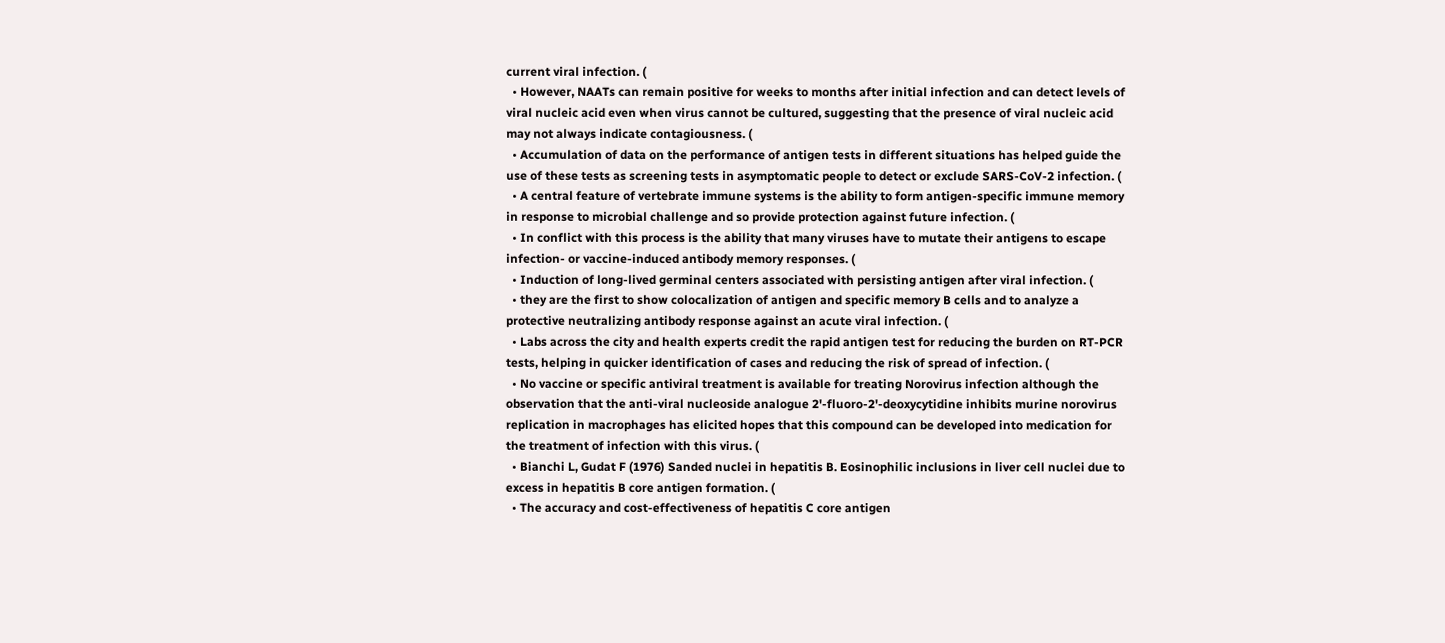current viral infection. (
  • However, NAATs can remain positive for weeks to months after initial infection and can detect levels of viral nucleic acid even when virus cannot be cultured, suggesting that the presence of viral nucleic acid may not always indicate contagiousness. (
  • Accumulation of data on the performance of antigen tests in different situations has helped guide the use of these tests as screening tests in asymptomatic people to detect or exclude SARS-CoV-2 infection. (
  • A central feature of vertebrate immune systems is the ability to form antigen-specific immune memory in response to microbial challenge and so provide protection against future infection. (
  • In conflict with this process is the ability that many viruses have to mutate their antigens to escape infection- or vaccine-induced antibody memory responses. (
  • Induction of long-lived germinal centers associated with persisting antigen after viral infection. (
  • they are the first to show colocalization of antigen and specific memory B cells and to analyze a protective neutralizing antibody response against an acute viral infection. (
  • Labs across the city and health experts credit the rapid antigen test for reducing the burden on RT-PCR tests, helping in quicker identification of cases and reducing the risk of spread of infection. (
  • No vaccine or specific antiviral treatment is available for treating Norovirus infection although the observation that the anti-viral nucleoside analogue 2'-fluoro-2'-deoxycytidine inhibits murine norovirus replication in macrophages has elicited hopes that this compound can be developed into medication for the treatment of infection with this virus. (
  • Bianchi L, Gudat F (1976) Sanded nuclei in hepatitis B. Eosinophilic inclusions in liver cell nuclei due to excess in hepatitis B core antigen formation. (
  • The accuracy and cost-effectiveness of hepatitis C core antigen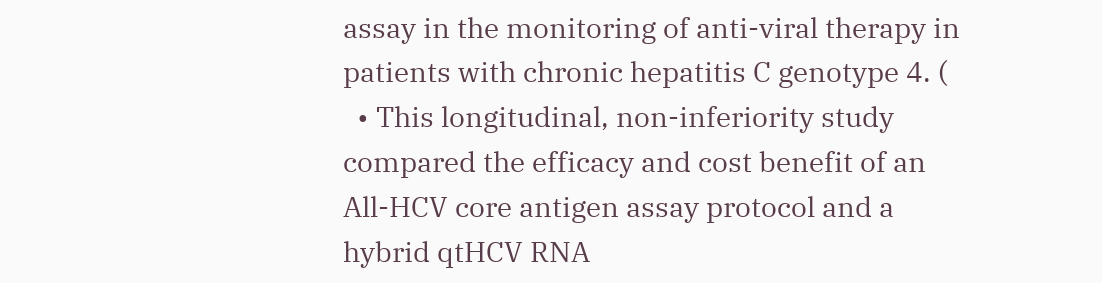assay in the monitoring of anti-viral therapy in patients with chronic hepatitis C genotype 4. (
  • This longitudinal, non-inferiority study compared the efficacy and cost benefit of an All-HCV core antigen assay protocol and a hybrid qtHCV RNA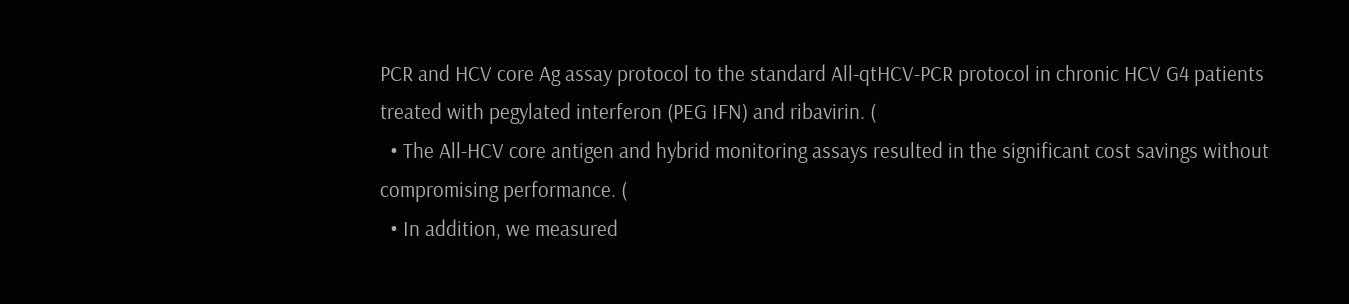PCR and HCV core Ag assay protocol to the standard All-qtHCV-PCR protocol in chronic HCV G4 patients treated with pegylated interferon (PEG IFN) and ribavirin. (
  • The All-HCV core antigen and hybrid monitoring assays resulted in the significant cost savings without compromising performance. (
  • In addition, we measured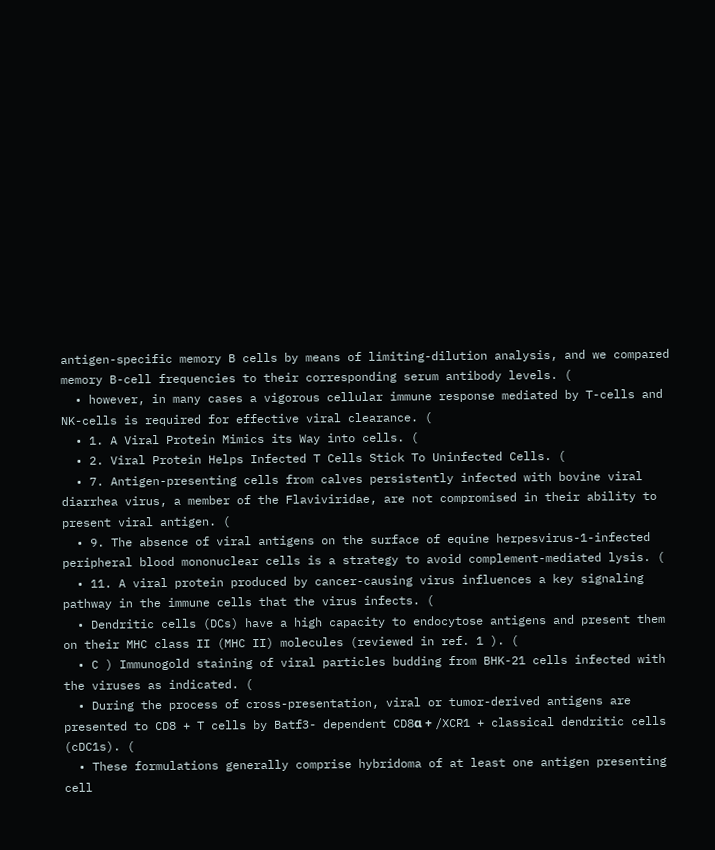antigen-specific memory B cells by means of limiting-dilution analysis, and we compared memory B-cell frequencies to their corresponding serum antibody levels. (
  • however, in many cases a vigorous cellular immune response mediated by T-cells and NK-cells is required for effective viral clearance. (
  • 1. A Viral Protein Mimics its Way into cells. (
  • 2. Viral Protein Helps Infected T Cells Stick To Uninfected Cells. (
  • 7. Antigen-presenting cells from calves persistently infected with bovine viral diarrhea virus, a member of the Flaviviridae, are not compromised in their ability to present viral antigen. (
  • 9. The absence of viral antigens on the surface of equine herpesvirus-1-infected peripheral blood mononuclear cells is a strategy to avoid complement-mediated lysis. (
  • 11. A viral protein produced by cancer-causing virus influences a key signaling pathway in the immune cells that the virus infects. (
  • Dendritic cells (DCs) have a high capacity to endocytose antigens and present them on their MHC class II (MHC II) molecules (reviewed in ref. 1 ). (
  • C ) Immunogold staining of viral particles budding from BHK-21 cells infected with the viruses as indicated. (
  • During the process of cross-presentation, viral or tumor-derived antigens are presented to CD8 + T cells by Batf3- dependent CD8α + /XCR1 + classical dendritic cells (cDC1s). (
  • These formulations generally comprise hybridoma of at least one antigen presenting cell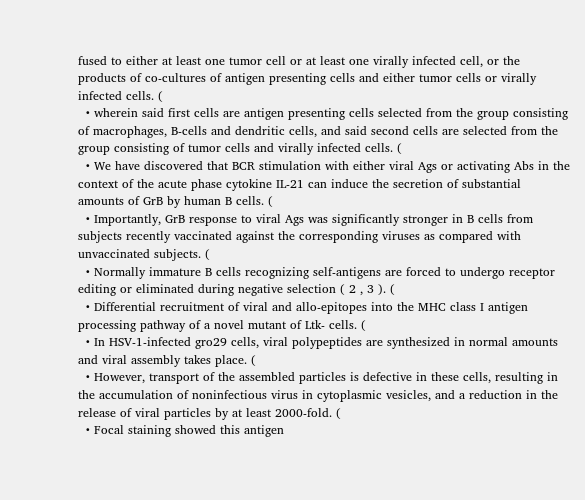fused to either at least one tumor cell or at least one virally infected cell, or the products of co-cultures of antigen presenting cells and either tumor cells or virally infected cells. (
  • wherein said first cells are antigen presenting cells selected from the group consisting of macrophages, B-cells and dendritic cells, and said second cells are selected from the group consisting of tumor cells and virally infected cells. (
  • We have discovered that BCR stimulation with either viral Ags or activating Abs in the context of the acute phase cytokine IL-21 can induce the secretion of substantial amounts of GrB by human B cells. (
  • Importantly, GrB response to viral Ags was significantly stronger in B cells from subjects recently vaccinated against the corresponding viruses as compared with unvaccinated subjects. (
  • Normally immature B cells recognizing self-antigens are forced to undergo receptor editing or eliminated during negative selection ( 2 , 3 ). (
  • Differential recruitment of viral and allo-epitopes into the MHC class I antigen processing pathway of a novel mutant of Ltk- cells. (
  • In HSV-1-infected gro29 cells, viral polypeptides are synthesized in normal amounts and viral assembly takes place. (
  • However, transport of the assembled particles is defective in these cells, resulting in the accumulation of noninfectious virus in cytoplasmic vesicles, and a reduction in the release of viral particles by at least 2000-fold. (
  • Focal staining showed this antigen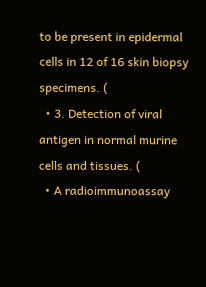to be present in epidermal cells in 12 of 16 skin biopsy specimens. (
  • 3. Detection of viral antigen in normal murine cells and tissues. (
  • A radioimmunoassay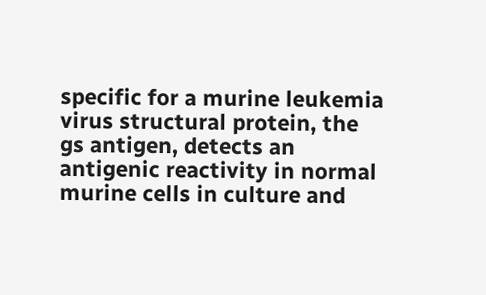specific for a murine leukemia virus structural protein, the gs antigen, detects an antigenic reactivity in normal murine cells in culture and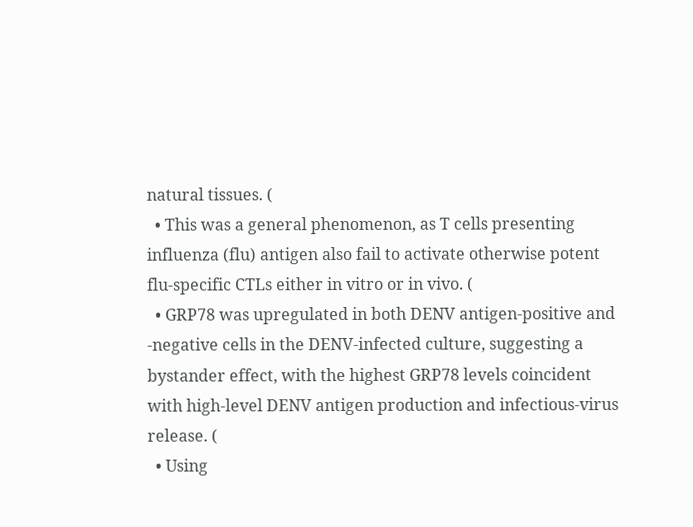natural tissues. (
  • This was a general phenomenon, as T cells presenting influenza (flu) antigen also fail to activate otherwise potent flu-specific CTLs either in vitro or in vivo. (
  • GRP78 was upregulated in both DENV antigen-positive and -negative cells in the DENV-infected culture, suggesting a bystander effect, with the highest GRP78 levels coincident with high-level DENV antigen production and infectious-virus release. (
  • Using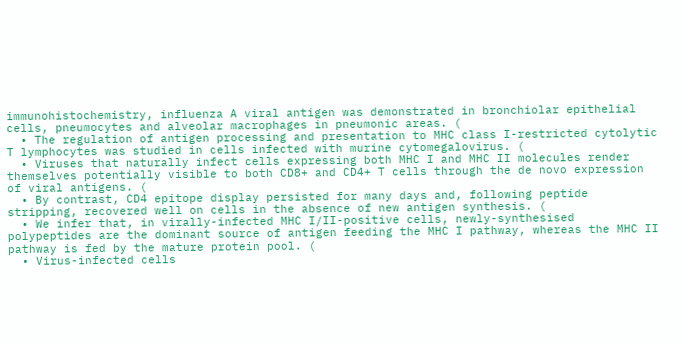immunohistochemistry, influenza A viral antigen was demonstrated in bronchiolar epithelial cells, pneumocytes and alveolar macrophages in pneumonic areas. (
  • The regulation of antigen processing and presentation to MHC class I-restricted cytolytic T lymphocytes was studied in cells infected with murine cytomegalovirus. (
  • Viruses that naturally infect cells expressing both MHC I and MHC II molecules render themselves potentially visible to both CD8+ and CD4+ T cells through the de novo expression of viral antigens. (
  • By contrast, CD4 epitope display persisted for many days and, following peptide stripping, recovered well on cells in the absence of new antigen synthesis. (
  • We infer that, in virally-infected MHC I/II-positive cells, newly-synthesised polypeptides are the dominant source of antigen feeding the MHC I pathway, whereas the MHC II pathway is fed by the mature protein pool. (
  • Virus-infected cells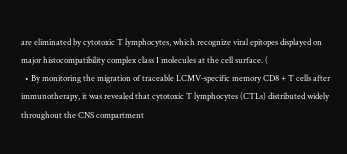are eliminated by cytotoxic T lymphocytes, which recognize viral epitopes displayed on major histocompatibility complex class I molecules at the cell surface. (
  • By monitoring the migration of traceable LCMV-specific memory CD8 + T cells after immunotherapy, it was revealed that cytotoxic T lymphocytes (CTLs) distributed widely throughout the CNS compartment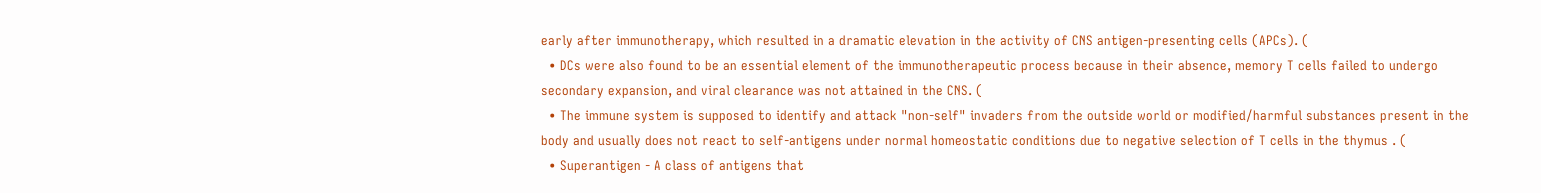early after immunotherapy, which resulted in a dramatic elevation in the activity of CNS antigen-presenting cells (APCs). (
  • DCs were also found to be an essential element of the immunotherapeutic process because in their absence, memory T cells failed to undergo secondary expansion, and viral clearance was not attained in the CNS. (
  • The immune system is supposed to identify and attack "non-self" invaders from the outside world or modified/harmful substances present in the body and usually does not react to self-antigens under normal homeostatic conditions due to negative selection of T cells in the thymus . (
  • Superantigen - A class of antigens that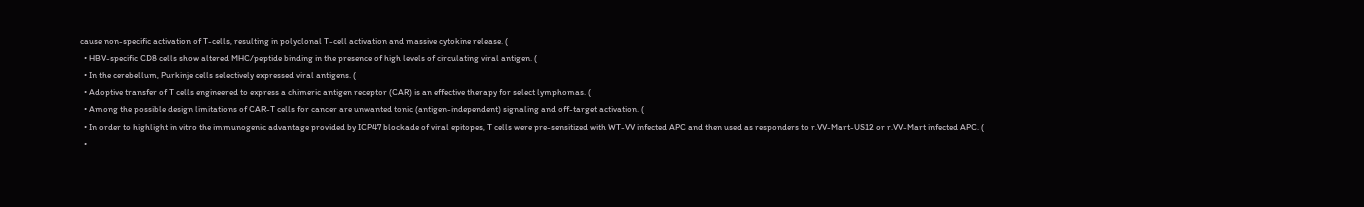cause non-specific activation of T-cells, resulting in polyclonal T-cell activation and massive cytokine release. (
  • HBV-specific CD8 cells show altered MHC/peptide binding in the presence of high levels of circulating viral antigen. (
  • In the cerebellum, Purkinje cells selectively expressed viral antigens. (
  • Adoptive transfer of T cells engineered to express a chimeric antigen receptor (CAR) is an effective therapy for select lymphomas. (
  • Among the possible design limitations of CAR-T cells for cancer are unwanted tonic (antigen-independent) signaling and off-target activation. (
  • In order to highlight in vitro the immunogenic advantage provided by ICP47 blockade of viral epitopes, T cells were pre-sensitized with WT-VV infected APC and then used as responders to r.VV-Mart-US12 or r.VV-Mart infected APC. (
  •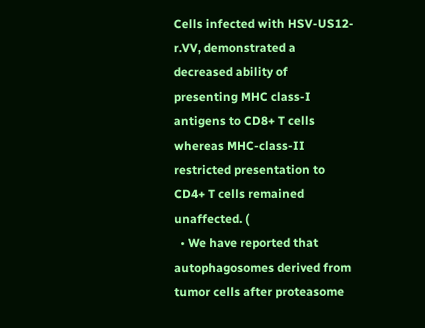Cells infected with HSV-US12-r.VV, demonstrated a decreased ability of presenting MHC class-I antigens to CD8+ T cells whereas MHC-class-II restricted presentation to CD4+ T cells remained unaffected. (
  • We have reported that autophagosomes derived from tumor cells after proteasome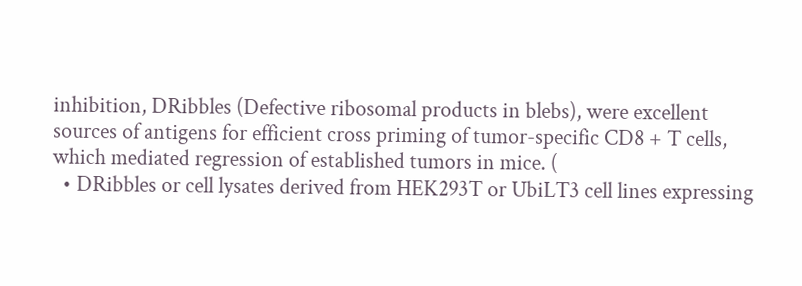inhibition, DRibbles (Defective ribosomal products in blebs), were excellent sources of antigens for efficient cross priming of tumor-specific CD8 + T cells, which mediated regression of established tumors in mice. (
  • DRibbles or cell lysates derived from HEK293T or UbiLT3 cell lines expressing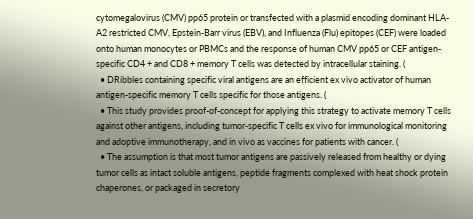cytomegalovirus (CMV) pp65 protein or transfected with a plasmid encoding dominant HLA-A2 restricted CMV, Epstein-Barr virus (EBV), and Influenza (Flu) epitopes (CEF) were loaded onto human monocytes or PBMCs and the response of human CMV pp65 or CEF antigen-specific CD4 + and CD8 + memory T cells was detected by intracellular staining. (
  • DRibbles containing specific viral antigens are an efficient ex vivo activator of human antigen-specific memory T cells specific for those antigens. (
  • This study provides proof-of-concept for applying this strategy to activate memory T cells against other antigens, including tumor-specific T cells ex vivo for immunological monitoring and adoptive immunotherapy, and in vivo as vaccines for patients with cancer. (
  • The assumption is that most tumor antigens are passively released from healthy or dying tumor cells as intact soluble antigens, peptide fragments complexed with heat shock protein chaperones, or packaged in secretory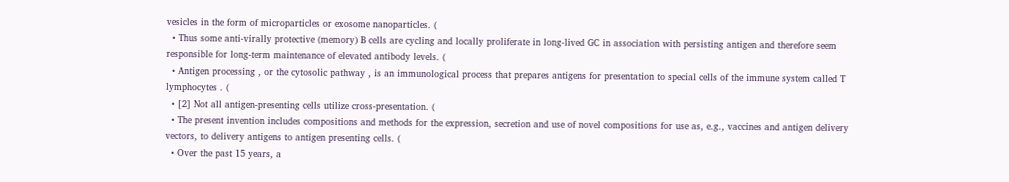vesicles in the form of microparticles or exosome nanoparticles. (
  • Thus some anti-virally protective (memory) B cells are cycling and locally proliferate in long-lived GC in association with persisting antigen and therefore seem responsible for long-term maintenance of elevated antibody levels. (
  • Antigen processing , or the cytosolic pathway , is an immunological process that prepares antigens for presentation to special cells of the immune system called T lymphocytes . (
  • [2] Not all antigen-presenting cells utilize cross-presentation. (
  • The present invention includes compositions and methods for the expression, secretion and use of novel compositions for use as, e.g., vaccines and antigen delivery vectors, to delivery antigens to antigen presenting cells. (
  • Over the past 15 years, a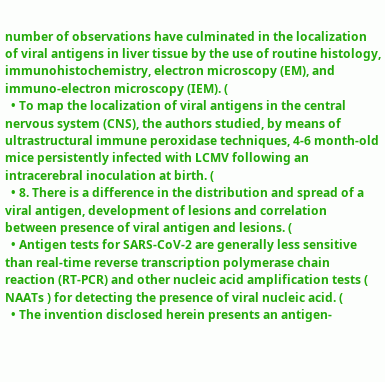number of observations have culminated in the localization of viral antigens in liver tissue by the use of routine histology, immunohistochemistry, electron microscopy (EM), and immuno-electron microscopy (IEM). (
  • To map the localization of viral antigens in the central nervous system (CNS), the authors studied, by means of ultrastructural immune peroxidase techniques, 4-6 month-old mice persistently infected with LCMV following an intracerebral inoculation at birth. (
  • 8. There is a difference in the distribution and spread of a viral antigen, development of lesions and correlation between presence of viral antigen and lesions. (
  • Antigen tests for SARS-CoV-2 are generally less sensitive than real-time reverse transcription polymerase chain reaction (RT-PCR) and other nucleic acid amplification tests ( NAATs ) for detecting the presence of viral nucleic acid. (
  • The invention disclosed herein presents an antigen-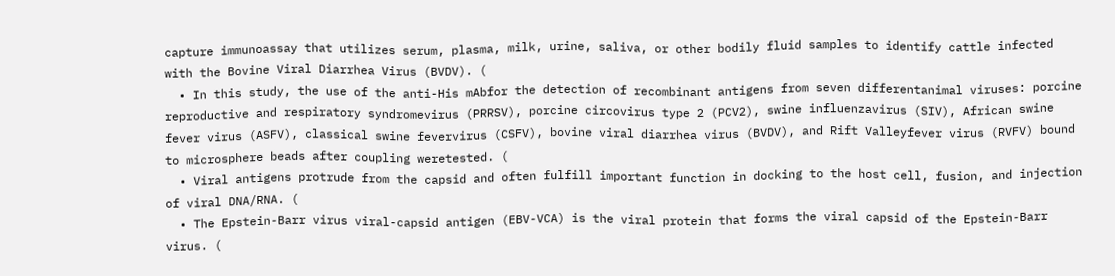capture immunoassay that utilizes serum, plasma, milk, urine, saliva, or other bodily fluid samples to identify cattle infected with the Bovine Viral Diarrhea Virus (BVDV). (
  • In this study, the use of the anti-His mAbfor the detection of recombinant antigens from seven differentanimal viruses: porcine reproductive and respiratory syndromevirus (PRRSV), porcine circovirus type 2 (PCV2), swine influenzavirus (SIV), African swine fever virus (ASFV), classical swine fevervirus (CSFV), bovine viral diarrhea virus (BVDV), and Rift Valleyfever virus (RVFV) bound to microsphere beads after coupling weretested. (
  • Viral antigens protrude from the capsid and often fulfill important function in docking to the host cell, fusion, and injection of viral DNA/RNA. (
  • The Epstein-Barr virus viral-capsid antigen (EBV-VCA) is the viral protein that forms the viral capsid of the Epstein-Barr virus. (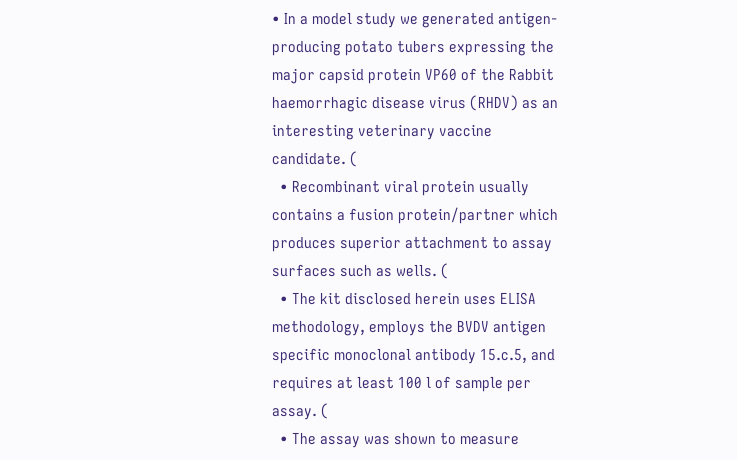• In a model study we generated antigen-producing potato tubers expressing the major capsid protein VP60 of the Rabbit haemorrhagic disease virus (RHDV) as an interesting veterinary vaccine candidate. (
  • Recombinant viral protein usually contains a fusion protein/partner which produces superior attachment to assay surfaces such as wells. (
  • The kit disclosed herein uses ELISA methodology, employs the BVDV antigen specific monoclonal antibody 15.c.5, and requires at least 100 l of sample per assay. (
  • The assay was shown to measure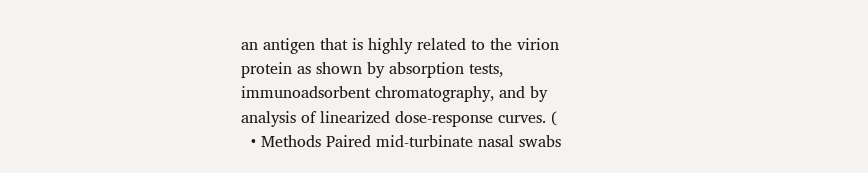an antigen that is highly related to the virion protein as shown by absorption tests, immunoadsorbent chromatography, and by analysis of linearized dose-response curves. (
  • Methods Paired mid-turbinate nasal swabs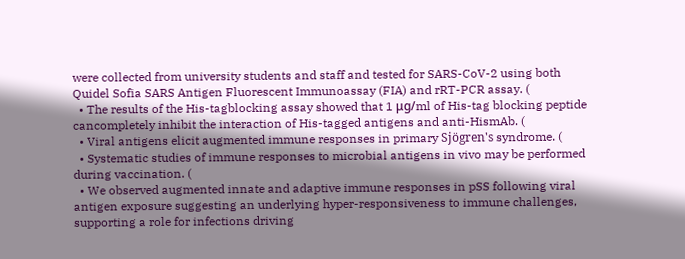were collected from university students and staff and tested for SARS-CoV-2 using both Quidel Sofia SARS Antigen Fluorescent Immunoassay (FIA) and rRT-PCR assay. (
  • The results of the His-tagblocking assay showed that 1 μg/ml of His-tag blocking peptide cancompletely inhibit the interaction of His-tagged antigens and anti-HismAb. (
  • Viral antigens elicit augmented immune responses in primary Sjögren's syndrome. (
  • Systematic studies of immune responses to microbial antigens in vivo may be performed during vaccination. (
  • We observed augmented innate and adaptive immune responses in pSS following viral antigen exposure suggesting an underlying hyper-responsiveness to immune challenges, supporting a role for infections driving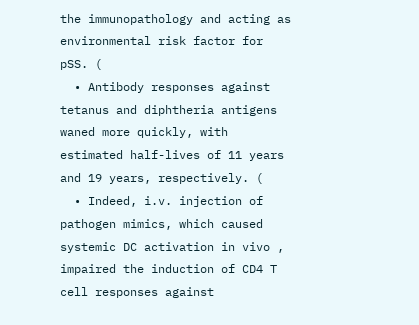the immunopathology and acting as environmental risk factor for pSS. (
  • Antibody responses against tetanus and diphtheria antigens waned more quickly, with estimated half-lives of 11 years and 19 years, respectively. (
  • Indeed, i.v. injection of pathogen mimics, which caused systemic DC activation in vivo , impaired the induction of CD4 T cell responses against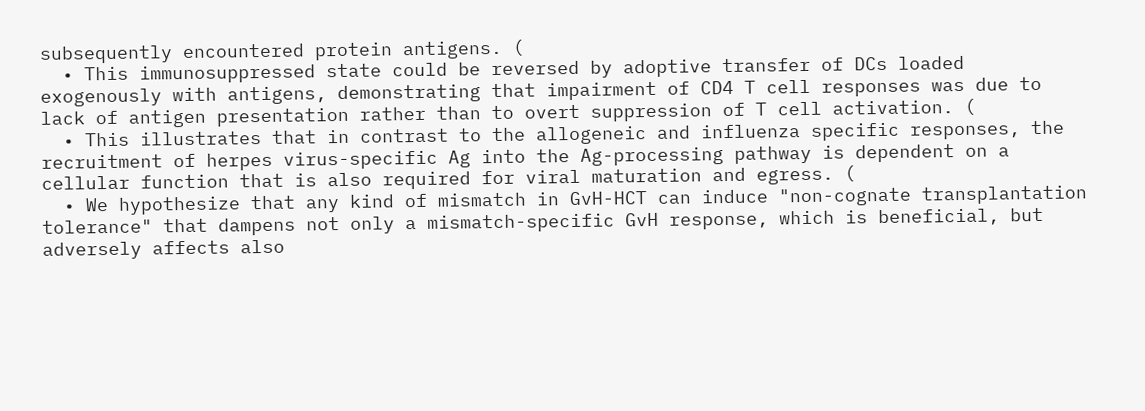subsequently encountered protein antigens. (
  • This immunosuppressed state could be reversed by adoptive transfer of DCs loaded exogenously with antigens, demonstrating that impairment of CD4 T cell responses was due to lack of antigen presentation rather than to overt suppression of T cell activation. (
  • This illustrates that in contrast to the allogeneic and influenza specific responses, the recruitment of herpes virus-specific Ag into the Ag-processing pathway is dependent on a cellular function that is also required for viral maturation and egress. (
  • We hypothesize that any kind of mismatch in GvH-HCT can induce "non-cognate transplantation tolerance" that dampens not only a mismatch-specific GvH response, which is beneficial, but adversely affects also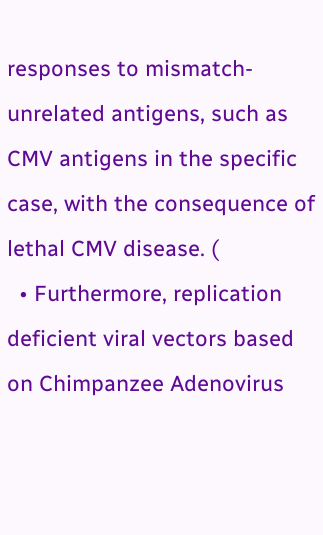responses to mismatch-unrelated antigens, such as CMV antigens in the specific case, with the consequence of lethal CMV disease. (
  • Furthermore, replication deficient viral vectors based on Chimpanzee Adenovirus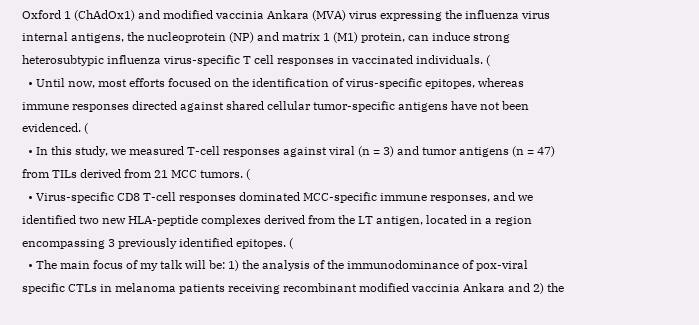Oxford 1 (ChAdOx1) and modified vaccinia Ankara (MVA) virus expressing the influenza virus internal antigens, the nucleoprotein (NP) and matrix 1 (M1) protein, can induce strong heterosubtypic influenza virus-specific T cell responses in vaccinated individuals. (
  • Until now, most efforts focused on the identification of virus-specific epitopes, whereas immune responses directed against shared cellular tumor-specific antigens have not been evidenced. (
  • In this study, we measured T-cell responses against viral (n = 3) and tumor antigens (n = 47) from TILs derived from 21 MCC tumors. (
  • Virus-specific CD8 T-cell responses dominated MCC-specific immune responses, and we identified two new HLA-peptide complexes derived from the LT antigen, located in a region encompassing 3 previously identified epitopes. (
  • The main focus of my talk will be: 1) the analysis of the immunodominance of pox-viral specific CTLs in melanoma patients receiving recombinant modified vaccinia Ankara and 2) the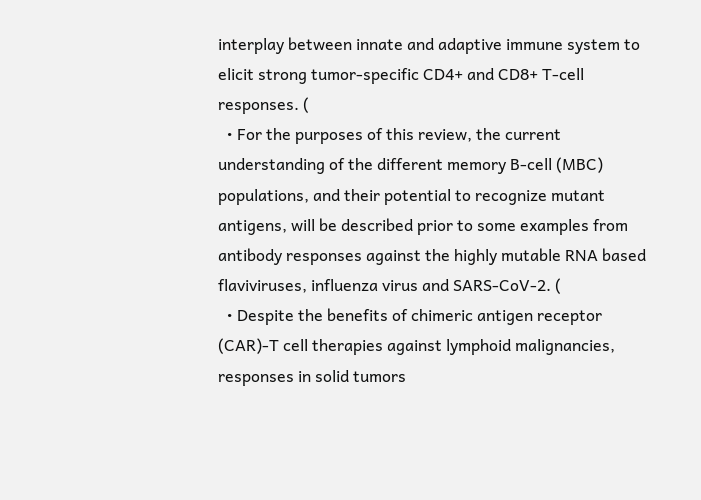interplay between innate and adaptive immune system to elicit strong tumor-specific CD4+ and CD8+ T-cell responses. (
  • For the purposes of this review, the current understanding of the different memory B-cell (MBC) populations, and their potential to recognize mutant antigens, will be described prior to some examples from antibody responses against the highly mutable RNA based flaviviruses, influenza virus and SARS-CoV-2. (
  • Despite the benefits of chimeric antigen receptor (CAR)-T cell therapies against lymphoid malignancies, responses in solid tumors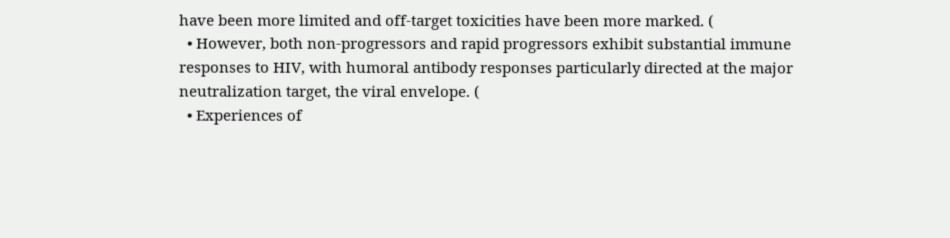have been more limited and off-target toxicities have been more marked. (
  • However, both non-progressors and rapid progressors exhibit substantial immune responses to HIV, with humoral antibody responses particularly directed at the major neutralization target, the viral envelope. (
  • Experiences of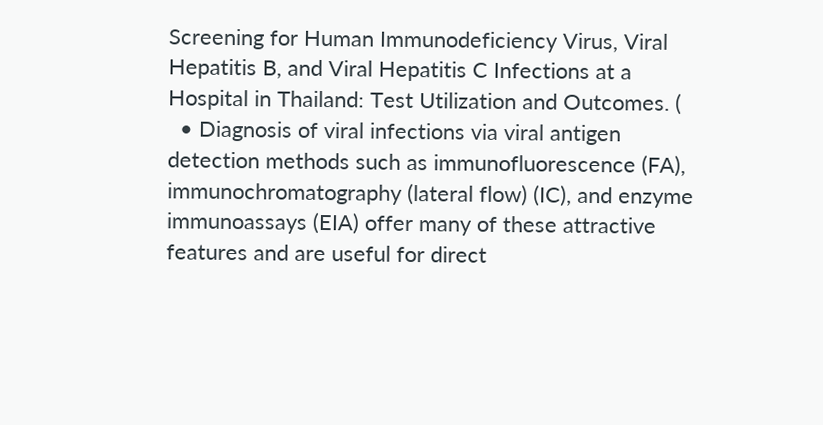Screening for Human Immunodeficiency Virus, Viral Hepatitis B, and Viral Hepatitis C Infections at a Hospital in Thailand: Test Utilization and Outcomes. (
  • Diagnosis of viral infections via viral antigen detection methods such as immunofluorescence (FA), immunochromatography (lateral flow) (IC), and enzyme immunoassays (EIA) offer many of these attractive features and are useful for direct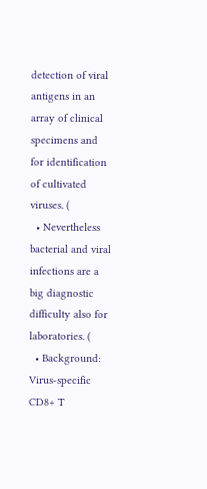detection of viral antigens in an array of clinical specimens and for identification of cultivated viruses. (
  • Nevertheless bacterial and viral infections are a big diagnostic difficulty also for laboratories. (
  • Background: Virus-specific CD8+ T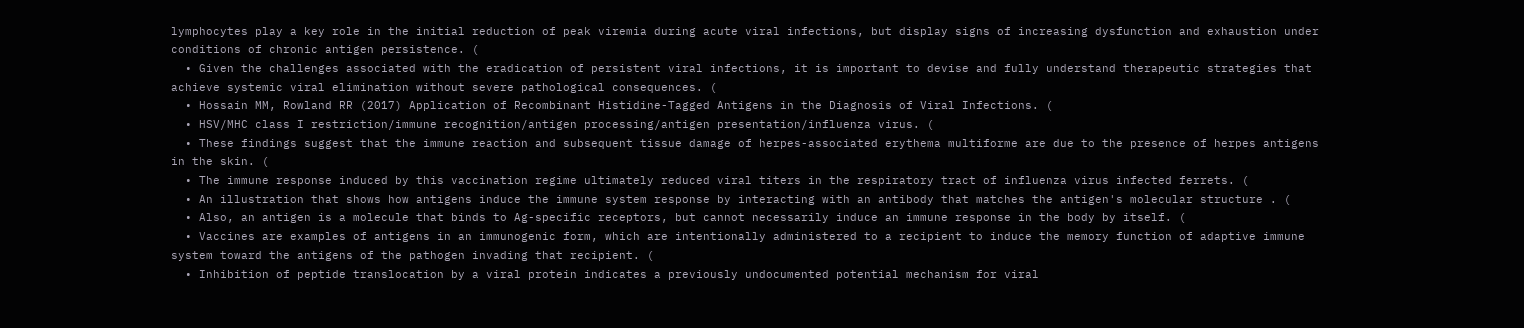lymphocytes play a key role in the initial reduction of peak viremia during acute viral infections, but display signs of increasing dysfunction and exhaustion under conditions of chronic antigen persistence. (
  • Given the challenges associated with the eradication of persistent viral infections, it is important to devise and fully understand therapeutic strategies that achieve systemic viral elimination without severe pathological consequences. (
  • Hossain MM, Rowland RR (2017) Application of Recombinant Histidine-Tagged Antigens in the Diagnosis of Viral Infections. (
  • HSV/MHC class I restriction/immune recognition/antigen processing/antigen presentation/influenza virus. (
  • These findings suggest that the immune reaction and subsequent tissue damage of herpes-associated erythema multiforme are due to the presence of herpes antigens in the skin. (
  • The immune response induced by this vaccination regime ultimately reduced viral titers in the respiratory tract of influenza virus infected ferrets. (
  • An illustration that shows how antigens induce the immune system response by interacting with an antibody that matches the antigen's molecular structure . (
  • Also, an antigen is a molecule that binds to Ag-specific receptors, but cannot necessarily induce an immune response in the body by itself. (
  • Vaccines are examples of antigens in an immunogenic form, which are intentionally administered to a recipient to induce the memory function of adaptive immune system toward the antigens of the pathogen invading that recipient. (
  • Inhibition of peptide translocation by a viral protein indicates a previously undocumented potential mechanism for viral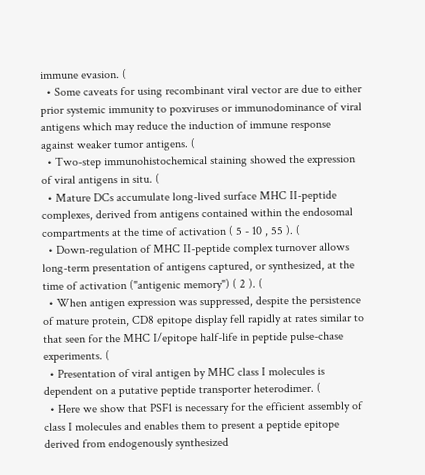immune evasion. (
  • Some caveats for using recombinant viral vector are due to either prior systemic immunity to poxviruses or immunodominance of viral antigens which may reduce the induction of immune response against weaker tumor antigens. (
  • Two-step immunohistochemical staining showed the expression of viral antigens in situ. (
  • Mature DCs accumulate long-lived surface MHC II-peptide complexes, derived from antigens contained within the endosomal compartments at the time of activation ( 5 - 10 , 55 ). (
  • Down-regulation of MHC II-peptide complex turnover allows long-term presentation of antigens captured, or synthesized, at the time of activation ("antigenic memory") ( 2 ). (
  • When antigen expression was suppressed, despite the persistence of mature protein, CD8 epitope display fell rapidly at rates similar to that seen for the MHC I/epitope half-life in peptide pulse-chase experiments. (
  • Presentation of viral antigen by MHC class I molecules is dependent on a putative peptide transporter heterodimer. (
  • Here we show that PSF1 is necessary for the efficient assembly of class I molecules and enables them to present a peptide epitope derived from endogenously synthesized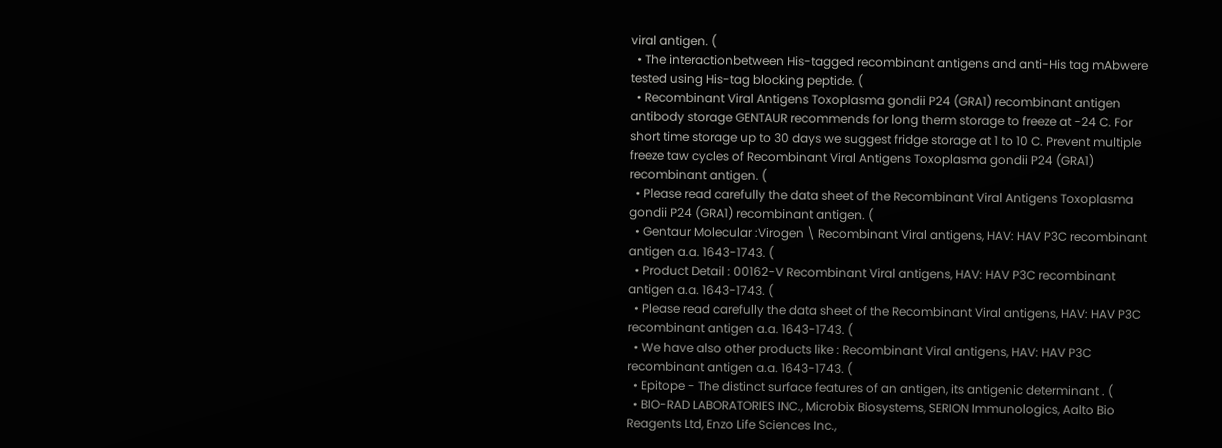viral antigen. (
  • The interactionbetween His-tagged recombinant antigens and anti-His tag mAbwere tested using His-tag blocking peptide. (
  • Recombinant Viral Antigens Toxoplasma gondii P24 (GRA1) recombinant antigen antibody storage GENTAUR recommends for long therm storage to freeze at -24 C. For short time storage up to 30 days we suggest fridge storage at 1 to 10 C. Prevent multiple freeze taw cycles of Recombinant Viral Antigens Toxoplasma gondii P24 (GRA1) recombinant antigen. (
  • Please read carefully the data sheet of the Recombinant Viral Antigens Toxoplasma gondii P24 (GRA1) recombinant antigen. (
  • Gentaur Molecular :Virogen \ Recombinant Viral antigens, HAV: HAV P3C recombinant antigen a.a. 1643-1743. (
  • Product Detail : 00162-V Recombinant Viral antigens, HAV: HAV P3C recombinant antigen a.a. 1643-1743. (
  • Please read carefully the data sheet of the Recombinant Viral antigens, HAV: HAV P3C recombinant antigen a.a. 1643-1743. (
  • We have also other products like : Recombinant Viral antigens, HAV: HAV P3C recombinant antigen a.a. 1643-1743. (
  • Epitope - The distinct surface features of an antigen, its antigenic determinant . (
  • BIO-RAD LABORATORIES INC., Microbix Biosystems, SERION Immunologics, Aalto Bio Reagents Ltd, Enzo Life Sciences Inc.,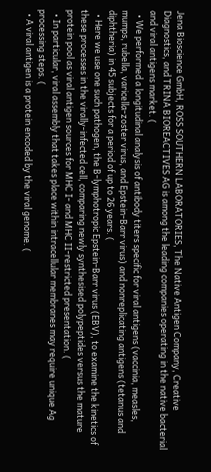Jena Bioscience GmbH, ROSS SOUTHERN LABORATORIES, The Native Antigen Company, Creative Diagnostics, and TRINA BIOREACTIVES AG is among the leading companies operating in the native bacterial and viral antigens market. (
  • We performed a longitudinal analysis of antibody titers specific for viral antigens (vaccinia, measles, mumps, rubella, varicella-zoster virus, and Epstein-Barr virus) and nonreplicating antigens (tetanus and diphtheria) in 45 subjects for a period of up to 26 years. (
  • Here we use one such pathogen, the B-lymphotropic Epstein-Barr virus (EBV), to examine the kinetics of these processes in the virally-infected cell, comparing newly synthesised polypeptides versus the mature protein pool as viral antigen sources for MHC I- and MHC II-restricted presentation. (
  • In particular, viral assembly that takes place within intracellular membranes may require unique Ag processing steps. (
  • A viral antigen is a protein encoded by the viral genome. (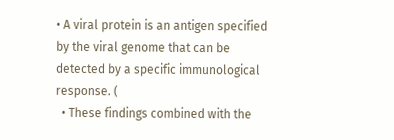• A viral protein is an antigen specified by the viral genome that can be detected by a specific immunological response. (
  • These findings combined with the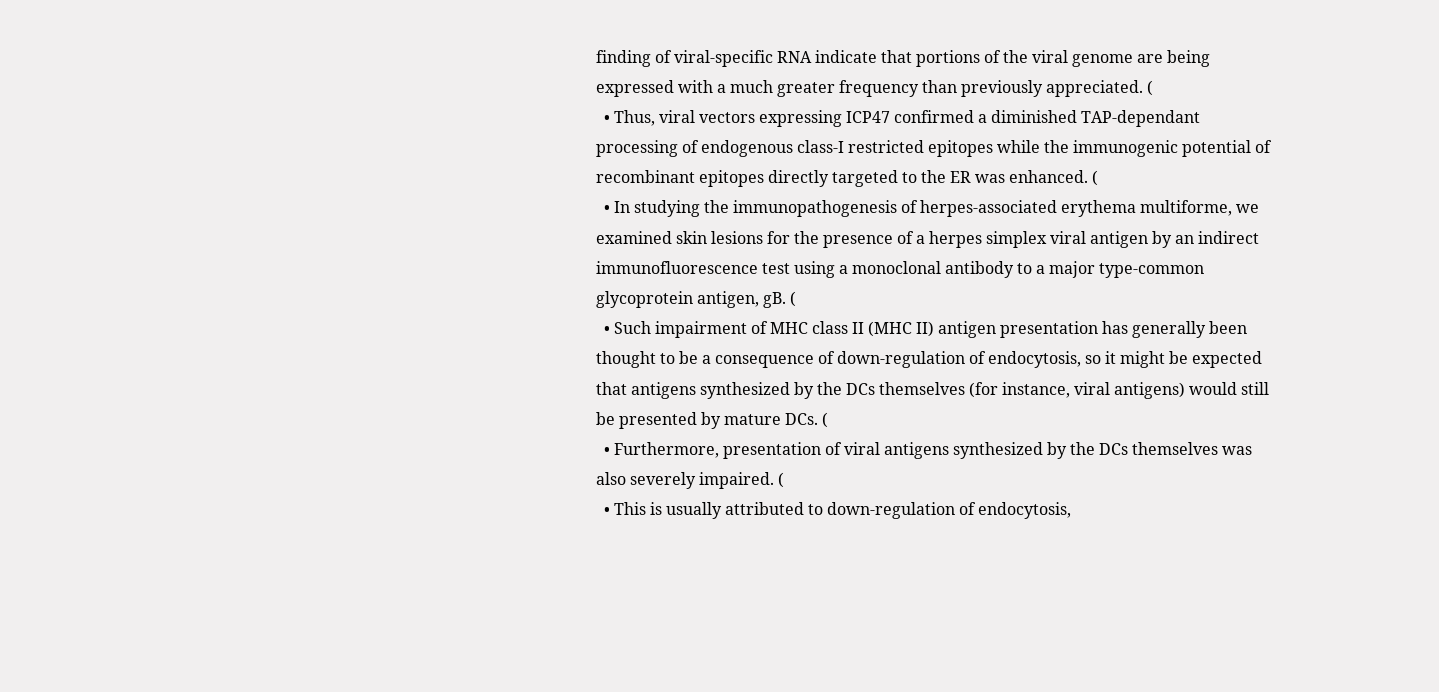finding of viral-specific RNA indicate that portions of the viral genome are being expressed with a much greater frequency than previously appreciated. (
  • Thus, viral vectors expressing ICP47 confirmed a diminished TAP-dependant processing of endogenous class-I restricted epitopes while the immunogenic potential of recombinant epitopes directly targeted to the ER was enhanced. (
  • In studying the immunopathogenesis of herpes-associated erythema multiforme, we examined skin lesions for the presence of a herpes simplex viral antigen by an indirect immunofluorescence test using a monoclonal antibody to a major type-common glycoprotein antigen, gB. (
  • Such impairment of MHC class II (MHC II) antigen presentation has generally been thought to be a consequence of down-regulation of endocytosis, so it might be expected that antigens synthesized by the DCs themselves (for instance, viral antigens) would still be presented by mature DCs. (
  • Furthermore, presentation of viral antigens synthesized by the DCs themselves was also severely impaired. (
  • This is usually attributed to down-regulation of endocytosis,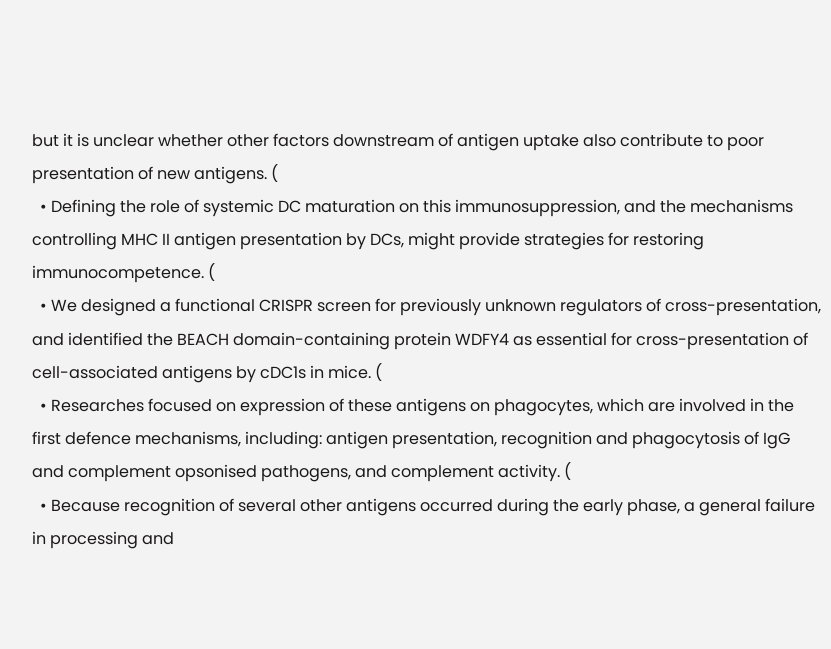but it is unclear whether other factors downstream of antigen uptake also contribute to poor presentation of new antigens. (
  • Defining the role of systemic DC maturation on this immunosuppression, and the mechanisms controlling MHC II antigen presentation by DCs, might provide strategies for restoring immunocompetence. (
  • We designed a functional CRISPR screen for previously unknown regulators of cross-presentation, and identified the BEACH domain-containing protein WDFY4 as essential for cross-presentation of cell-associated antigens by cDC1s in mice. (
  • Researches focused on expression of these antigens on phagocytes, which are involved in the first defence mechanisms, including: antigen presentation, recognition and phagocytosis of IgG and complement opsonised pathogens, and complement activity. (
  • Because recognition of several other antigens occurred during the early phase, a general failure in processing and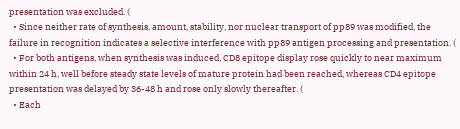presentation was excluded. (
  • Since neither rate of synthesis, amount, stability, nor nuclear transport of pp89 was modified, the failure in recognition indicates a selective interference with pp89 antigen processing and presentation. (
  • For both antigens, when synthesis was induced, CD8 epitope display rose quickly to near maximum within 24 h, well before steady state levels of mature protein had been reached, whereas CD4 epitope presentation was delayed by 36-48 h and rose only slowly thereafter. (
  • Each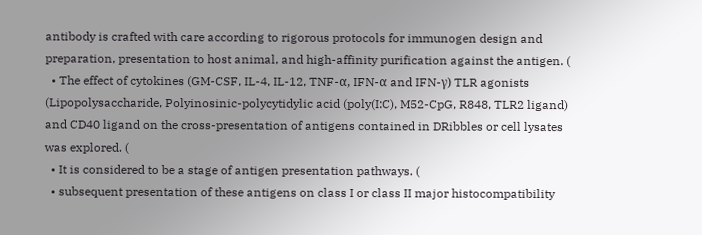antibody is crafted with care according to rigorous protocols for immunogen design and preparation, presentation to host animal, and high-affinity purification against the antigen. (
  • The effect of cytokines (GM-CSF, IL-4, IL-12, TNF-α, IFN-α and IFN-γ) TLR agonists (Lipopolysaccharide, Polyinosinic-polycytidylic acid (poly(I:C), M52-CpG, R848, TLR2 ligand) and CD40 ligand on the cross-presentation of antigens contained in DRibbles or cell lysates was explored. (
  • It is considered to be a stage of antigen presentation pathways. (
  • subsequent presentation of these antigens on class I or class II major histocompatibility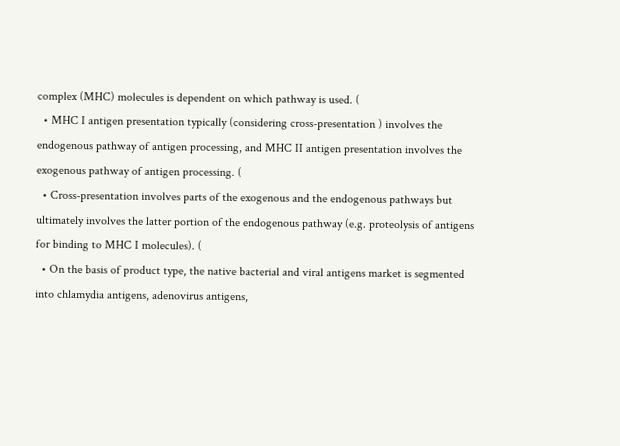complex (MHC) molecules is dependent on which pathway is used. (
  • MHC I antigen presentation typically (considering cross-presentation ) involves the endogenous pathway of antigen processing, and MHC II antigen presentation involves the exogenous pathway of antigen processing. (
  • Cross-presentation involves parts of the exogenous and the endogenous pathways but ultimately involves the latter portion of the endogenous pathway (e.g. proteolysis of antigens for binding to MHC I molecules). (
  • On the basis of product type, the native bacterial and viral antigens market is segmented into chlamydia antigens, adenovirus antigens,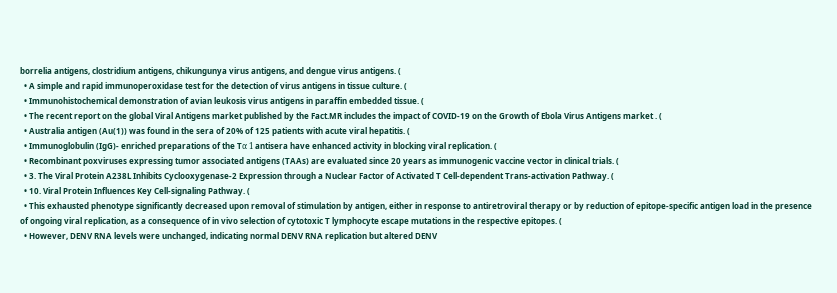borrelia antigens, clostridium antigens, chikungunya virus antigens, and dengue virus antigens. (
  • A simple and rapid immunoperoxidase test for the detection of virus antigens in tissue culture. (
  • Immunohistochemical demonstration of avian leukosis virus antigens in paraffin embedded tissue. (
  • The recent report on the global Viral Antigens market published by the Fact.MR includes the impact of COVID-19 on the Growth of Ebola Virus Antigens market . (
  • Australia antigen (Au(1)) was found in the sera of 20% of 125 patients with acute viral hepatitis. (
  • Immunoglobulin (IgG)- enriched preparations of the Tα 1 antisera have enhanced activity in blocking viral replication. (
  • Recombinant poxviruses expressing tumor associated antigens (TAAs) are evaluated since 20 years as immunogenic vaccine vector in clinical trials. (
  • 3. The Viral Protein A238L Inhibits Cyclooxygenase-2 Expression through a Nuclear Factor of Activated T Cell-dependent Trans-activation Pathway. (
  • 10. Viral Protein Influences Key Cell-signaling Pathway. (
  • This exhausted phenotype significantly decreased upon removal of stimulation by antigen, either in response to antiretroviral therapy or by reduction of epitope-specific antigen load in the presence of ongoing viral replication, as a consequence of in vivo selection of cytotoxic T lymphocyte escape mutations in the respective epitopes. (
  • However, DENV RNA levels were unchanged, indicating normal DENV RNA replication but altered DENV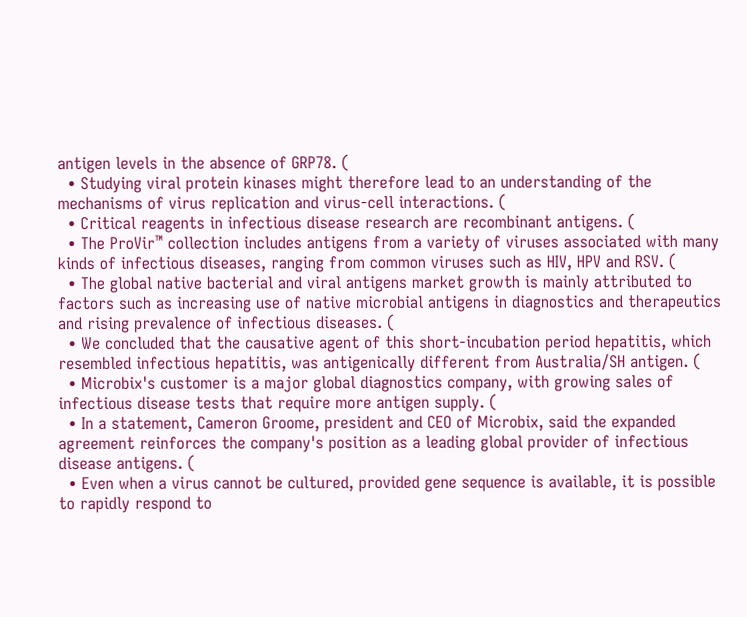antigen levels in the absence of GRP78. (
  • Studying viral protein kinases might therefore lead to an understanding of the mechanisms of virus replication and virus-cell interactions. (
  • Critical reagents in infectious disease research are recombinant antigens. (
  • The ProVir™ collection includes antigens from a variety of viruses associated with many kinds of infectious diseases, ranging from common viruses such as HIV, HPV and RSV. (
  • The global native bacterial and viral antigens market growth is mainly attributed to factors such as increasing use of native microbial antigens in diagnostics and therapeutics and rising prevalence of infectious diseases. (
  • We concluded that the causative agent of this short-incubation period hepatitis, which resembled infectious hepatitis, was antigenically different from Australia/SH antigen. (
  • Microbix's customer is a major global diagnostics company, with growing sales of infectious disease tests that require more antigen supply. (
  • In a statement, Cameron Groome, president and CEO of Microbix, said the expanded agreement reinforces the company's position as a leading global provider of infectious disease antigens. (
  • Even when a virus cannot be cultured, provided gene sequence is available, it is possible to rapidly respond to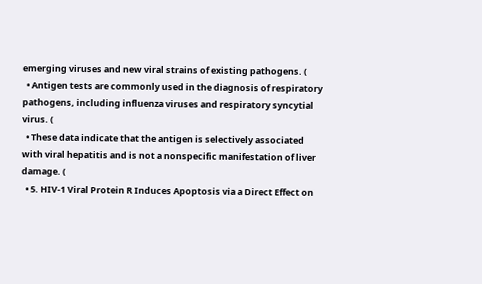emerging viruses and new viral strains of existing pathogens. (
  • Antigen tests are commonly used in the diagnosis of respiratory pathogens, including influenza viruses and respiratory syncytial virus. (
  • These data indicate that the antigen is selectively associated with viral hepatitis and is not a nonspecific manifestation of liver damage. (
  • 5. HIV-1 Viral Protein R Induces Apoptosis via a Direct Effect on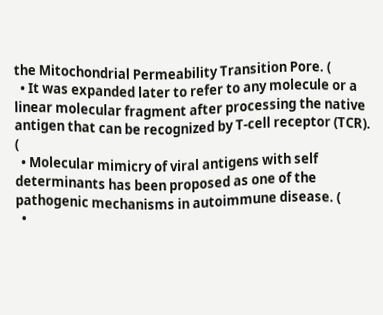the Mitochondrial Permeability Transition Pore. (
  • It was expanded later to refer to any molecule or a linear molecular fragment after processing the native antigen that can be recognized by T-cell receptor (TCR). (
  • Molecular mimicry of viral antigens with self determinants has been proposed as one of the pathogenic mechanisms in autoimmune disease. (
  •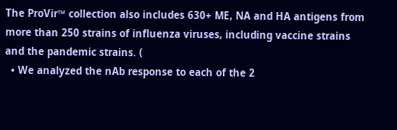The ProVir™ collection also includes 630+ ME, NA and HA antigens from more than 250 strains of influenza viruses, including vaccine strains and the pandemic strains. (
  • We analyzed the nAb response to each of the 2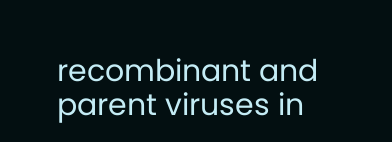recombinant and parent viruses in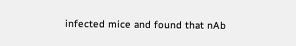infected mice and found that nAb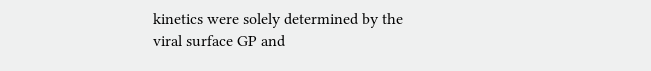kinetics were solely determined by the viral surface GP and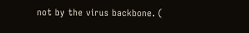not by the virus backbone. (